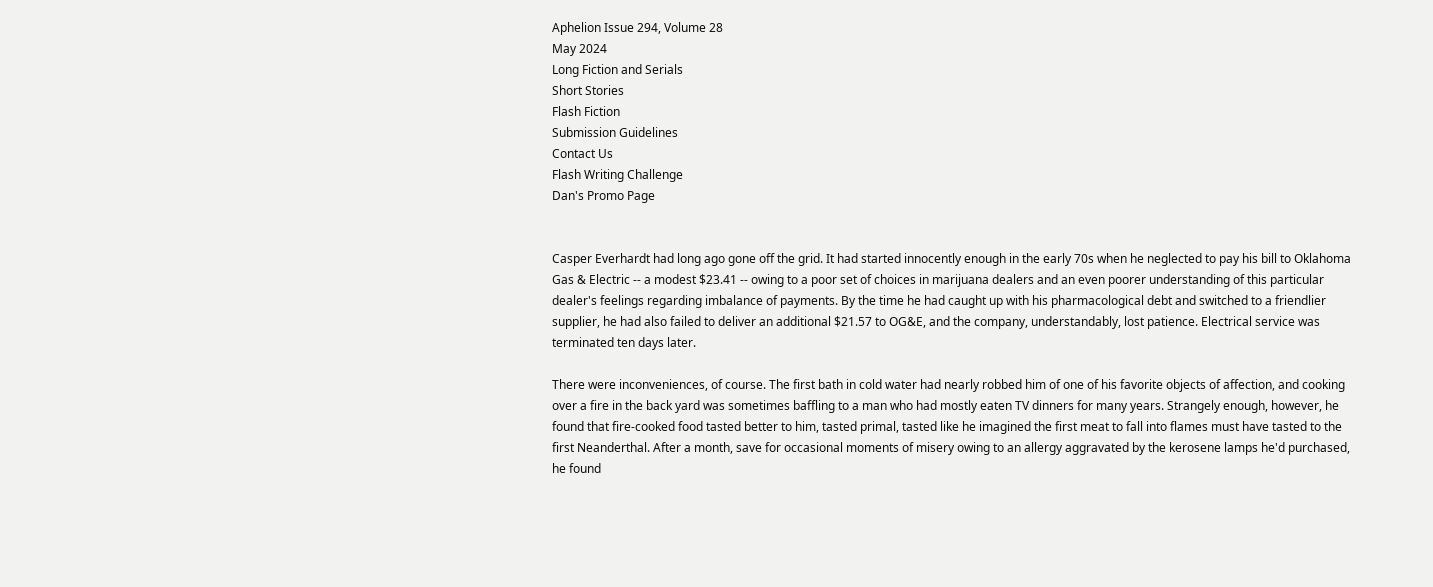Aphelion Issue 294, Volume 28
May 2024
Long Fiction and Serials
Short Stories
Flash Fiction
Submission Guidelines
Contact Us
Flash Writing Challenge
Dan's Promo Page


Casper Everhardt had long ago gone off the grid. It had started innocently enough in the early 70s when he neglected to pay his bill to Oklahoma Gas & Electric -- a modest $23.41 -- owing to a poor set of choices in marijuana dealers and an even poorer understanding of this particular dealer's feelings regarding imbalance of payments. By the time he had caught up with his pharmacological debt and switched to a friendlier supplier, he had also failed to deliver an additional $21.57 to OG&E, and the company, understandably, lost patience. Electrical service was terminated ten days later.

There were inconveniences, of course. The first bath in cold water had nearly robbed him of one of his favorite objects of affection, and cooking over a fire in the back yard was sometimes baffling to a man who had mostly eaten TV dinners for many years. Strangely enough, however, he found that fire-cooked food tasted better to him, tasted primal, tasted like he imagined the first meat to fall into flames must have tasted to the first Neanderthal. After a month, save for occasional moments of misery owing to an allergy aggravated by the kerosene lamps he'd purchased, he found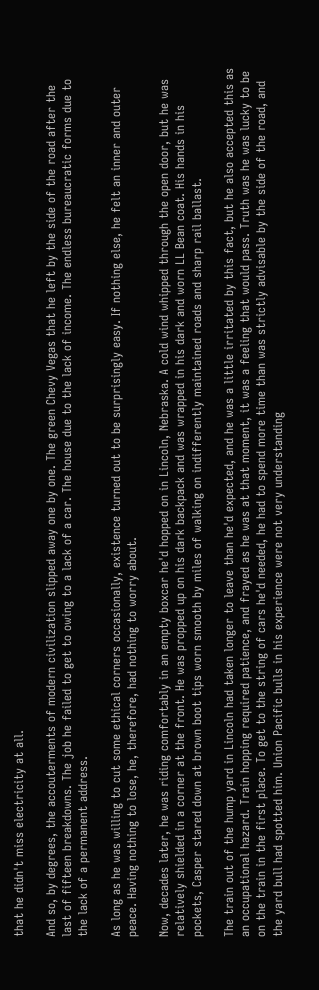that he didn't miss electricity at all.

And so, by degrees, the accouterments of modern civilization slipped away one by one. The green Chevy Vegas that he left by the side of the road after the last of fifteen breakdowns. The job he failed to get to owing to a lack of a car. The house due to the lack of income. The endless bureaucratic forms due to the lack of a permanent address.

As long as he was willing to cut some ethical corners occasionally, existence turned out to be surprisingly easy. If nothing else, he felt an inner and outer peace. Having nothing to lose, he, therefore, had nothing to worry about.

Now, decades later, he was riding comfortably in an empty boxcar he'd hopped on in Lincoln, Nebraska. A cold wind whipped through the open door, but he was relatively shielded in a corner at the front. He was propped up on his dark backpack and was wrapped in his dark and worn LL Bean coat. His hands in his pockets, Casper stared down at brown boot tips worn smooth by miles of walking on indifferently maintained roads and sharp rail ballast.

The train out of the hump yard in Lincoln had taken longer to leave than he'd expected, and he was a little irritated by this fact, but he also accepted this as an occupational hazard. Train hopping required patience, and frayed as he was at that moment, it was a feeling that would pass. Truth was he was lucky to be on the train in the first place. To get to the string of cars he'd needed, he had to spend more time than was strictly advisable by the side of the road, and the yard bull had spotted him. Union Pacific bulls in his experience were not very understanding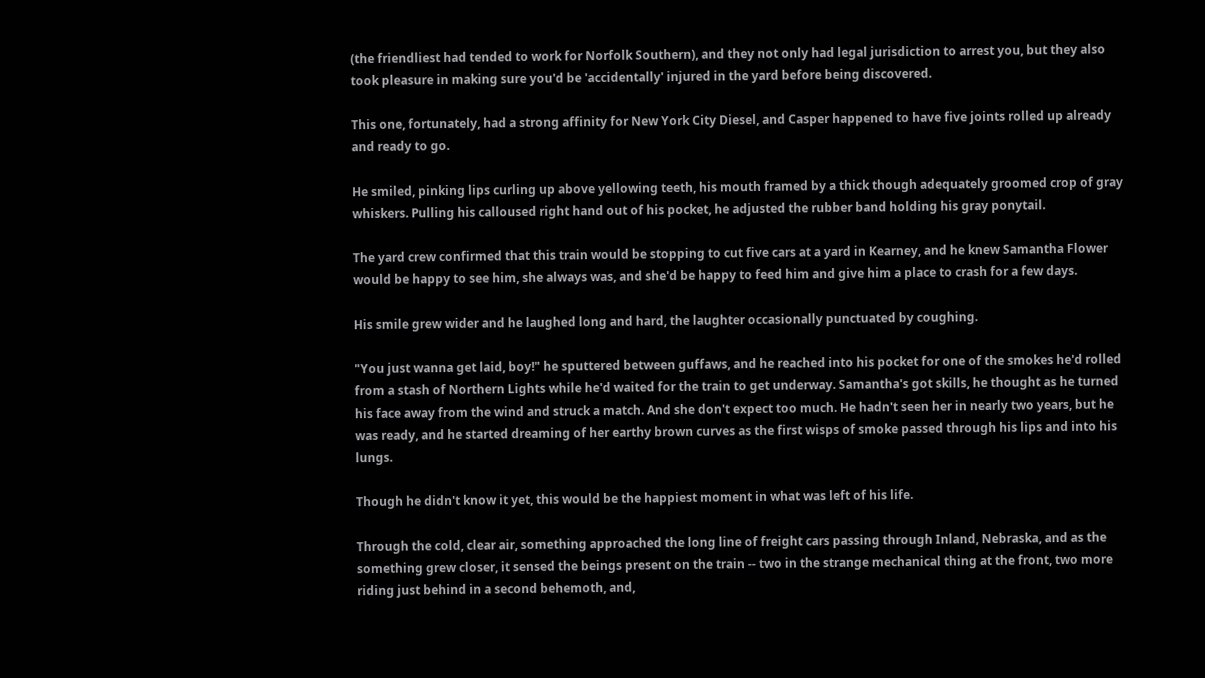(the friendliest had tended to work for Norfolk Southern), and they not only had legal jurisdiction to arrest you, but they also took pleasure in making sure you'd be 'accidentally' injured in the yard before being discovered.

This one, fortunately, had a strong affinity for New York City Diesel, and Casper happened to have five joints rolled up already and ready to go.

He smiled, pinking lips curling up above yellowing teeth, his mouth framed by a thick though adequately groomed crop of gray whiskers. Pulling his calloused right hand out of his pocket, he adjusted the rubber band holding his gray ponytail.

The yard crew confirmed that this train would be stopping to cut five cars at a yard in Kearney, and he knew Samantha Flower would be happy to see him, she always was, and she'd be happy to feed him and give him a place to crash for a few days.

His smile grew wider and he laughed long and hard, the laughter occasionally punctuated by coughing.

"You just wanna get laid, boy!" he sputtered between guffaws, and he reached into his pocket for one of the smokes he'd rolled from a stash of Northern Lights while he'd waited for the train to get underway. Samantha's got skills, he thought as he turned his face away from the wind and struck a match. And she don't expect too much. He hadn't seen her in nearly two years, but he was ready, and he started dreaming of her earthy brown curves as the first wisps of smoke passed through his lips and into his lungs.

Though he didn't know it yet, this would be the happiest moment in what was left of his life.

Through the cold, clear air, something approached the long line of freight cars passing through Inland, Nebraska, and as the something grew closer, it sensed the beings present on the train -- two in the strange mechanical thing at the front, two more riding just behind in a second behemoth, and,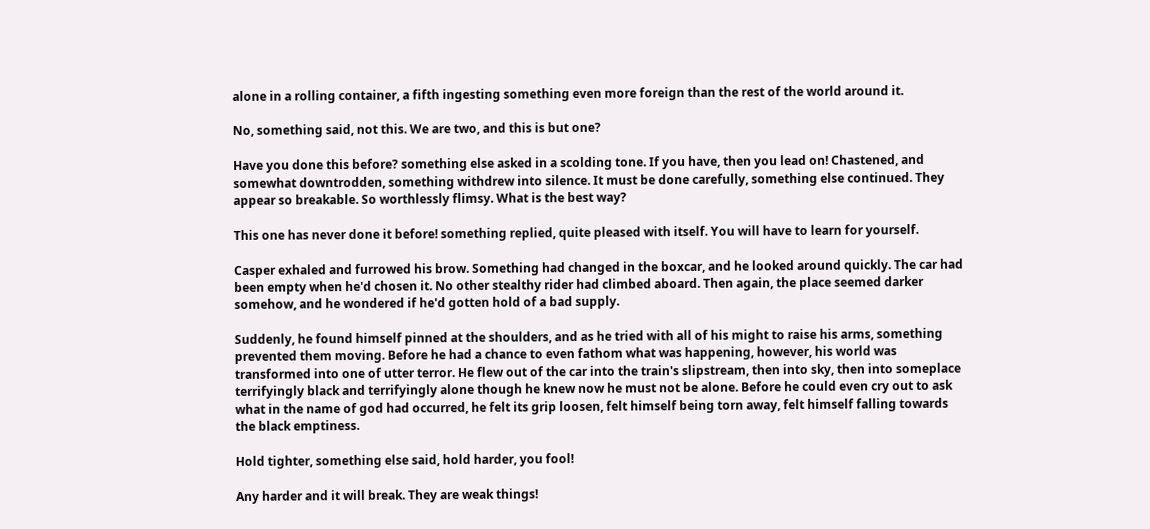alone in a rolling container, a fifth ingesting something even more foreign than the rest of the world around it.

No, something said, not this. We are two, and this is but one?

Have you done this before? something else asked in a scolding tone. If you have, then you lead on! Chastened, and somewhat downtrodden, something withdrew into silence. It must be done carefully, something else continued. They appear so breakable. So worthlessly flimsy. What is the best way?

This one has never done it before! something replied, quite pleased with itself. You will have to learn for yourself.

Casper exhaled and furrowed his brow. Something had changed in the boxcar, and he looked around quickly. The car had been empty when he'd chosen it. No other stealthy rider had climbed aboard. Then again, the place seemed darker somehow, and he wondered if he'd gotten hold of a bad supply.

Suddenly, he found himself pinned at the shoulders, and as he tried with all of his might to raise his arms, something prevented them moving. Before he had a chance to even fathom what was happening, however, his world was transformed into one of utter terror. He flew out of the car into the train's slipstream, then into sky, then into someplace terrifyingly black and terrifyingly alone though he knew now he must not be alone. Before he could even cry out to ask what in the name of god had occurred, he felt its grip loosen, felt himself being torn away, felt himself falling towards the black emptiness.

Hold tighter, something else said, hold harder, you fool!

Any harder and it will break. They are weak things!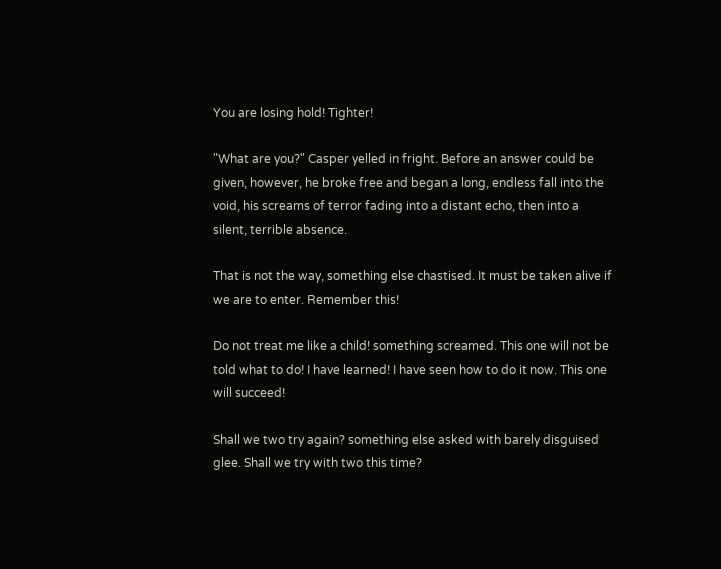You are losing hold! Tighter!

"What are you?" Casper yelled in fright. Before an answer could be given, however, he broke free and began a long, endless fall into the void, his screams of terror fading into a distant echo, then into a silent, terrible absence.

That is not the way, something else chastised. It must be taken alive if we are to enter. Remember this!

Do not treat me like a child! something screamed. This one will not be told what to do! I have learned! I have seen how to do it now. This one will succeed!

Shall we two try again? something else asked with barely disguised glee. Shall we try with two this time?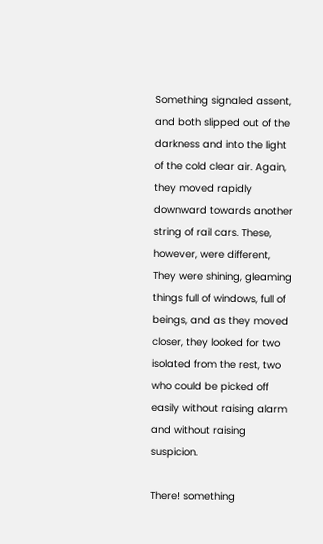Something signaled assent, and both slipped out of the darkness and into the light of the cold clear air. Again, they moved rapidly downward towards another string of rail cars. These, however, were different, They were shining, gleaming things full of windows, full of beings, and as they moved closer, they looked for two isolated from the rest, two who could be picked off easily without raising alarm and without raising suspicion.

There! something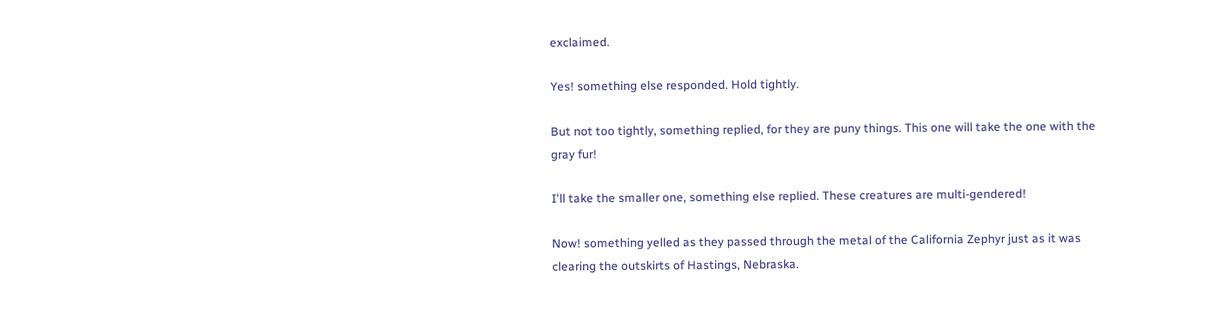exclaimed.

Yes! something else responded. Hold tightly.

But not too tightly, something replied, for they are puny things. This one will take the one with the gray fur!

I'll take the smaller one, something else replied. These creatures are multi-gendered!

Now! something yelled as they passed through the metal of the California Zephyr just as it was clearing the outskirts of Hastings, Nebraska.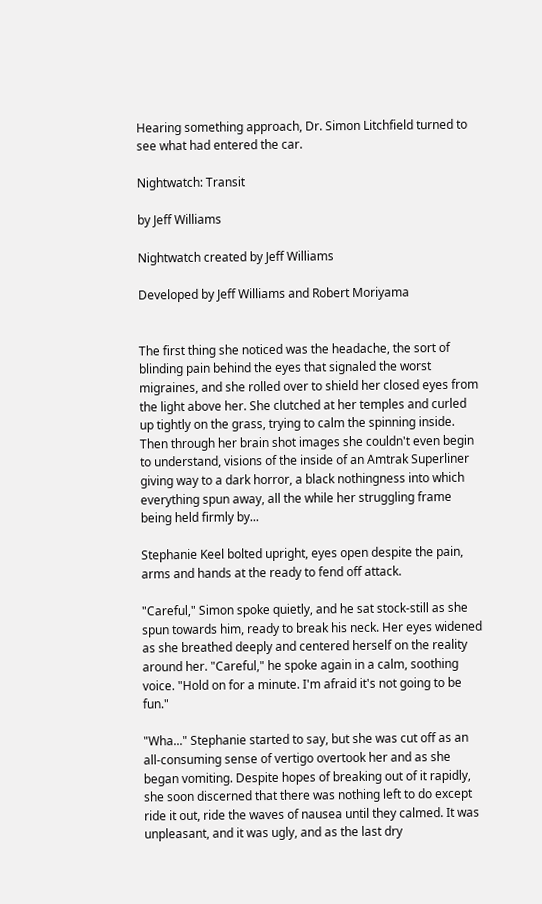Hearing something approach, Dr. Simon Litchfield turned to see what had entered the car.

Nightwatch: Transit

by Jeff Williams

Nightwatch created by Jeff Williams

Developed by Jeff Williams and Robert Moriyama


The first thing she noticed was the headache, the sort of blinding pain behind the eyes that signaled the worst migraines, and she rolled over to shield her closed eyes from the light above her. She clutched at her temples and curled up tightly on the grass, trying to calm the spinning inside. Then through her brain shot images she couldn't even begin to understand, visions of the inside of an Amtrak Superliner giving way to a dark horror, a black nothingness into which everything spun away, all the while her struggling frame being held firmly by...

Stephanie Keel bolted upright, eyes open despite the pain, arms and hands at the ready to fend off attack.

"Careful," Simon spoke quietly, and he sat stock-still as she spun towards him, ready to break his neck. Her eyes widened as she breathed deeply and centered herself on the reality around her. "Careful," he spoke again in a calm, soothing voice. "Hold on for a minute. I'm afraid it's not going to be fun."

"Wha..." Stephanie started to say, but she was cut off as an all-consuming sense of vertigo overtook her and as she began vomiting. Despite hopes of breaking out of it rapidly, she soon discerned that there was nothing left to do except ride it out, ride the waves of nausea until they calmed. It was unpleasant, and it was ugly, and as the last dry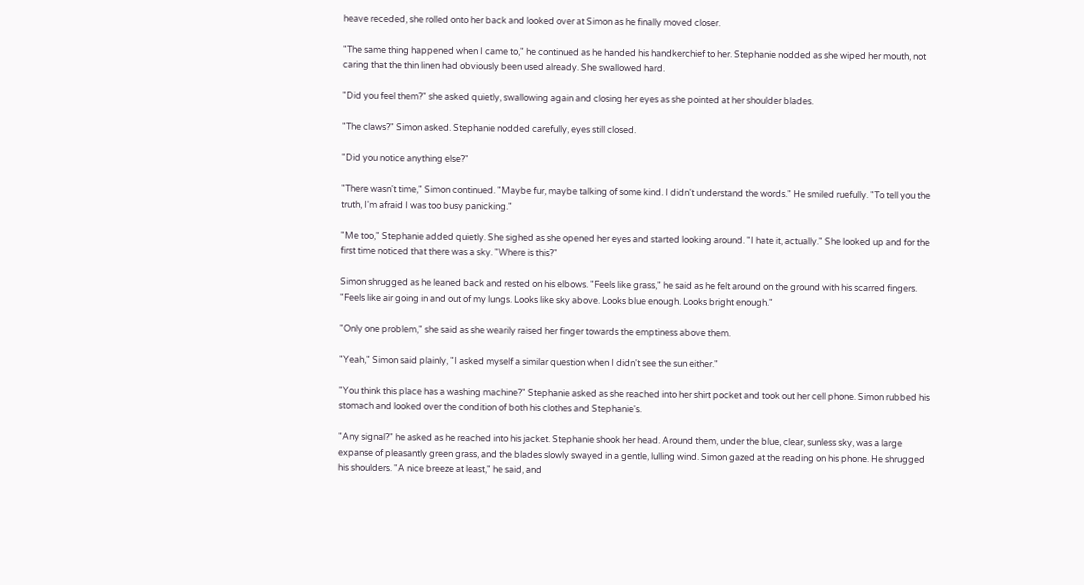heave receded, she rolled onto her back and looked over at Simon as he finally moved closer.

"The same thing happened when I came to," he continued as he handed his handkerchief to her. Stephanie nodded as she wiped her mouth, not caring that the thin linen had obviously been used already. She swallowed hard.

"Did you feel them?" she asked quietly, swallowing again and closing her eyes as she pointed at her shoulder blades.

"The claws?" Simon asked. Stephanie nodded carefully, eyes still closed.

"Did you notice anything else?"

"There wasn't time," Simon continued. "Maybe fur, maybe talking of some kind. I didn't understand the words." He smiled ruefully. "To tell you the truth, I'm afraid I was too busy panicking."

"Me too," Stephanie added quietly. She sighed as she opened her eyes and started looking around. "I hate it, actually." She looked up and for the first time noticed that there was a sky. "Where is this?"

Simon shrugged as he leaned back and rested on his elbows. "Feels like grass," he said as he felt around on the ground with his scarred fingers. "Feels like air going in and out of my lungs. Looks like sky above. Looks blue enough. Looks bright enough."

"Only one problem," she said as she wearily raised her finger towards the emptiness above them.

"Yeah," Simon said plainly, "I asked myself a similar question when I didn't see the sun either."

"You think this place has a washing machine?" Stephanie asked as she reached into her shirt pocket and took out her cell phone. Simon rubbed his stomach and looked over the condition of both his clothes and Stephanie's.

"Any signal?" he asked as he reached into his jacket. Stephanie shook her head. Around them, under the blue, clear, sunless sky, was a large expanse of pleasantly green grass, and the blades slowly swayed in a gentle, lulling wind. Simon gazed at the reading on his phone. He shrugged his shoulders. "A nice breeze at least," he said, and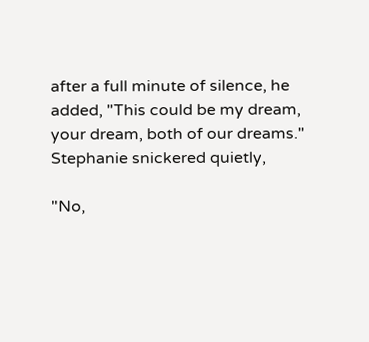after a full minute of silence, he added, "This could be my dream, your dream, both of our dreams." Stephanie snickered quietly,

"No,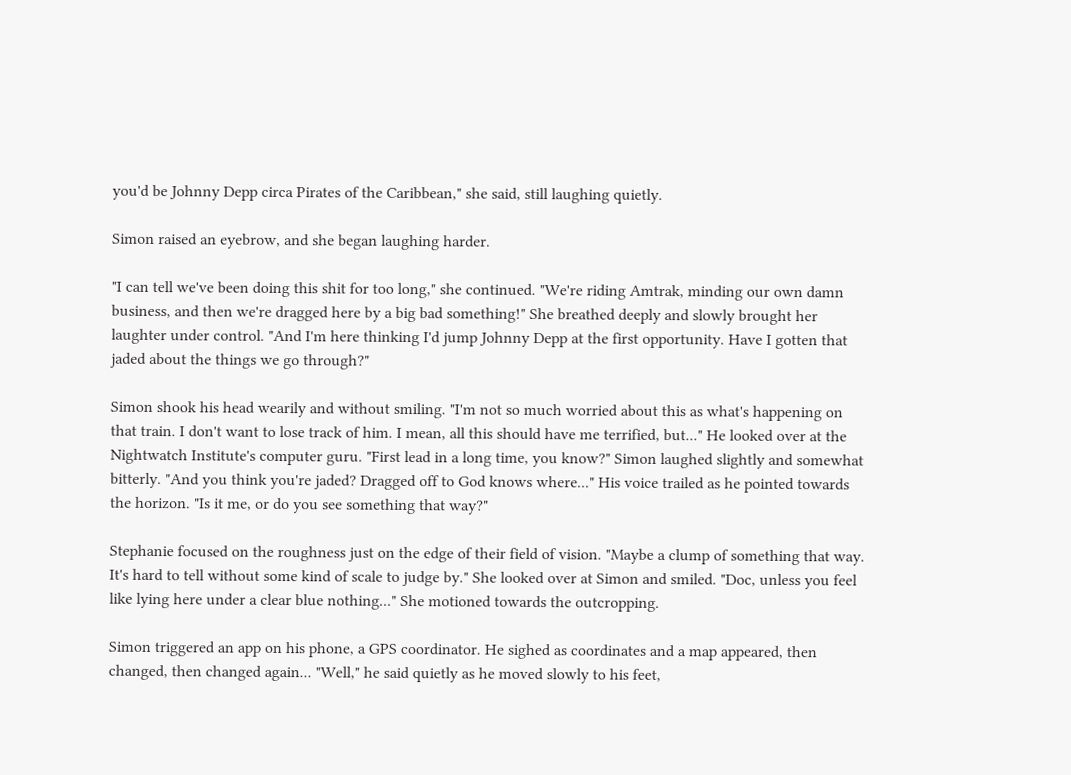you'd be Johnny Depp circa Pirates of the Caribbean," she said, still laughing quietly.

Simon raised an eyebrow, and she began laughing harder.

"I can tell we've been doing this shit for too long," she continued. "We're riding Amtrak, minding our own damn business, and then we're dragged here by a big bad something!" She breathed deeply and slowly brought her laughter under control. "And I'm here thinking I'd jump Johnny Depp at the first opportunity. Have I gotten that jaded about the things we go through?"

Simon shook his head wearily and without smiling. "I'm not so much worried about this as what's happening on that train. I don't want to lose track of him. I mean, all this should have me terrified, but..." He looked over at the Nightwatch Institute's computer guru. "First lead in a long time, you know?" Simon laughed slightly and somewhat bitterly. "And you think you're jaded? Dragged off to God knows where..." His voice trailed as he pointed towards the horizon. "Is it me, or do you see something that way?"

Stephanie focused on the roughness just on the edge of their field of vision. "Maybe a clump of something that way. It's hard to tell without some kind of scale to judge by." She looked over at Simon and smiled. "Doc, unless you feel like lying here under a clear blue nothing..." She motioned towards the outcropping.

Simon triggered an app on his phone, a GPS coordinator. He sighed as coordinates and a map appeared, then changed, then changed again... "Well," he said quietly as he moved slowly to his feet,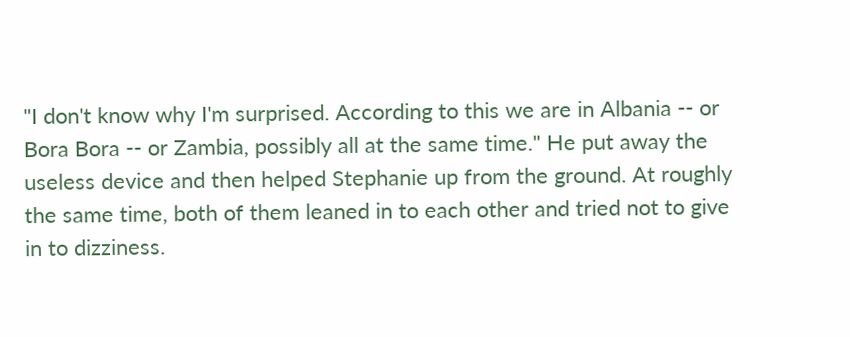"I don't know why I'm surprised. According to this we are in Albania -- or Bora Bora -- or Zambia, possibly all at the same time." He put away the useless device and then helped Stephanie up from the ground. At roughly the same time, both of them leaned in to each other and tried not to give in to dizziness.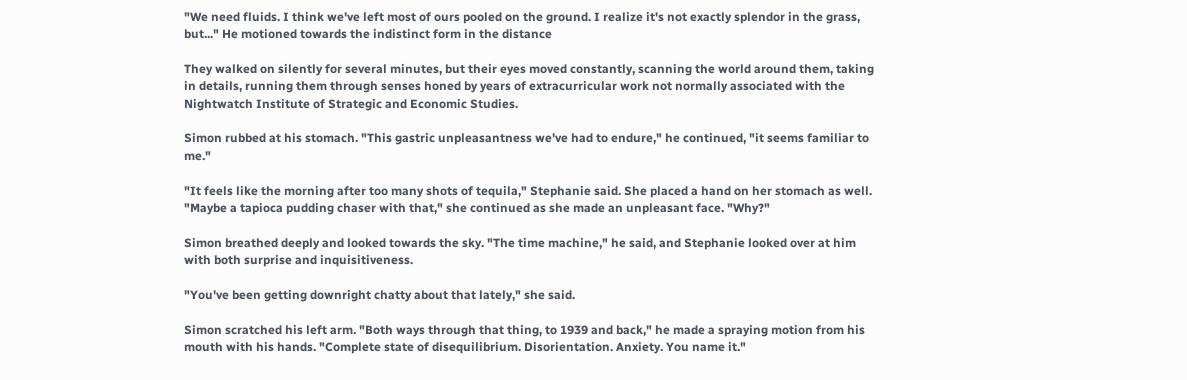"We need fluids. I think we've left most of ours pooled on the ground. I realize it's not exactly splendor in the grass, but..." He motioned towards the indistinct form in the distance

They walked on silently for several minutes, but their eyes moved constantly, scanning the world around them, taking in details, running them through senses honed by years of extracurricular work not normally associated with the Nightwatch Institute of Strategic and Economic Studies.

Simon rubbed at his stomach. "This gastric unpleasantness we've had to endure," he continued, "it seems familiar to me."

"It feels like the morning after too many shots of tequila," Stephanie said. She placed a hand on her stomach as well. "Maybe a tapioca pudding chaser with that," she continued as she made an unpleasant face. "Why?"

Simon breathed deeply and looked towards the sky. "The time machine," he said, and Stephanie looked over at him with both surprise and inquisitiveness.

"You've been getting downright chatty about that lately," she said.

Simon scratched his left arm. "Both ways through that thing, to 1939 and back," he made a spraying motion from his mouth with his hands. "Complete state of disequilibrium. Disorientation. Anxiety. You name it."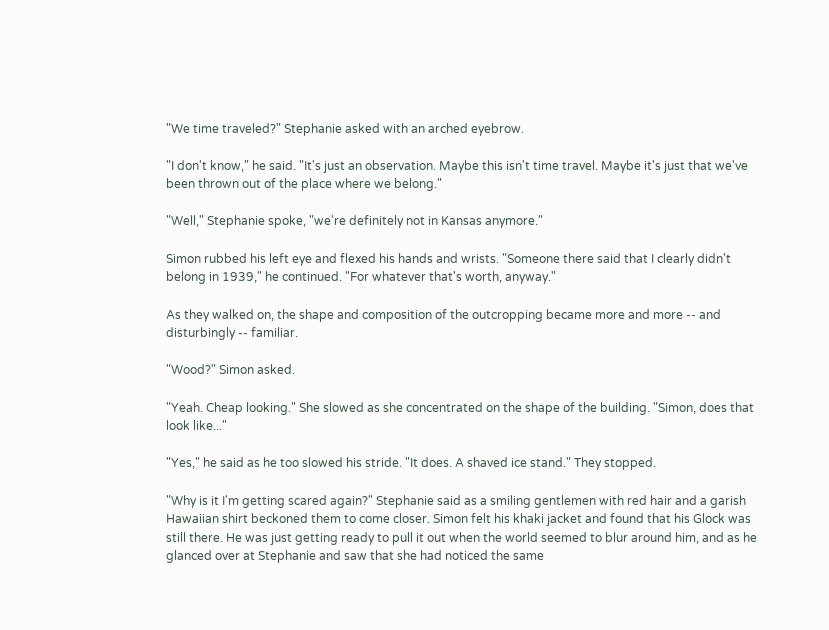"We time traveled?" Stephanie asked with an arched eyebrow.

"I don't know," he said. "It's just an observation. Maybe this isn't time travel. Maybe it's just that we've been thrown out of the place where we belong."

"Well," Stephanie spoke, "we're definitely not in Kansas anymore."

Simon rubbed his left eye and flexed his hands and wrists. "Someone there said that I clearly didn't belong in 1939," he continued. "For whatever that's worth, anyway."

As they walked on, the shape and composition of the outcropping became more and more -- and disturbingly -- familiar.

"Wood?" Simon asked.

"Yeah. Cheap looking." She slowed as she concentrated on the shape of the building. "Simon, does that look like..."

"Yes," he said as he too slowed his stride. "It does. A shaved ice stand." They stopped.

"Why is it I'm getting scared again?" Stephanie said as a smiling gentlemen with red hair and a garish Hawaiian shirt beckoned them to come closer. Simon felt his khaki jacket and found that his Glock was still there. He was just getting ready to pull it out when the world seemed to blur around him, and as he glanced over at Stephanie and saw that she had noticed the same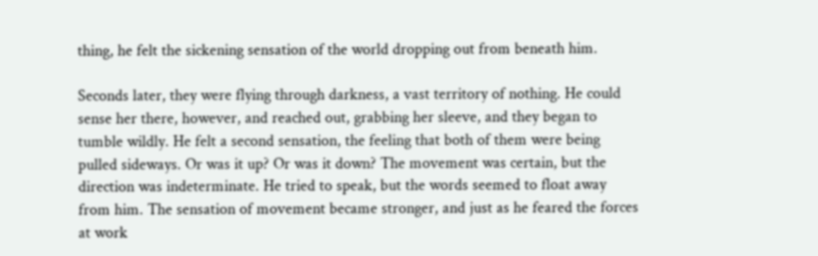thing, he felt the sickening sensation of the world dropping out from beneath him.

Seconds later, they were flying through darkness, a vast territory of nothing. He could sense her there, however, and reached out, grabbing her sleeve, and they began to tumble wildly. He felt a second sensation, the feeling that both of them were being pulled sideways. Or was it up? Or was it down? The movement was certain, but the direction was indeterminate. He tried to speak, but the words seemed to float away from him. The sensation of movement became stronger, and just as he feared the forces at work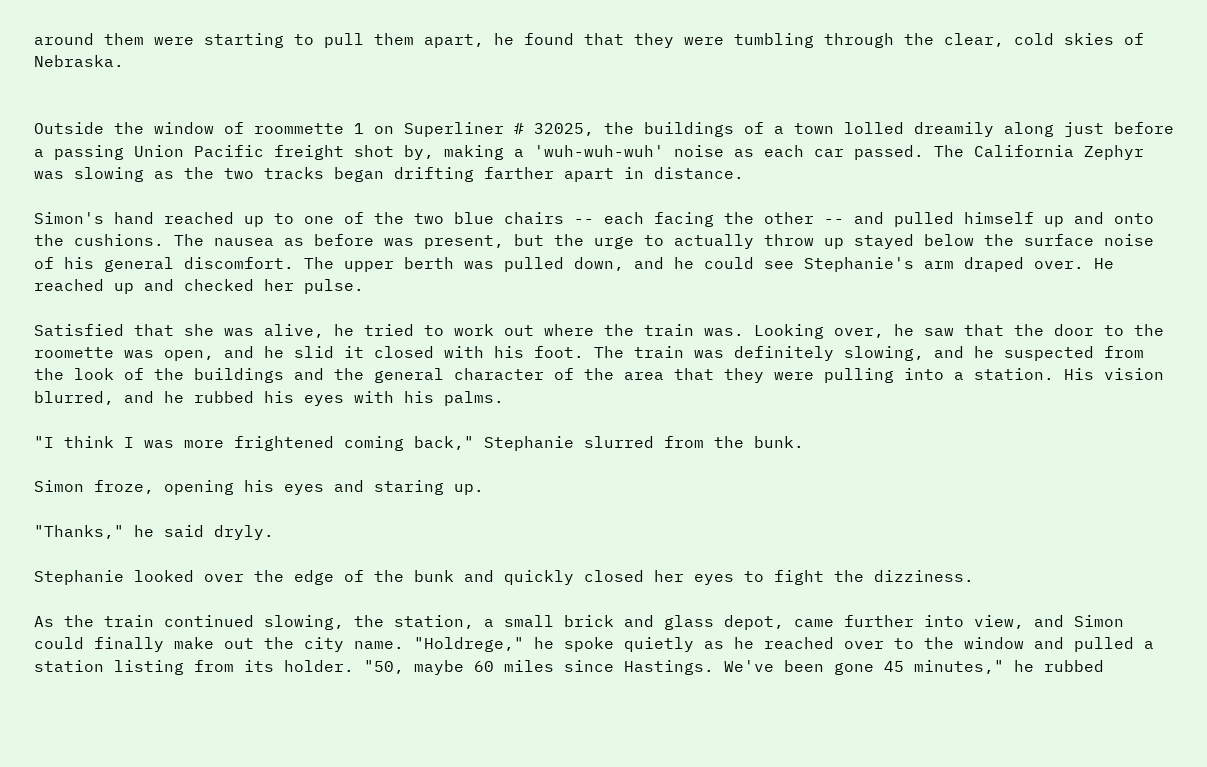around them were starting to pull them apart, he found that they were tumbling through the clear, cold skies of Nebraska.


Outside the window of roommette 1 on Superliner # 32025, the buildings of a town lolled dreamily along just before a passing Union Pacific freight shot by, making a 'wuh-wuh-wuh' noise as each car passed. The California Zephyr was slowing as the two tracks began drifting farther apart in distance.

Simon's hand reached up to one of the two blue chairs -- each facing the other -- and pulled himself up and onto the cushions. The nausea as before was present, but the urge to actually throw up stayed below the surface noise of his general discomfort. The upper berth was pulled down, and he could see Stephanie's arm draped over. He reached up and checked her pulse.

Satisfied that she was alive, he tried to work out where the train was. Looking over, he saw that the door to the roomette was open, and he slid it closed with his foot. The train was definitely slowing, and he suspected from the look of the buildings and the general character of the area that they were pulling into a station. His vision blurred, and he rubbed his eyes with his palms.

"I think I was more frightened coming back," Stephanie slurred from the bunk.

Simon froze, opening his eyes and staring up.

"Thanks," he said dryly.

Stephanie looked over the edge of the bunk and quickly closed her eyes to fight the dizziness.

As the train continued slowing, the station, a small brick and glass depot, came further into view, and Simon could finally make out the city name. "Holdrege," he spoke quietly as he reached over to the window and pulled a station listing from its holder. "50, maybe 60 miles since Hastings. We've been gone 45 minutes," he rubbed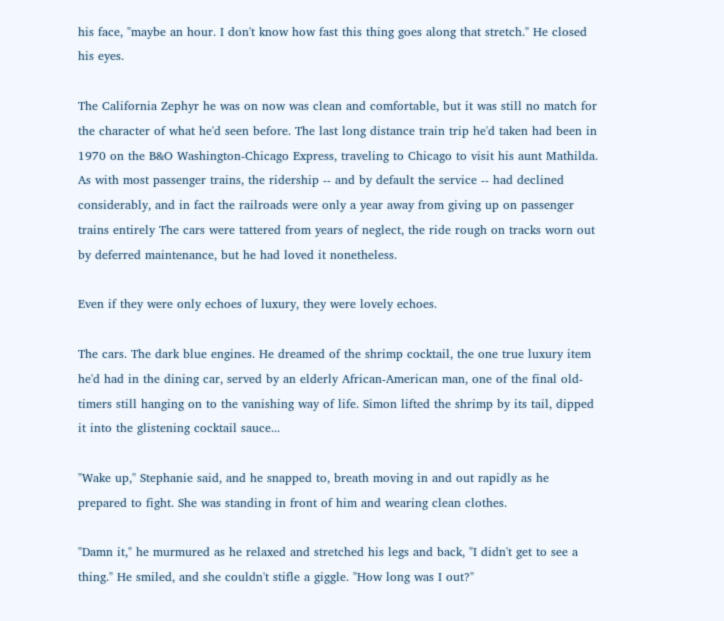his face, "maybe an hour. I don't know how fast this thing goes along that stretch." He closed his eyes.

The California Zephyr he was on now was clean and comfortable, but it was still no match for the character of what he'd seen before. The last long distance train trip he'd taken had been in 1970 on the B&O Washington-Chicago Express, traveling to Chicago to visit his aunt Mathilda. As with most passenger trains, the ridership -- and by default the service -- had declined considerably, and in fact the railroads were only a year away from giving up on passenger trains entirely The cars were tattered from years of neglect, the ride rough on tracks worn out by deferred maintenance, but he had loved it nonetheless.

Even if they were only echoes of luxury, they were lovely echoes.

The cars. The dark blue engines. He dreamed of the shrimp cocktail, the one true luxury item he'd had in the dining car, served by an elderly African-American man, one of the final old-timers still hanging on to the vanishing way of life. Simon lifted the shrimp by its tail, dipped it into the glistening cocktail sauce...

"Wake up," Stephanie said, and he snapped to, breath moving in and out rapidly as he prepared to fight. She was standing in front of him and wearing clean clothes.

"Damn it," he murmured as he relaxed and stretched his legs and back, "I didn't get to see a thing." He smiled, and she couldn't stifle a giggle. "How long was I out?"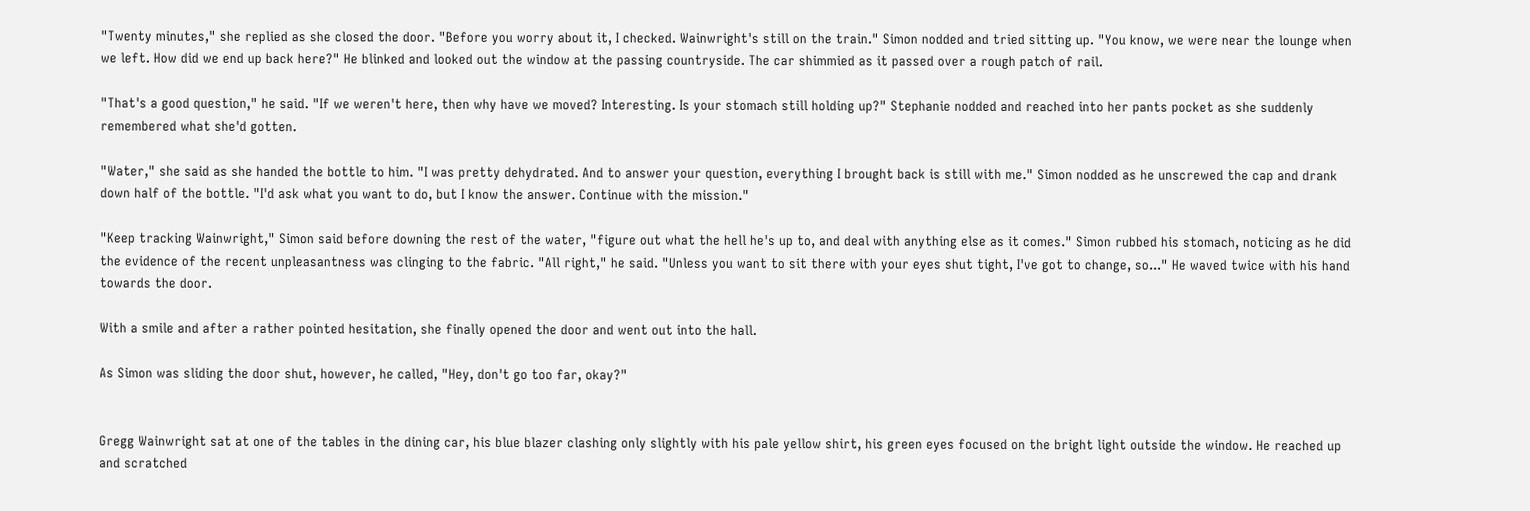"Twenty minutes," she replied as she closed the door. "Before you worry about it, I checked. Wainwright's still on the train." Simon nodded and tried sitting up. "You know, we were near the lounge when we left. How did we end up back here?" He blinked and looked out the window at the passing countryside. The car shimmied as it passed over a rough patch of rail.

"That's a good question," he said. "If we weren't here, then why have we moved? Interesting. Is your stomach still holding up?" Stephanie nodded and reached into her pants pocket as she suddenly remembered what she'd gotten.

"Water," she said as she handed the bottle to him. "I was pretty dehydrated. And to answer your question, everything I brought back is still with me." Simon nodded as he unscrewed the cap and drank down half of the bottle. "I'd ask what you want to do, but I know the answer. Continue with the mission."

"Keep tracking Wainwright," Simon said before downing the rest of the water, "figure out what the hell he's up to, and deal with anything else as it comes." Simon rubbed his stomach, noticing as he did the evidence of the recent unpleasantness was clinging to the fabric. "All right," he said. "Unless you want to sit there with your eyes shut tight, I've got to change, so..." He waved twice with his hand towards the door.

With a smile and after a rather pointed hesitation, she finally opened the door and went out into the hall.

As Simon was sliding the door shut, however, he called, "Hey, don't go too far, okay?"


Gregg Wainwright sat at one of the tables in the dining car, his blue blazer clashing only slightly with his pale yellow shirt, his green eyes focused on the bright light outside the window. He reached up and scratched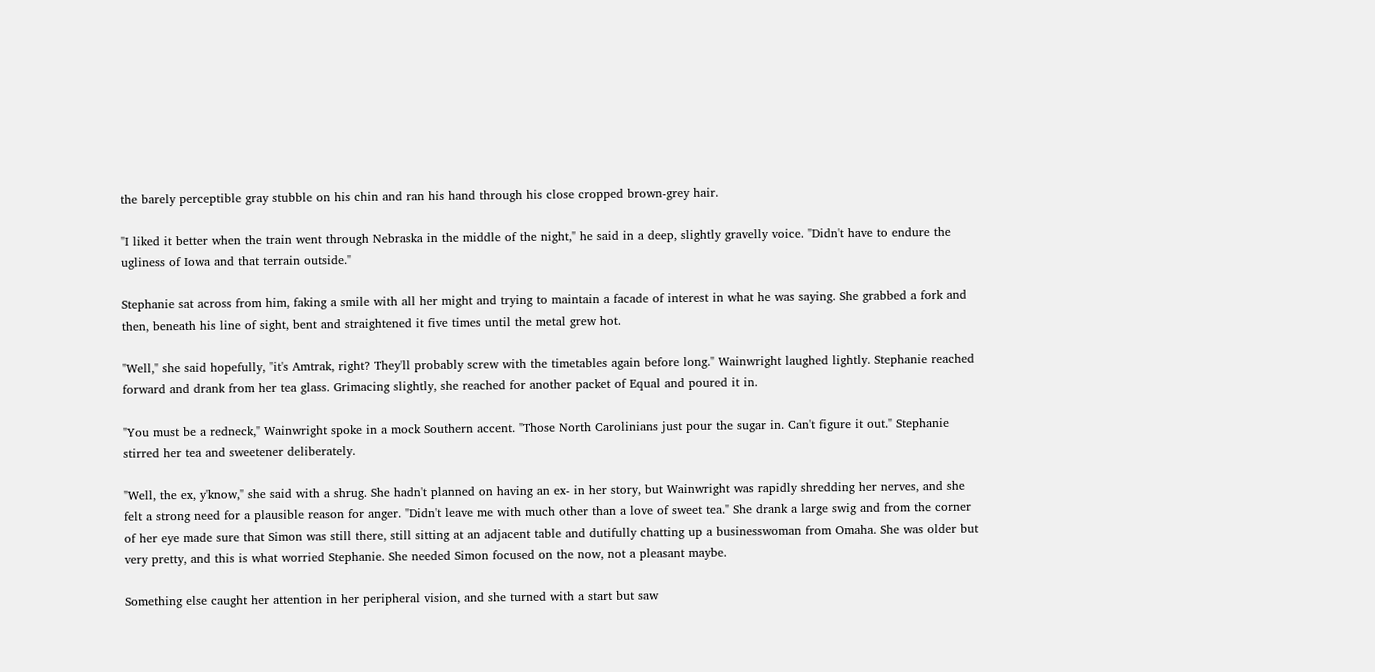the barely perceptible gray stubble on his chin and ran his hand through his close cropped brown-grey hair.

"I liked it better when the train went through Nebraska in the middle of the night," he said in a deep, slightly gravelly voice. "Didn't have to endure the ugliness of Iowa and that terrain outside."

Stephanie sat across from him, faking a smile with all her might and trying to maintain a facade of interest in what he was saying. She grabbed a fork and then, beneath his line of sight, bent and straightened it five times until the metal grew hot.

"Well," she said hopefully, "it's Amtrak, right? They'll probably screw with the timetables again before long." Wainwright laughed lightly. Stephanie reached forward and drank from her tea glass. Grimacing slightly, she reached for another packet of Equal and poured it in.

"You must be a redneck," Wainwright spoke in a mock Southern accent. "Those North Carolinians just pour the sugar in. Can't figure it out." Stephanie stirred her tea and sweetener deliberately.

"Well, the ex, y'know," she said with a shrug. She hadn't planned on having an ex- in her story, but Wainwright was rapidly shredding her nerves, and she felt a strong need for a plausible reason for anger. "Didn't leave me with much other than a love of sweet tea." She drank a large swig and from the corner of her eye made sure that Simon was still there, still sitting at an adjacent table and dutifully chatting up a businesswoman from Omaha. She was older but very pretty, and this is what worried Stephanie. She needed Simon focused on the now, not a pleasant maybe.

Something else caught her attention in her peripheral vision, and she turned with a start but saw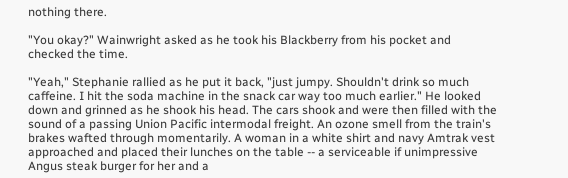nothing there.

"You okay?" Wainwright asked as he took his Blackberry from his pocket and checked the time.

"Yeah," Stephanie rallied as he put it back, "just jumpy. Shouldn't drink so much caffeine. I hit the soda machine in the snack car way too much earlier." He looked down and grinned as he shook his head. The cars shook and were then filled with the sound of a passing Union Pacific intermodal freight. An ozone smell from the train's brakes wafted through momentarily. A woman in a white shirt and navy Amtrak vest approached and placed their lunches on the table -- a serviceable if unimpressive Angus steak burger for her and a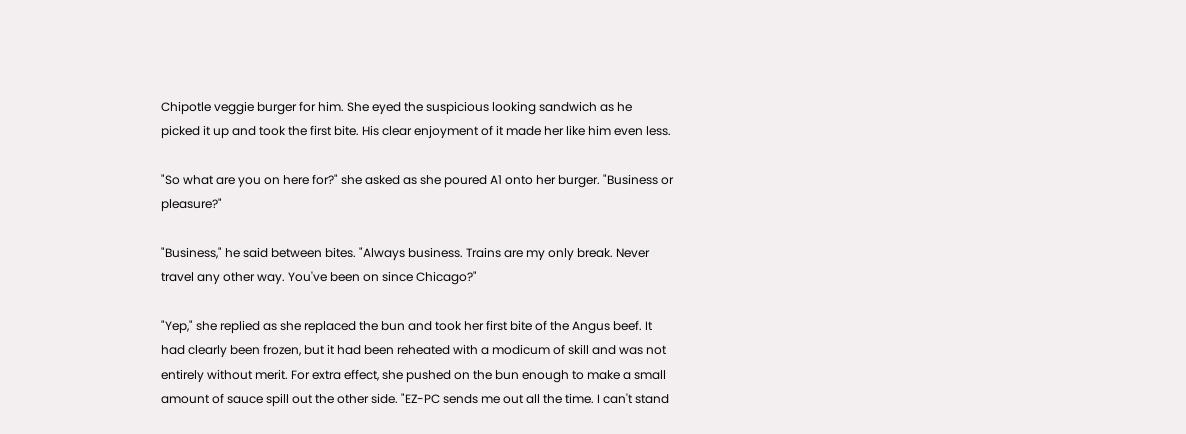Chipotle veggie burger for him. She eyed the suspicious looking sandwich as he picked it up and took the first bite. His clear enjoyment of it made her like him even less.

"So what are you on here for?" she asked as she poured A1 onto her burger. "Business or pleasure?"

"Business," he said between bites. "Always business. Trains are my only break. Never travel any other way. You've been on since Chicago?"

"Yep," she replied as she replaced the bun and took her first bite of the Angus beef. It had clearly been frozen, but it had been reheated with a modicum of skill and was not entirely without merit. For extra effect, she pushed on the bun enough to make a small amount of sauce spill out the other side. "EZ-PC sends me out all the time. I can't stand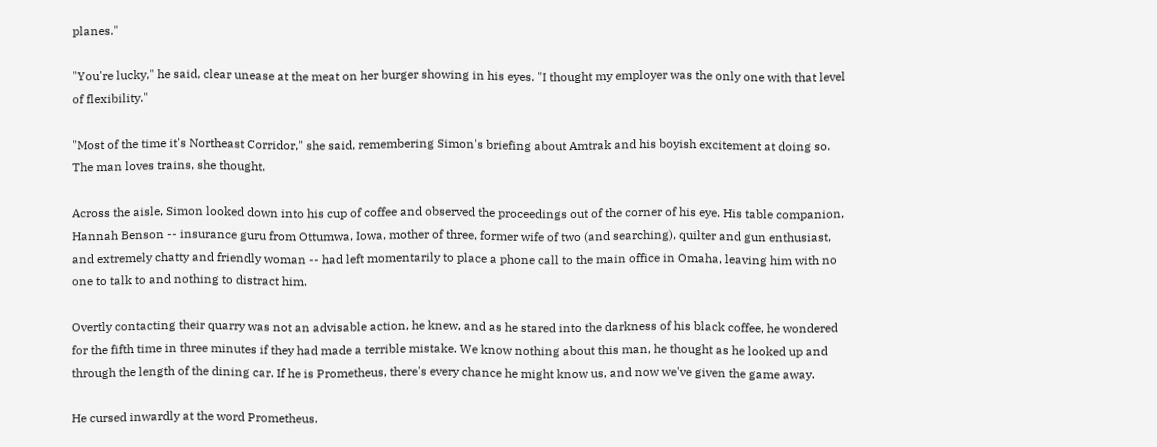planes."

"You're lucky," he said, clear unease at the meat on her burger showing in his eyes. "I thought my employer was the only one with that level of flexibility."

"Most of the time it's Northeast Corridor," she said, remembering Simon's briefing about Amtrak and his boyish excitement at doing so. The man loves trains, she thought.

Across the aisle, Simon looked down into his cup of coffee and observed the proceedings out of the corner of his eye. His table companion, Hannah Benson -- insurance guru from Ottumwa, Iowa, mother of three, former wife of two (and searching), quilter and gun enthusiast, and extremely chatty and friendly woman -- had left momentarily to place a phone call to the main office in Omaha, leaving him with no one to talk to and nothing to distract him.

Overtly contacting their quarry was not an advisable action, he knew, and as he stared into the darkness of his black coffee, he wondered for the fifth time in three minutes if they had made a terrible mistake. We know nothing about this man, he thought as he looked up and through the length of the dining car. If he is Prometheus, there's every chance he might know us, and now we've given the game away.

He cursed inwardly at the word Prometheus.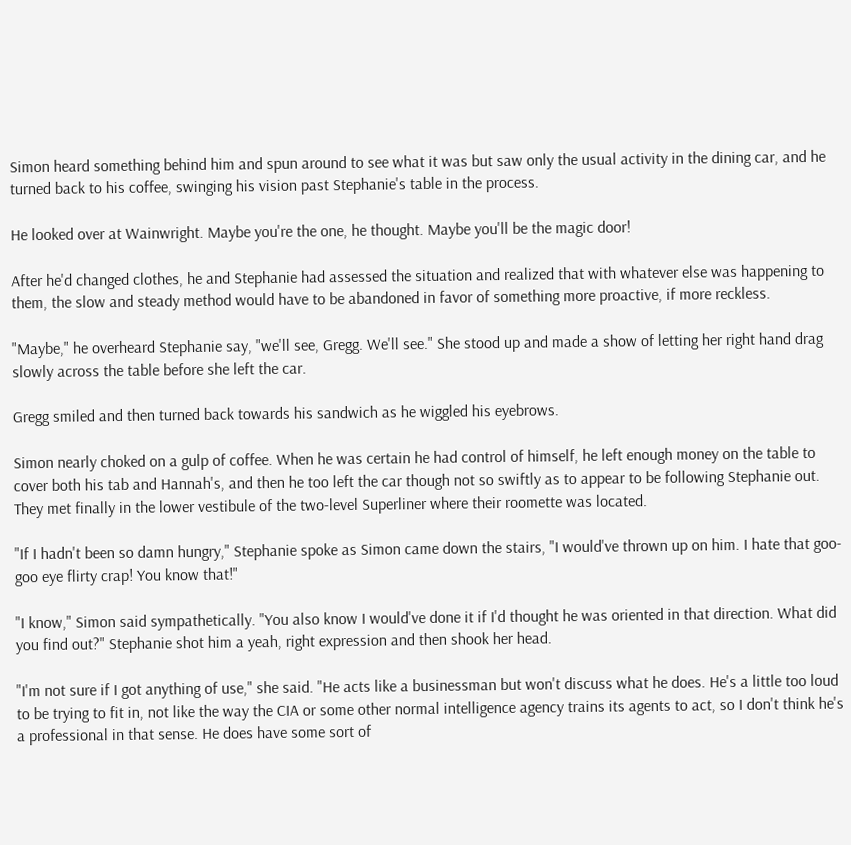Simon heard something behind him and spun around to see what it was but saw only the usual activity in the dining car, and he turned back to his coffee, swinging his vision past Stephanie's table in the process.

He looked over at Wainwright. Maybe you're the one, he thought. Maybe you'll be the magic door!

After he'd changed clothes, he and Stephanie had assessed the situation and realized that with whatever else was happening to them, the slow and steady method would have to be abandoned in favor of something more proactive, if more reckless.

"Maybe," he overheard Stephanie say, "we'll see, Gregg. We'll see." She stood up and made a show of letting her right hand drag slowly across the table before she left the car.

Gregg smiled and then turned back towards his sandwich as he wiggled his eyebrows.

Simon nearly choked on a gulp of coffee. When he was certain he had control of himself, he left enough money on the table to cover both his tab and Hannah's, and then he too left the car though not so swiftly as to appear to be following Stephanie out. They met finally in the lower vestibule of the two-level Superliner where their roomette was located.

"If I hadn't been so damn hungry," Stephanie spoke as Simon came down the stairs, "I would've thrown up on him. I hate that goo-goo eye flirty crap! You know that!"

"I know," Simon said sympathetically. "You also know I would've done it if I'd thought he was oriented in that direction. What did you find out?" Stephanie shot him a yeah, right expression and then shook her head.

"I'm not sure if I got anything of use," she said. "He acts like a businessman but won't discuss what he does. He's a little too loud to be trying to fit in, not like the way the CIA or some other normal intelligence agency trains its agents to act, so I don't think he's a professional in that sense. He does have some sort of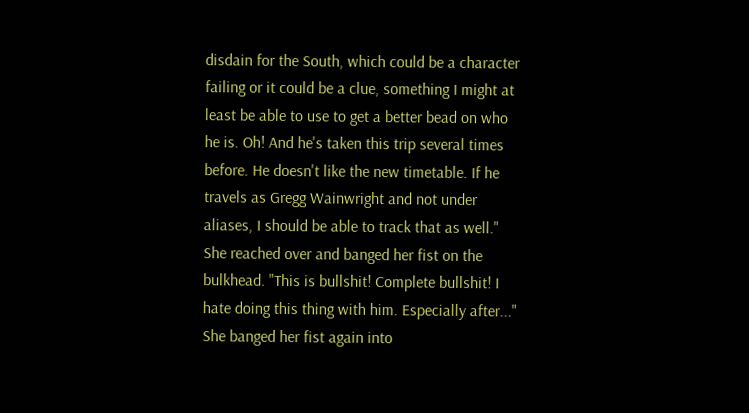disdain for the South, which could be a character failing or it could be a clue, something I might at least be able to use to get a better bead on who he is. Oh! And he's taken this trip several times before. He doesn't like the new timetable. If he travels as Gregg Wainwright and not under aliases, I should be able to track that as well." She reached over and banged her fist on the bulkhead. "This is bullshit! Complete bullshit! I hate doing this thing with him. Especially after..." She banged her fist again into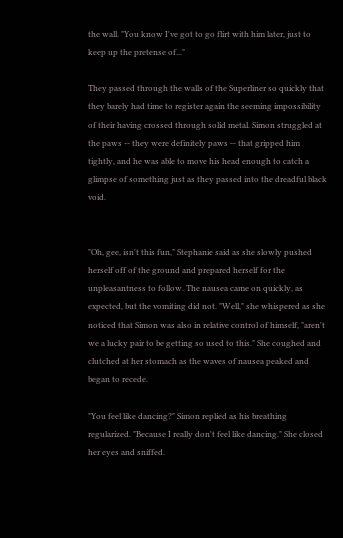the wall. "You know I've got to go flirt with him later, just to keep up the pretense of..."

They passed through the walls of the Superliner so quickly that they barely had time to register again the seeming impossibility of their having crossed through solid metal. Simon struggled at the paws -- they were definitely paws -- that gripped him tightly, and he was able to move his head enough to catch a glimpse of something just as they passed into the dreadful black void.


"Oh, gee, isn't this fun," Stephanie said as she slowly pushed herself off of the ground and prepared herself for the unpleasantness to follow. The nausea came on quickly, as expected, but the vomiting did not. "Well," she whispered as she noticed that Simon was also in relative control of himself, "aren't we a lucky pair to be getting so used to this." She coughed and clutched at her stomach as the waves of nausea peaked and began to recede.

"You feel like dancing?" Simon replied as his breathing regularized. "Because I really don't feel like dancing." She closed her eyes and sniffed.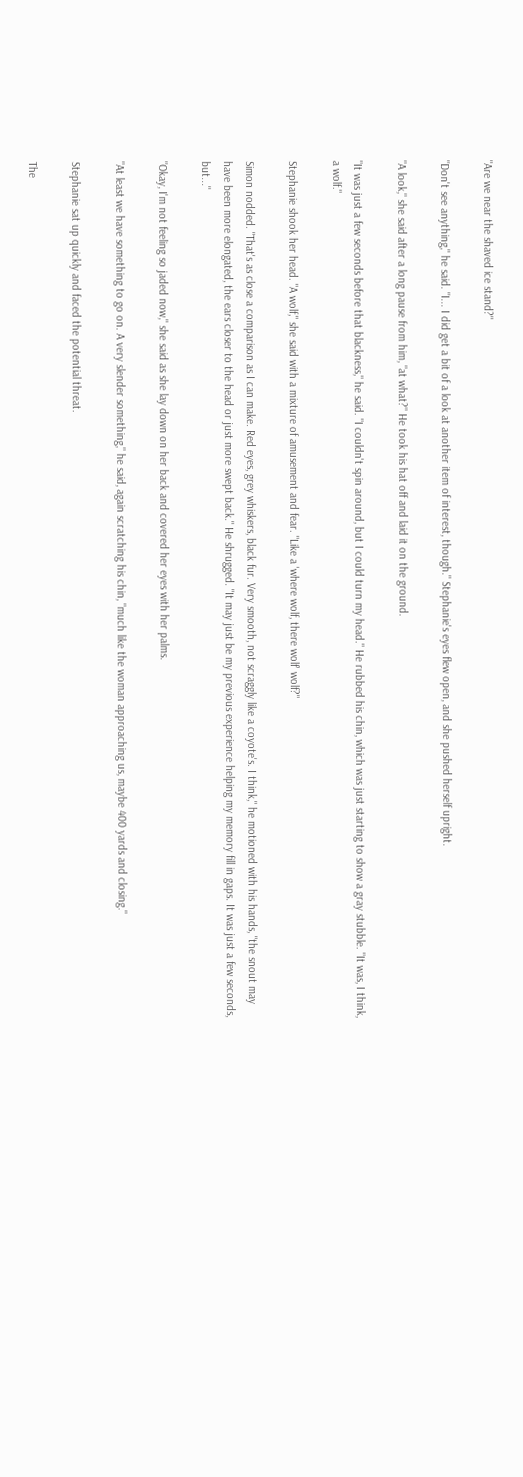"Are we near the shaved ice stand?"

"Don't see anything," he said. "I... I did get a bit of a look at another item of interest, though." Stephanie's eyes flew open, and she pushed herself upright.

"A look," she said after a long pause from him, "at what?" He took his hat off and laid it on the ground.

"It was just a few seconds before that blackness," he said. "I couldn't spin around, but I could turn my head." He rubbed his chin, which was just starting to show a gray stubble. "It was, I think, a wolf."

Stephanie shook her head. "A wolf," she said with a mixture of amusement and fear. "Like a 'where wolf, there wolf' wolf?"

Simon nodded. "That's as close a comparison as I can make. Red eyes, grey whiskers, black fur. Very smooth, not scraggly like a coyote's. I think," he motioned with his hands, "the snout may have been more elongated, the ears closer to the head or just more swept back." He shrugged. "It may just be my previous experience helping my memory fill in gaps. It was just a few seconds, but..."

"Okay, I'm not feeling so jaded now," she said as she lay down on her back and covered her eyes with her palms.

"At least we have something to go on. A very slender something," he said, again scratching his chin, "much like the woman approaching us, maybe 400 yards and closing."

Stephanie sat up quickly and faced the potential threat.

The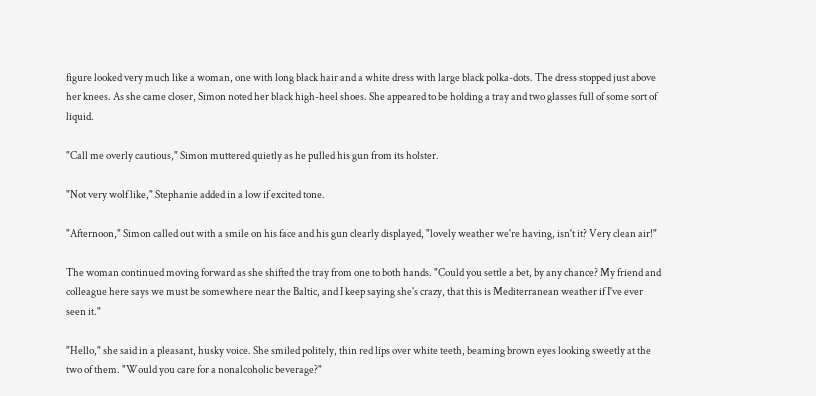figure looked very much like a woman, one with long black hair and a white dress with large black polka-dots. The dress stopped just above her knees. As she came closer, Simon noted her black high-heel shoes. She appeared to be holding a tray and two glasses full of some sort of liquid.

"Call me overly cautious," Simon muttered quietly as he pulled his gun from its holster.

"Not very wolf like," Stephanie added in a low if excited tone.

"Afternoon," Simon called out with a smile on his face and his gun clearly displayed, "lovely weather we're having, isn't it? Very clean air!"

The woman continued moving forward as she shifted the tray from one to both hands. "Could you settle a bet, by any chance? My friend and colleague here says we must be somewhere near the Baltic, and I keep saying she's crazy, that this is Mediterranean weather if I've ever seen it."

"Hello," she said in a pleasant, husky voice. She smiled politely, thin red lips over white teeth, beaming brown eyes looking sweetly at the two of them. "Would you care for a nonalcoholic beverage?"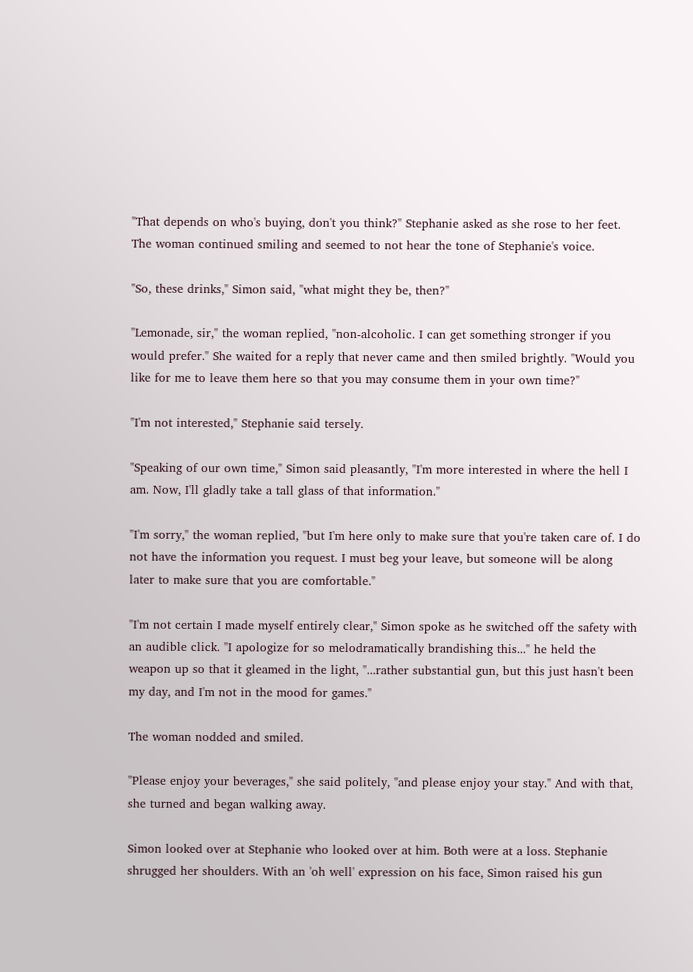"That depends on who's buying, don't you think?" Stephanie asked as she rose to her feet. The woman continued smiling and seemed to not hear the tone of Stephanie's voice.

"So, these drinks," Simon said, "what might they be, then?"

"Lemonade, sir," the woman replied, "non-alcoholic. I can get something stronger if you would prefer." She waited for a reply that never came and then smiled brightly. "Would you like for me to leave them here so that you may consume them in your own time?"

"I'm not interested," Stephanie said tersely.

"Speaking of our own time," Simon said pleasantly, "I'm more interested in where the hell I am. Now, I'll gladly take a tall glass of that information."

"I'm sorry," the woman replied, "but I'm here only to make sure that you're taken care of. I do not have the information you request. I must beg your leave, but someone will be along later to make sure that you are comfortable."

"I'm not certain I made myself entirely clear," Simon spoke as he switched off the safety with an audible click. "I apologize for so melodramatically brandishing this..." he held the weapon up so that it gleamed in the light, "...rather substantial gun, but this just hasn't been my day, and I'm not in the mood for games."

The woman nodded and smiled.

"Please enjoy your beverages," she said politely, "and please enjoy your stay." And with that, she turned and began walking away.

Simon looked over at Stephanie who looked over at him. Both were at a loss. Stephanie shrugged her shoulders. With an 'oh well' expression on his face, Simon raised his gun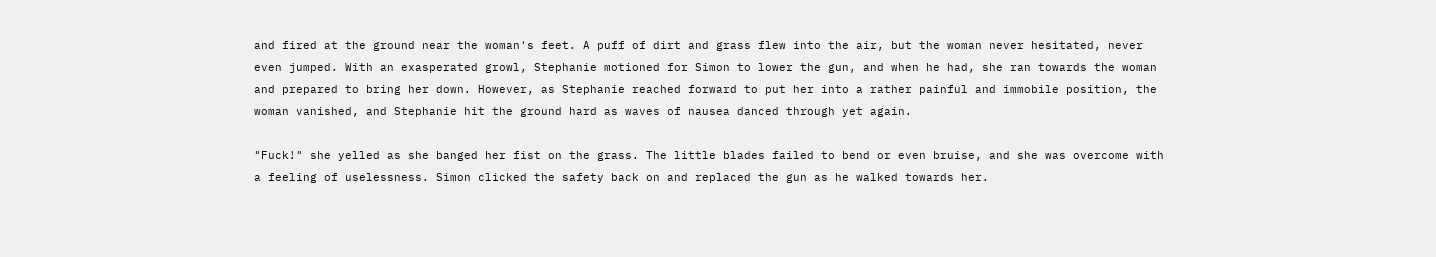and fired at the ground near the woman's feet. A puff of dirt and grass flew into the air, but the woman never hesitated, never even jumped. With an exasperated growl, Stephanie motioned for Simon to lower the gun, and when he had, she ran towards the woman and prepared to bring her down. However, as Stephanie reached forward to put her into a rather painful and immobile position, the woman vanished, and Stephanie hit the ground hard as waves of nausea danced through yet again.

"Fuck!" she yelled as she banged her fist on the grass. The little blades failed to bend or even bruise, and she was overcome with a feeling of uselessness. Simon clicked the safety back on and replaced the gun as he walked towards her.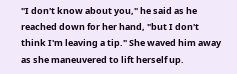"I don't know about you," he said as he reached down for her hand, "but I don't think I'm leaving a tip." She waved him away as she maneuvered to lift herself up.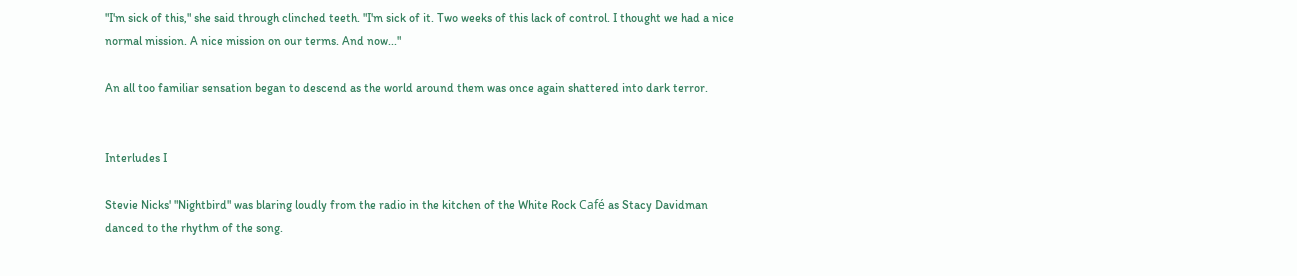"I'm sick of this," she said through clinched teeth. "I'm sick of it. Two weeks of this lack of control. I thought we had a nice normal mission. A nice mission on our terms. And now..."

An all too familiar sensation began to descend as the world around them was once again shattered into dark terror.


Interludes I

Stevie Nicks' "Nightbird" was blaring loudly from the radio in the kitchen of the White Rock Café as Stacy Davidman danced to the rhythm of the song.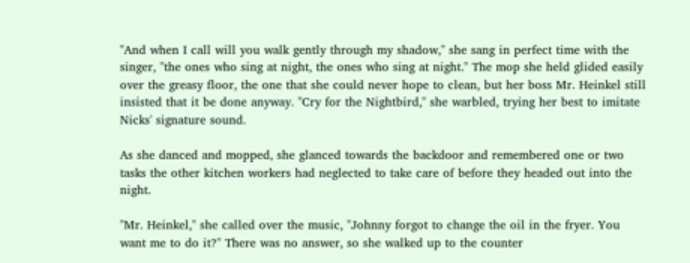"And when I call will you walk gently through my shadow," she sang in perfect time with the singer, "the ones who sing at night, the ones who sing at night." The mop she held glided easily over the greasy floor, the one that she could never hope to clean, but her boss Mr. Heinkel still insisted that it be done anyway. "Cry for the Nightbird," she warbled, trying her best to imitate Nicks' signature sound.

As she danced and mopped, she glanced towards the backdoor and remembered one or two tasks the other kitchen workers had neglected to take care of before they headed out into the night.

"Mr. Heinkel," she called over the music, "Johnny forgot to change the oil in the fryer. You want me to do it?" There was no answer, so she walked up to the counter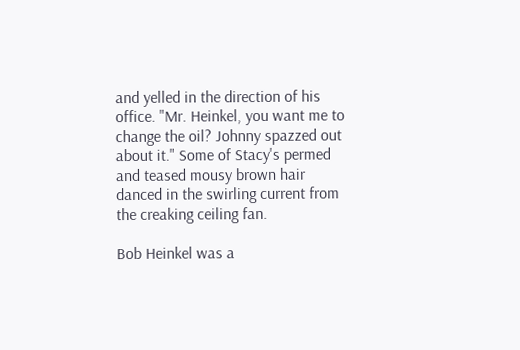and yelled in the direction of his office. "Mr. Heinkel, you want me to change the oil? Johnny spazzed out about it." Some of Stacy's permed and teased mousy brown hair danced in the swirling current from the creaking ceiling fan.

Bob Heinkel was a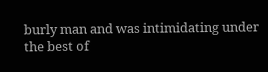burly man and was intimidating under the best of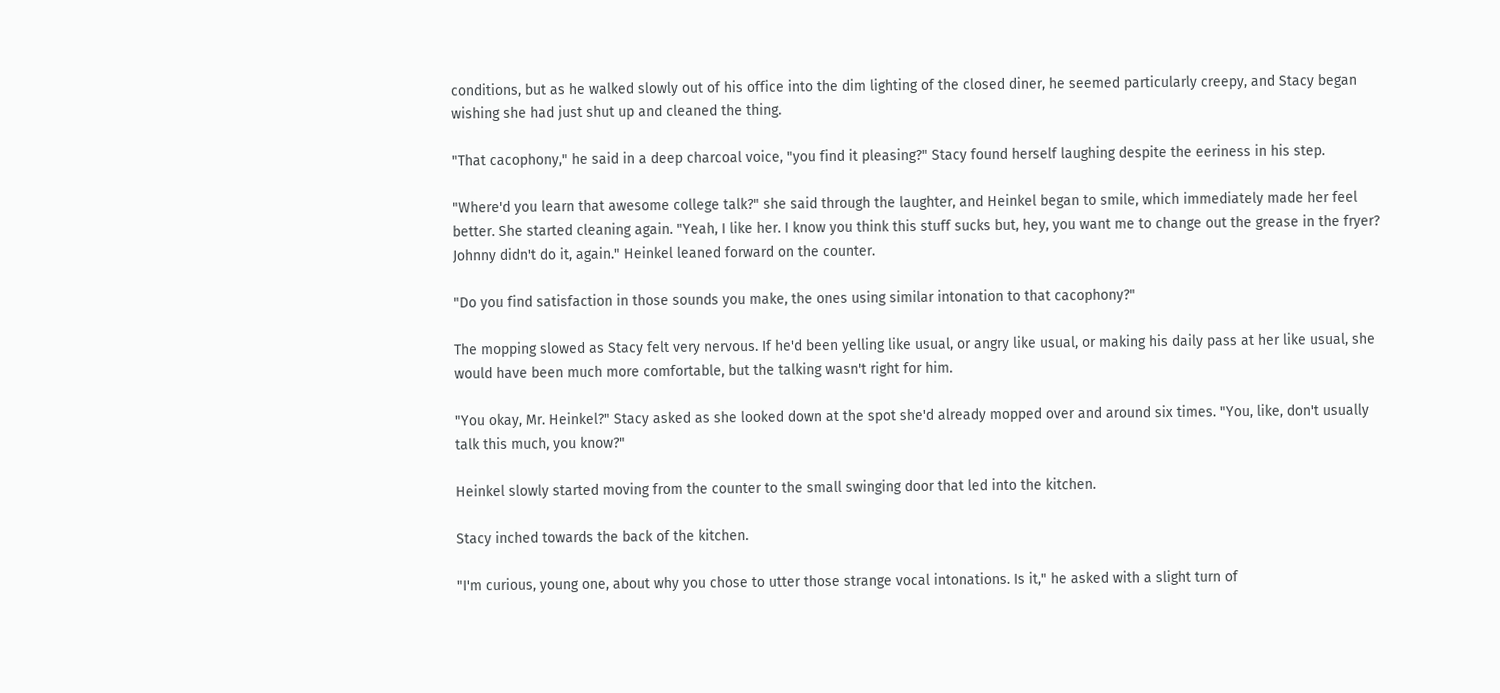conditions, but as he walked slowly out of his office into the dim lighting of the closed diner, he seemed particularly creepy, and Stacy began wishing she had just shut up and cleaned the thing.

"That cacophony," he said in a deep charcoal voice, "you find it pleasing?" Stacy found herself laughing despite the eeriness in his step.

"Where'd you learn that awesome college talk?" she said through the laughter, and Heinkel began to smile, which immediately made her feel better. She started cleaning again. "Yeah, I like her. I know you think this stuff sucks but, hey, you want me to change out the grease in the fryer? Johnny didn't do it, again." Heinkel leaned forward on the counter.

"Do you find satisfaction in those sounds you make, the ones using similar intonation to that cacophony?"

The mopping slowed as Stacy felt very nervous. If he'd been yelling like usual, or angry like usual, or making his daily pass at her like usual, she would have been much more comfortable, but the talking wasn't right for him.

"You okay, Mr. Heinkel?" Stacy asked as she looked down at the spot she'd already mopped over and around six times. "You, like, don't usually talk this much, you know?"

Heinkel slowly started moving from the counter to the small swinging door that led into the kitchen.

Stacy inched towards the back of the kitchen.

"I'm curious, young one, about why you chose to utter those strange vocal intonations. Is it," he asked with a slight turn of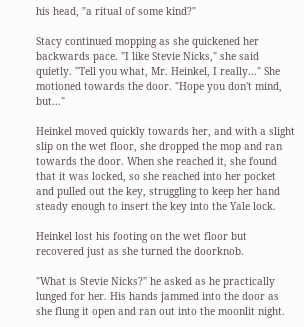his head, "a ritual of some kind?"

Stacy continued mopping as she quickened her backwards pace. "I like Stevie Nicks," she said quietly. "Tell you what, Mr. Heinkel, I really..." She motioned towards the door. "Hope you don't mind, but..."

Heinkel moved quickly towards her, and with a slight slip on the wet floor, she dropped the mop and ran towards the door. When she reached it, she found that it was locked, so she reached into her pocket and pulled out the key, struggling to keep her hand steady enough to insert the key into the Yale lock.

Heinkel lost his footing on the wet floor but recovered just as she turned the doorknob.

"What is Stevie Nicks?" he asked as he practically lunged for her. His hands jammed into the door as she flung it open and ran out into the moonlit night.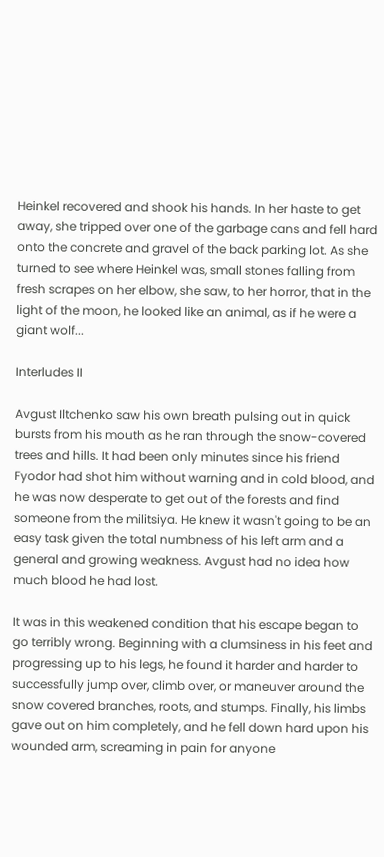Heinkel recovered and shook his hands. In her haste to get away, she tripped over one of the garbage cans and fell hard onto the concrete and gravel of the back parking lot. As she turned to see where Heinkel was, small stones falling from fresh scrapes on her elbow, she saw, to her horror, that in the light of the moon, he looked like an animal, as if he were a giant wolf...

Interludes II

Avgust Iltchenko saw his own breath pulsing out in quick bursts from his mouth as he ran through the snow-covered trees and hills. It had been only minutes since his friend Fyodor had shot him without warning and in cold blood, and he was now desperate to get out of the forests and find someone from the militsiya. He knew it wasn't going to be an easy task given the total numbness of his left arm and a general and growing weakness. Avgust had no idea how much blood he had lost.

It was in this weakened condition that his escape began to go terribly wrong. Beginning with a clumsiness in his feet and progressing up to his legs, he found it harder and harder to successfully jump over, climb over, or maneuver around the snow covered branches, roots, and stumps. Finally, his limbs gave out on him completely, and he fell down hard upon his wounded arm, screaming in pain for anyone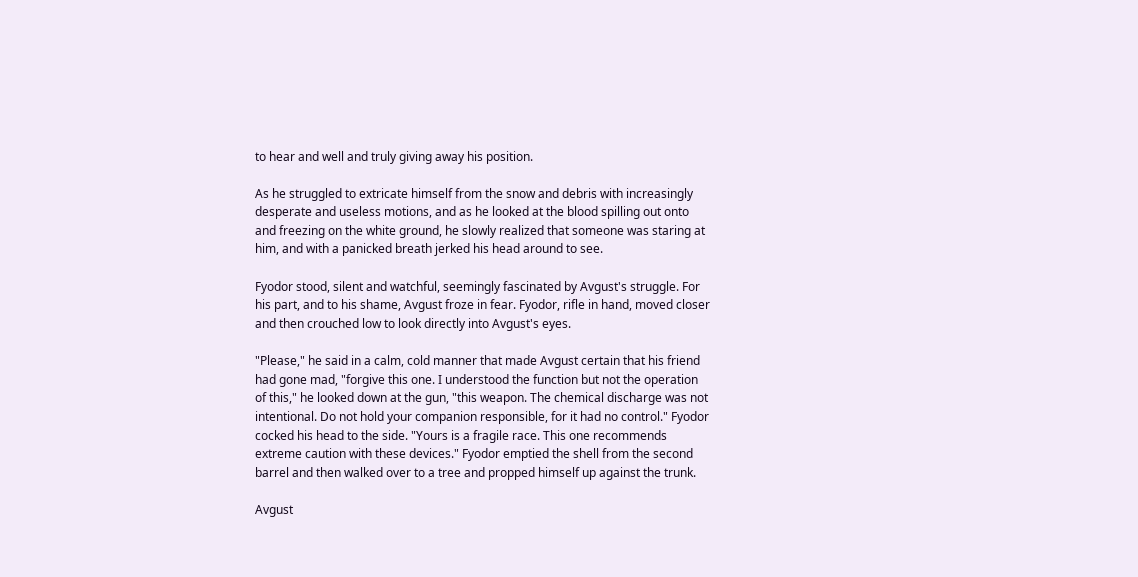to hear and well and truly giving away his position.

As he struggled to extricate himself from the snow and debris with increasingly desperate and useless motions, and as he looked at the blood spilling out onto and freezing on the white ground, he slowly realized that someone was staring at him, and with a panicked breath jerked his head around to see.

Fyodor stood, silent and watchful, seemingly fascinated by Avgust's struggle. For his part, and to his shame, Avgust froze in fear. Fyodor, rifle in hand, moved closer and then crouched low to look directly into Avgust's eyes.

"Please," he said in a calm, cold manner that made Avgust certain that his friend had gone mad, "forgive this one. I understood the function but not the operation of this," he looked down at the gun, "this weapon. The chemical discharge was not intentional. Do not hold your companion responsible, for it had no control." Fyodor cocked his head to the side. "Yours is a fragile race. This one recommends extreme caution with these devices." Fyodor emptied the shell from the second barrel and then walked over to a tree and propped himself up against the trunk.

Avgust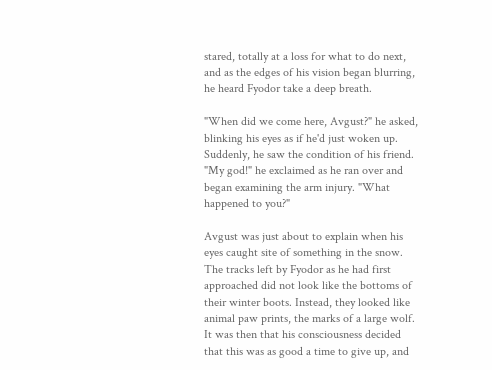stared, totally at a loss for what to do next, and as the edges of his vision began blurring, he heard Fyodor take a deep breath.

"When did we come here, Avgust?" he asked, blinking his eyes as if he'd just woken up. Suddenly, he saw the condition of his friend. "My god!" he exclaimed as he ran over and began examining the arm injury. "What happened to you?"

Avgust was just about to explain when his eyes caught site of something in the snow. The tracks left by Fyodor as he had first approached did not look like the bottoms of their winter boots. Instead, they looked like animal paw prints, the marks of a large wolf. It was then that his consciousness decided that this was as good a time to give up, and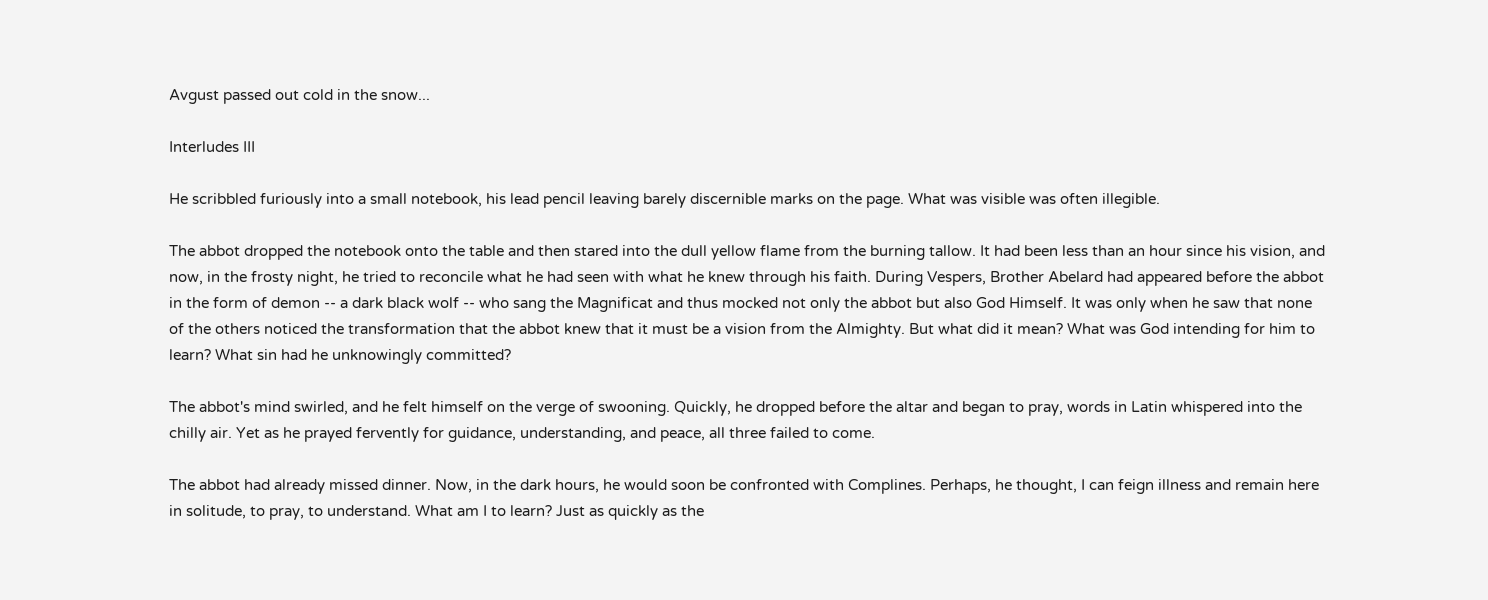Avgust passed out cold in the snow...

Interludes III

He scribbled furiously into a small notebook, his lead pencil leaving barely discernible marks on the page. What was visible was often illegible.

The abbot dropped the notebook onto the table and then stared into the dull yellow flame from the burning tallow. It had been less than an hour since his vision, and now, in the frosty night, he tried to reconcile what he had seen with what he knew through his faith. During Vespers, Brother Abelard had appeared before the abbot in the form of demon -- a dark black wolf -- who sang the Magnificat and thus mocked not only the abbot but also God Himself. It was only when he saw that none of the others noticed the transformation that the abbot knew that it must be a vision from the Almighty. But what did it mean? What was God intending for him to learn? What sin had he unknowingly committed?

The abbot's mind swirled, and he felt himself on the verge of swooning. Quickly, he dropped before the altar and began to pray, words in Latin whispered into the chilly air. Yet as he prayed fervently for guidance, understanding, and peace, all three failed to come.

The abbot had already missed dinner. Now, in the dark hours, he would soon be confronted with Complines. Perhaps, he thought, I can feign illness and remain here in solitude, to pray, to understand. What am I to learn? Just as quickly as the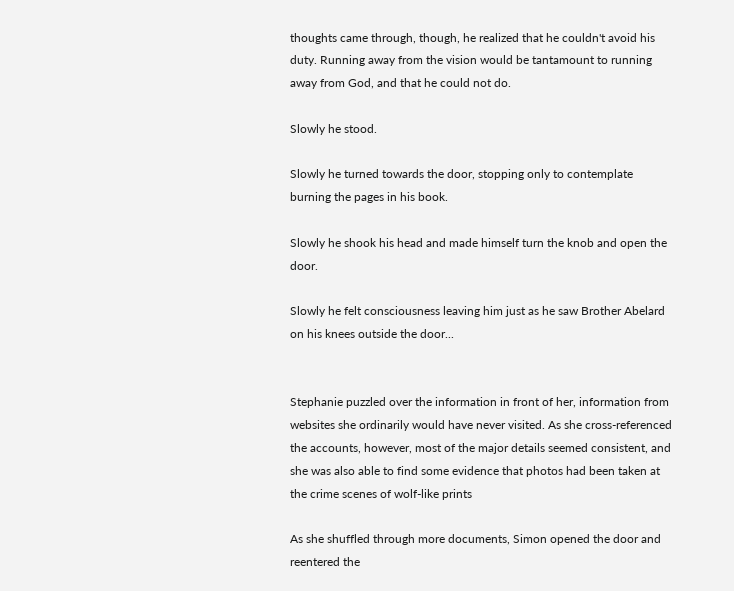thoughts came through, though, he realized that he couldn't avoid his duty. Running away from the vision would be tantamount to running away from God, and that he could not do.

Slowly he stood.

Slowly he turned towards the door, stopping only to contemplate burning the pages in his book.

Slowly he shook his head and made himself turn the knob and open the door.

Slowly he felt consciousness leaving him just as he saw Brother Abelard on his knees outside the door...


Stephanie puzzled over the information in front of her, information from websites she ordinarily would have never visited. As she cross-referenced the accounts, however, most of the major details seemed consistent, and she was also able to find some evidence that photos had been taken at the crime scenes of wolf-like prints

As she shuffled through more documents, Simon opened the door and reentered the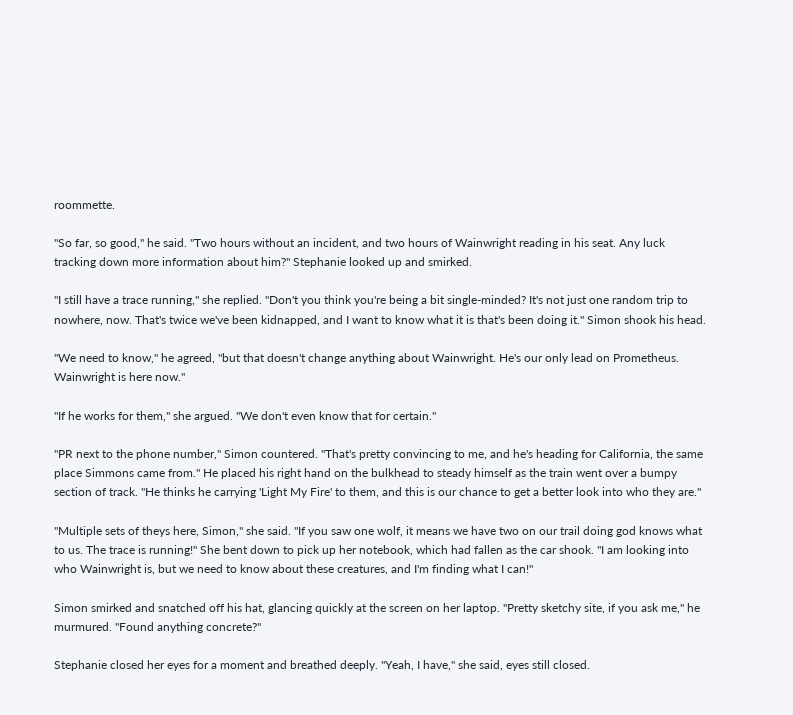roommette.

"So far, so good," he said. "Two hours without an incident, and two hours of Wainwright reading in his seat. Any luck tracking down more information about him?" Stephanie looked up and smirked.

"I still have a trace running," she replied. "Don't you think you're being a bit single-minded? It's not just one random trip to nowhere, now. That's twice we've been kidnapped, and I want to know what it is that's been doing it." Simon shook his head.

"We need to know," he agreed, "but that doesn't change anything about Wainwright. He's our only lead on Prometheus. Wainwright is here now."

"If he works for them," she argued. "We don't even know that for certain."

"PR next to the phone number," Simon countered. "That's pretty convincing to me, and he's heading for California, the same place Simmons came from." He placed his right hand on the bulkhead to steady himself as the train went over a bumpy section of track. "He thinks he carrying 'Light My Fire' to them, and this is our chance to get a better look into who they are."

"Multiple sets of theys here, Simon," she said. "If you saw one wolf, it means we have two on our trail doing god knows what to us. The trace is running!" She bent down to pick up her notebook, which had fallen as the car shook. "I am looking into who Wainwright is, but we need to know about these creatures, and I'm finding what I can!"

Simon smirked and snatched off his hat, glancing quickly at the screen on her laptop. "Pretty sketchy site, if you ask me," he murmured. "Found anything concrete?"

Stephanie closed her eyes for a moment and breathed deeply. "Yeah, I have," she said, eyes still closed.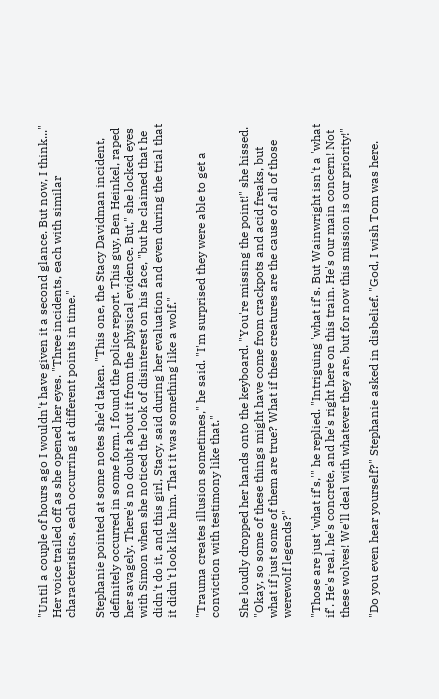"Until a couple of hours ago I wouldn't have given it a second glance. But now, I think..." Her voice trailed off as she opened her eyes. "Three incidents, each with similar characteristics, each occurring at different points in time."

Stephanie pointed at some notes she'd taken. "This one, the Stacy Davidman incident, definitely occurred in some form. I found the police report. This guy, Ben Heinkel, raped her savagely. There's no doubt about it from the physical evidence. But," she locked eyes with Simon when she noticed the look of disinterest on his face, "but he claimed that he didn't do it, and this girl, Stacy, said during her evaluation and even during the trial that it didn't look like him. That it was something like a wolf."

"Trauma creates illusion sometimes," he said. "I'm surprised they were able to get a conviction with testimony like that."

She loudly dropped her hands onto the keyboard. "You're missing the point!" she hissed. "Okay, so some of these things might have come from crackpots and acid freaks, but what if just some of them are true? What if these creatures are the cause of all of those werewolf legends?"

"Those are just 'what if's,'" he replied. "Intriguing 'what if's. But Wainwright isn't a 'what if'. He's real, he's concrete, and he's right here on this train. He's our main concern! Not these wolves! We'll deal with whatever they are, but for now this mission is our priority!"

"Do you even hear yourself?" Stephanie asked in disbelief. "God, I wish Tom was here.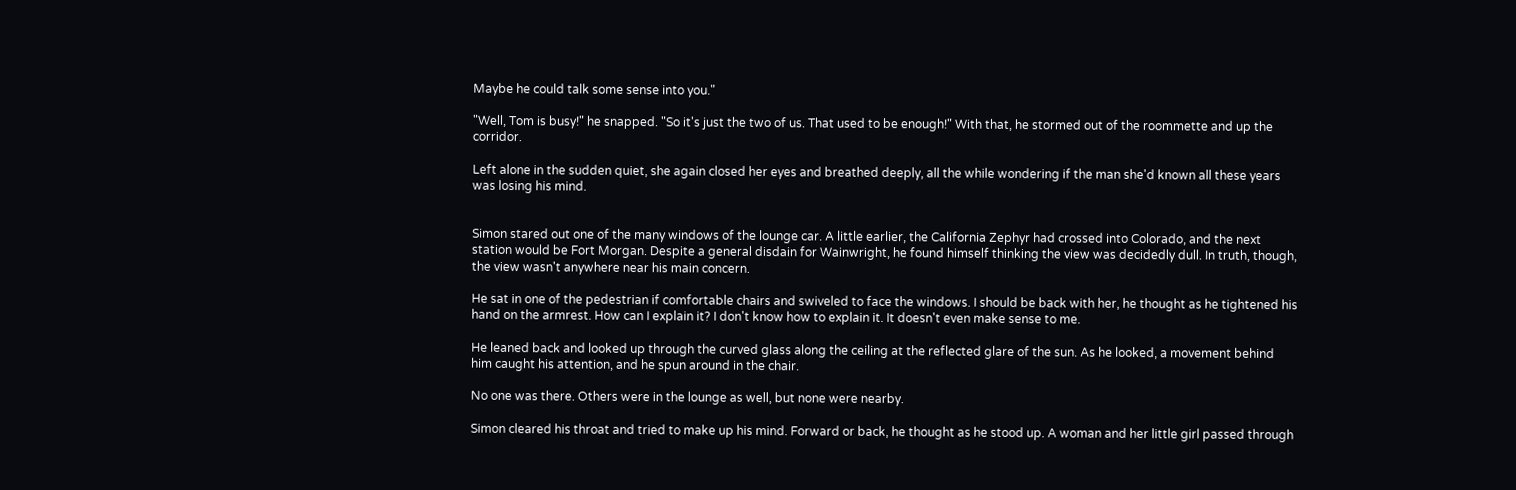Maybe he could talk some sense into you."

"Well, Tom is busy!" he snapped. "So it's just the two of us. That used to be enough!" With that, he stormed out of the roommette and up the corridor.

Left alone in the sudden quiet, she again closed her eyes and breathed deeply, all the while wondering if the man she'd known all these years was losing his mind.


Simon stared out one of the many windows of the lounge car. A little earlier, the California Zephyr had crossed into Colorado, and the next station would be Fort Morgan. Despite a general disdain for Wainwright, he found himself thinking the view was decidedly dull. In truth, though, the view wasn't anywhere near his main concern.

He sat in one of the pedestrian if comfortable chairs and swiveled to face the windows. I should be back with her, he thought as he tightened his hand on the armrest. How can I explain it? I don't know how to explain it. It doesn't even make sense to me.

He leaned back and looked up through the curved glass along the ceiling at the reflected glare of the sun. As he looked, a movement behind him caught his attention, and he spun around in the chair.

No one was there. Others were in the lounge as well, but none were nearby.

Simon cleared his throat and tried to make up his mind. Forward or back, he thought as he stood up. A woman and her little girl passed through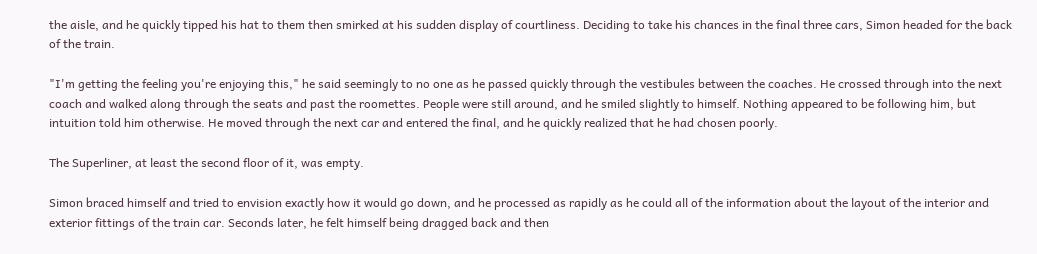the aisle, and he quickly tipped his hat to them then smirked at his sudden display of courtliness. Deciding to take his chances in the final three cars, Simon headed for the back of the train.

"I'm getting the feeling you're enjoying this," he said seemingly to no one as he passed quickly through the vestibules between the coaches. He crossed through into the next coach and walked along through the seats and past the roomettes. People were still around, and he smiled slightly to himself. Nothing appeared to be following him, but intuition told him otherwise. He moved through the next car and entered the final, and he quickly realized that he had chosen poorly.

The Superliner, at least the second floor of it, was empty.

Simon braced himself and tried to envision exactly how it would go down, and he processed as rapidly as he could all of the information about the layout of the interior and exterior fittings of the train car. Seconds later, he felt himself being dragged back and then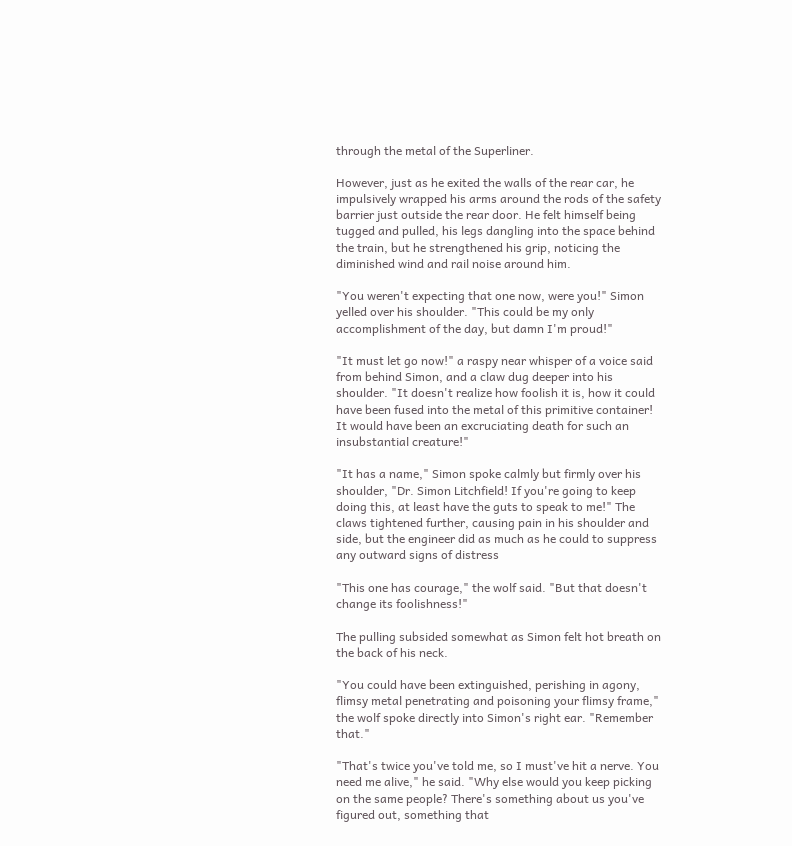through the metal of the Superliner.

However, just as he exited the walls of the rear car, he impulsively wrapped his arms around the rods of the safety barrier just outside the rear door. He felt himself being tugged and pulled, his legs dangling into the space behind the train, but he strengthened his grip, noticing the diminished wind and rail noise around him.

"You weren't expecting that one now, were you!" Simon yelled over his shoulder. "This could be my only accomplishment of the day, but damn I'm proud!"

"It must let go now!" a raspy near whisper of a voice said from behind Simon, and a claw dug deeper into his shoulder. "It doesn't realize how foolish it is, how it could have been fused into the metal of this primitive container! It would have been an excruciating death for such an insubstantial creature!"

"It has a name," Simon spoke calmly but firmly over his shoulder, "Dr. Simon Litchfield! If you're going to keep doing this, at least have the guts to speak to me!" The claws tightened further, causing pain in his shoulder and side, but the engineer did as much as he could to suppress any outward signs of distress

"This one has courage," the wolf said. "But that doesn't change its foolishness!"

The pulling subsided somewhat as Simon felt hot breath on the back of his neck.

"You could have been extinguished, perishing in agony, flimsy metal penetrating and poisoning your flimsy frame," the wolf spoke directly into Simon's right ear. "Remember that."

"That's twice you've told me, so I must've hit a nerve. You need me alive," he said. "Why else would you keep picking on the same people? There's something about us you've figured out, something that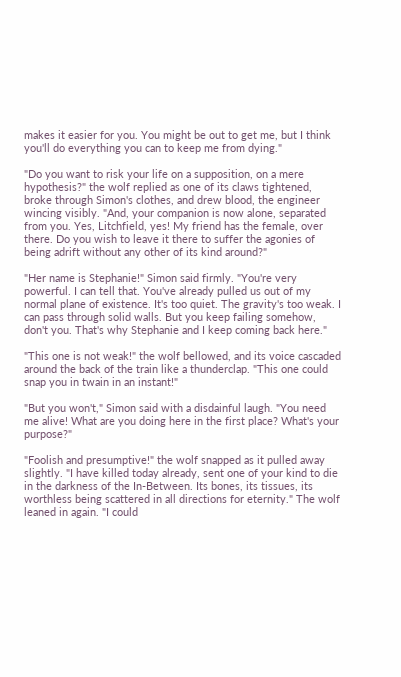makes it easier for you. You might be out to get me, but I think you'll do everything you can to keep me from dying."

"Do you want to risk your life on a supposition, on a mere hypothesis?" the wolf replied as one of its claws tightened, broke through Simon's clothes, and drew blood, the engineer wincing visibly. "And, your companion is now alone, separated from you. Yes, Litchfield, yes! My friend has the female, over there. Do you wish to leave it there to suffer the agonies of being adrift without any other of its kind around?"

"Her name is Stephanie!" Simon said firmly. "You're very powerful. I can tell that. You've already pulled us out of my normal plane of existence. It's too quiet. The gravity's too weak. I can pass through solid walls. But you keep failing somehow, don't you. That's why Stephanie and I keep coming back here."

"This one is not weak!" the wolf bellowed, and its voice cascaded around the back of the train like a thunderclap. "This one could snap you in twain in an instant!"

"But you won't," Simon said with a disdainful laugh. "You need me alive! What are you doing here in the first place? What's your purpose?"

"Foolish and presumptive!" the wolf snapped as it pulled away slightly. "I have killed today already, sent one of your kind to die in the darkness of the In-Between. Its bones, its tissues, its worthless being scattered in all directions for eternity." The wolf leaned in again. "I could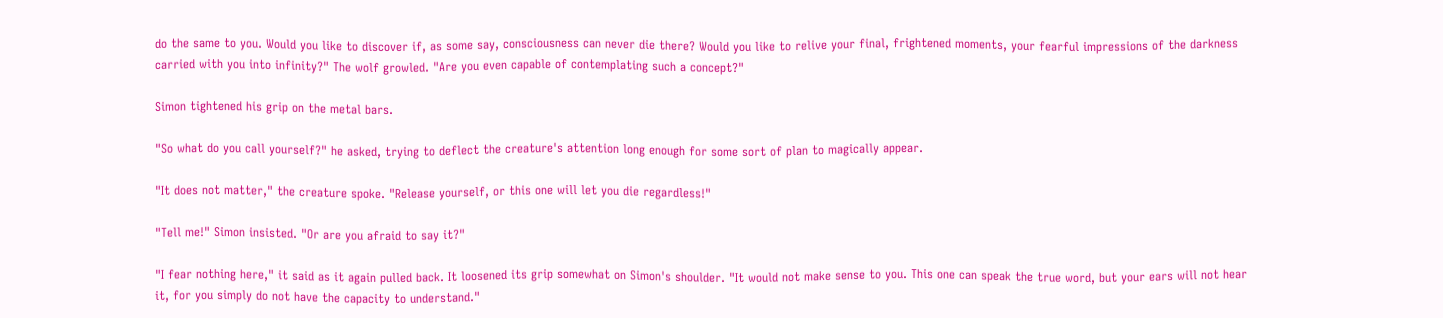do the same to you. Would you like to discover if, as some say, consciousness can never die there? Would you like to relive your final, frightened moments, your fearful impressions of the darkness carried with you into infinity?" The wolf growled. "Are you even capable of contemplating such a concept?"

Simon tightened his grip on the metal bars.

"So what do you call yourself?" he asked, trying to deflect the creature's attention long enough for some sort of plan to magically appear.

"It does not matter," the creature spoke. "Release yourself, or this one will let you die regardless!"

"Tell me!" Simon insisted. "Or are you afraid to say it?"

"I fear nothing here," it said as it again pulled back. It loosened its grip somewhat on Simon's shoulder. "It would not make sense to you. This one can speak the true word, but your ears will not hear it, for you simply do not have the capacity to understand."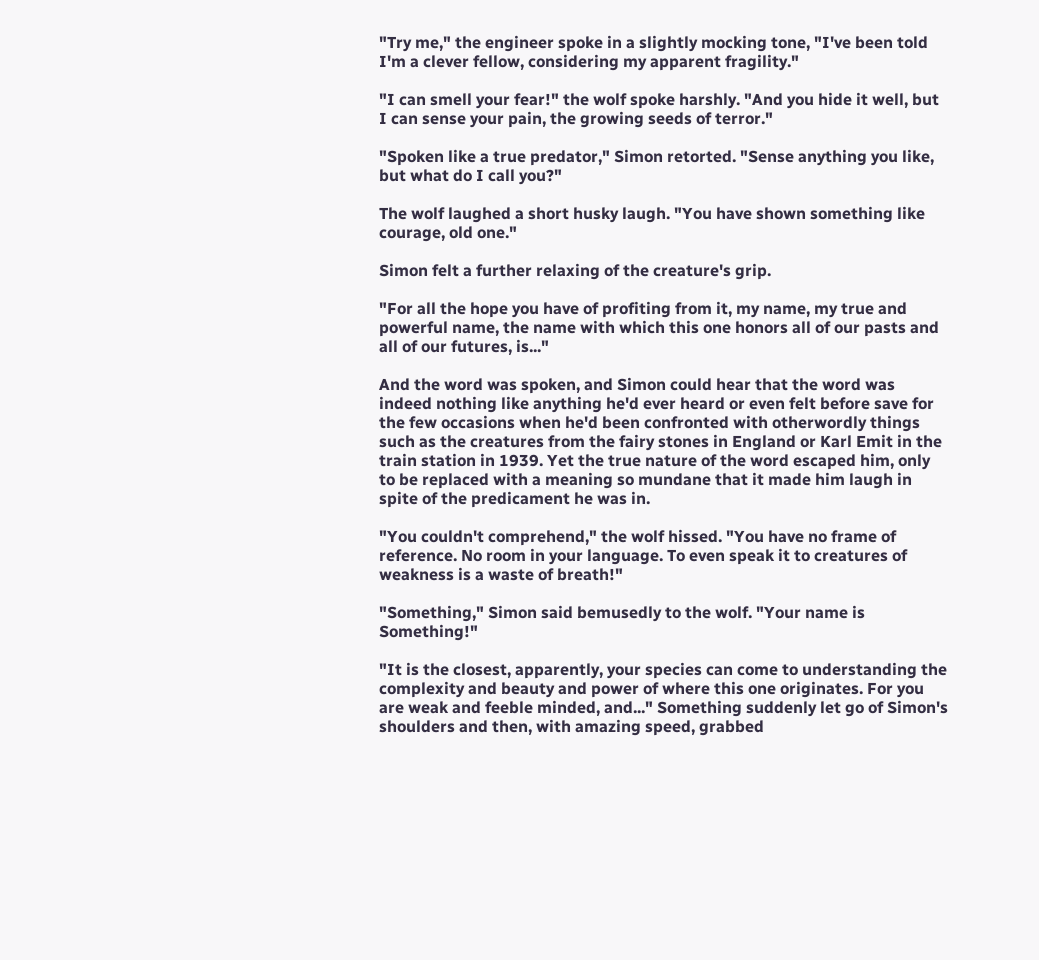"Try me," the engineer spoke in a slightly mocking tone, "I've been told I'm a clever fellow, considering my apparent fragility."

"I can smell your fear!" the wolf spoke harshly. "And you hide it well, but I can sense your pain, the growing seeds of terror."

"Spoken like a true predator," Simon retorted. "Sense anything you like, but what do I call you?"

The wolf laughed a short husky laugh. "You have shown something like courage, old one."

Simon felt a further relaxing of the creature's grip.

"For all the hope you have of profiting from it, my name, my true and powerful name, the name with which this one honors all of our pasts and all of our futures, is..."

And the word was spoken, and Simon could hear that the word was indeed nothing like anything he'd ever heard or even felt before save for the few occasions when he'd been confronted with otherwordly things such as the creatures from the fairy stones in England or Karl Emit in the train station in 1939. Yet the true nature of the word escaped him, only to be replaced with a meaning so mundane that it made him laugh in spite of the predicament he was in.

"You couldn't comprehend," the wolf hissed. "You have no frame of reference. No room in your language. To even speak it to creatures of weakness is a waste of breath!"

"Something," Simon said bemusedly to the wolf. "Your name is Something!"

"It is the closest, apparently, your species can come to understanding the complexity and beauty and power of where this one originates. For you are weak and feeble minded, and..." Something suddenly let go of Simon's shoulders and then, with amazing speed, grabbed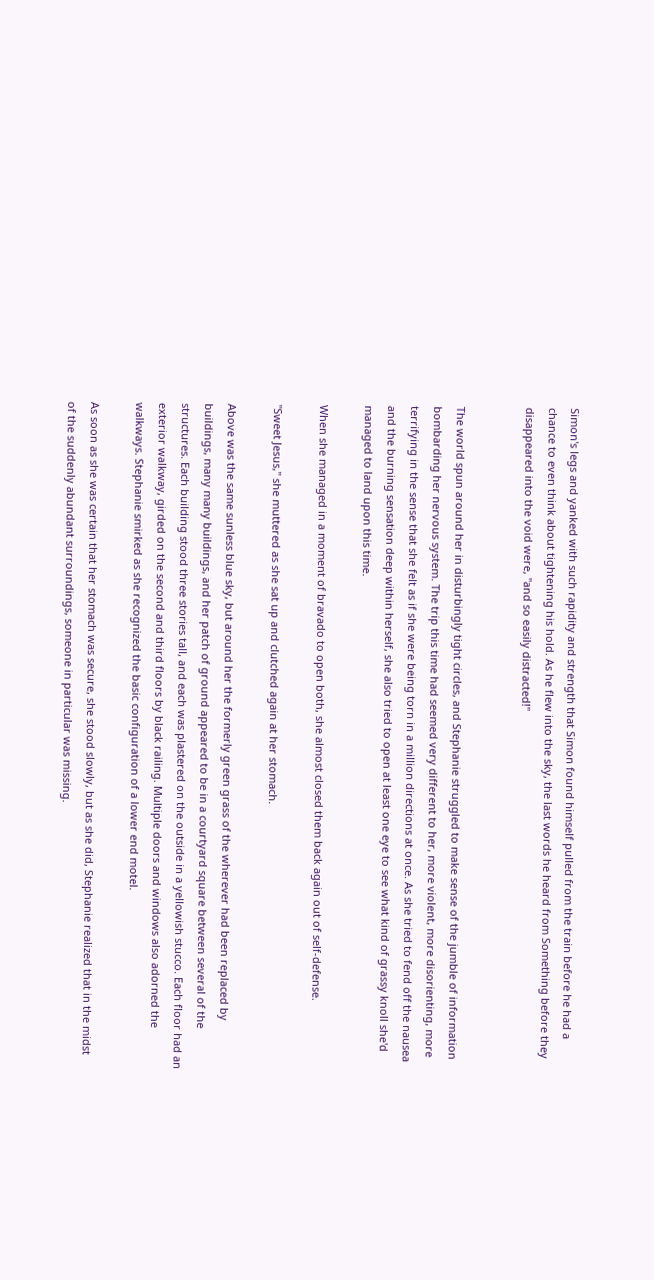Simon's legs and yanked with such rapidity and strength that Simon found himself pulled from the train before he had a chance to even think about tightening his hold. As he flew into the sky, the last words he heard from Something before they disappeared into the void were, "and so easily distracted!"


The world spun around her in disturbingly tight circles, and Stephanie struggled to make sense of the jumble of information bombarding her nervous system. The trip this time had seemed very different to her, more violent, more disorienting, more terrifying in the sense that she felt as if she were being torn in a million directions at once. As she tried to fend off the nausea and the burning sensation deep within herself, she also tried to open at least one eye to see what kind of grassy knoll she'd managed to land upon this time.

When she managed in a moment of bravado to open both, she almost closed them back again out of self-defense.

"Sweet Jesus," she muttered as she sat up and clutched again at her stomach.

Above was the same sunless blue sky, but around her the formerly green grass of the wherever had been replaced by buildings, many many buildings, and her patch of ground appeared to be in a courtyard square between several of the structures. Each building stood three stories tall, and each was plastered on the outside in a yellowish stucco. Each floor had an exterior walkway, girded on the second and third floors by black railing. Multiple doors and windows also adorned the walkways. Stephanie smirked as she recognized the basic configuration of a lower end motel.

As soon as she was certain that her stomach was secure, she stood slowly, but as she did, Stephanie realized that in the midst of the suddenly abundant surroundings, someone in particular was missing.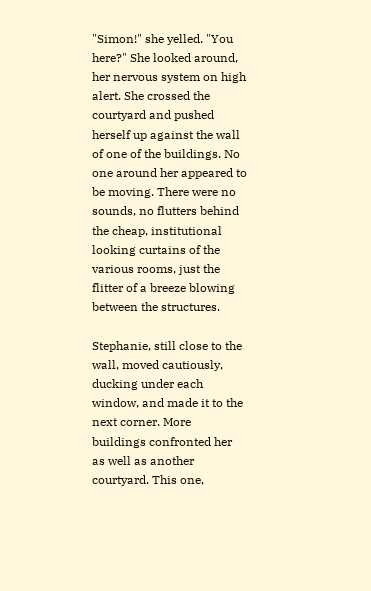"Simon!" she yelled. "You here?" She looked around, her nervous system on high alert. She crossed the courtyard and pushed herself up against the wall of one of the buildings. No one around her appeared to be moving. There were no sounds, no flutters behind the cheap, institutional looking curtains of the various rooms, just the flitter of a breeze blowing between the structures.

Stephanie, still close to the wall, moved cautiously, ducking under each window, and made it to the next corner. More buildings confronted her as well as another courtyard. This one,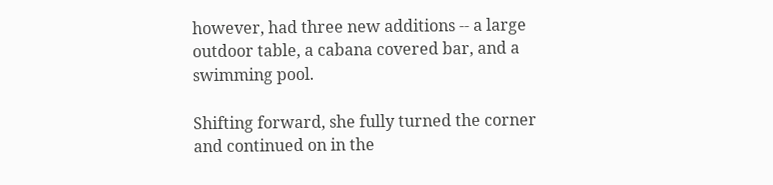however, had three new additions -- a large outdoor table, a cabana covered bar, and a swimming pool.

Shifting forward, she fully turned the corner and continued on in the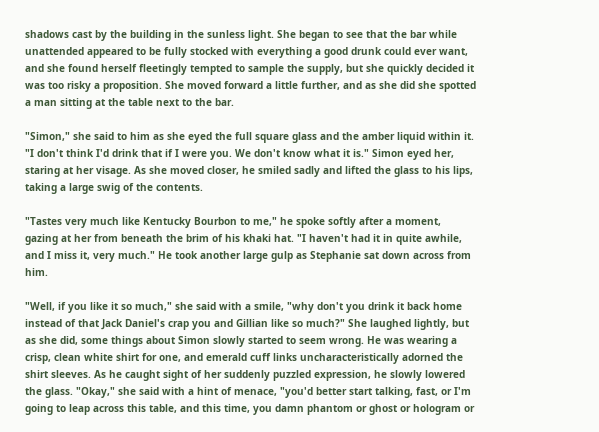shadows cast by the building in the sunless light. She began to see that the bar while unattended appeared to be fully stocked with everything a good drunk could ever want, and she found herself fleetingly tempted to sample the supply, but she quickly decided it was too risky a proposition. She moved forward a little further, and as she did she spotted a man sitting at the table next to the bar.

"Simon," she said to him as she eyed the full square glass and the amber liquid within it. "I don't think I'd drink that if I were you. We don't know what it is." Simon eyed her, staring at her visage. As she moved closer, he smiled sadly and lifted the glass to his lips, taking a large swig of the contents.

"Tastes very much like Kentucky Bourbon to me," he spoke softly after a moment, gazing at her from beneath the brim of his khaki hat. "I haven't had it in quite awhile, and I miss it, very much." He took another large gulp as Stephanie sat down across from him.

"Well, if you like it so much," she said with a smile, "why don't you drink it back home instead of that Jack Daniel's crap you and Gillian like so much?" She laughed lightly, but as she did, some things about Simon slowly started to seem wrong. He was wearing a crisp, clean white shirt for one, and emerald cuff links uncharacteristically adorned the shirt sleeves. As he caught sight of her suddenly puzzled expression, he slowly lowered the glass. "Okay," she said with a hint of menace, "you'd better start talking, fast, or I'm going to leap across this table, and this time, you damn phantom or ghost or hologram or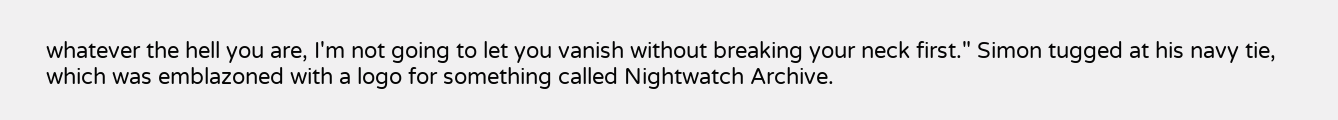whatever the hell you are, I'm not going to let you vanish without breaking your neck first." Simon tugged at his navy tie, which was emblazoned with a logo for something called Nightwatch Archive.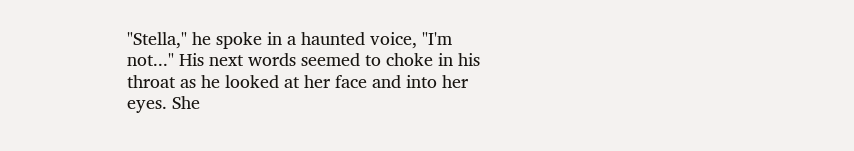"Stella," he spoke in a haunted voice, "I'm not..." His next words seemed to choke in his throat as he looked at her face and into her eyes. She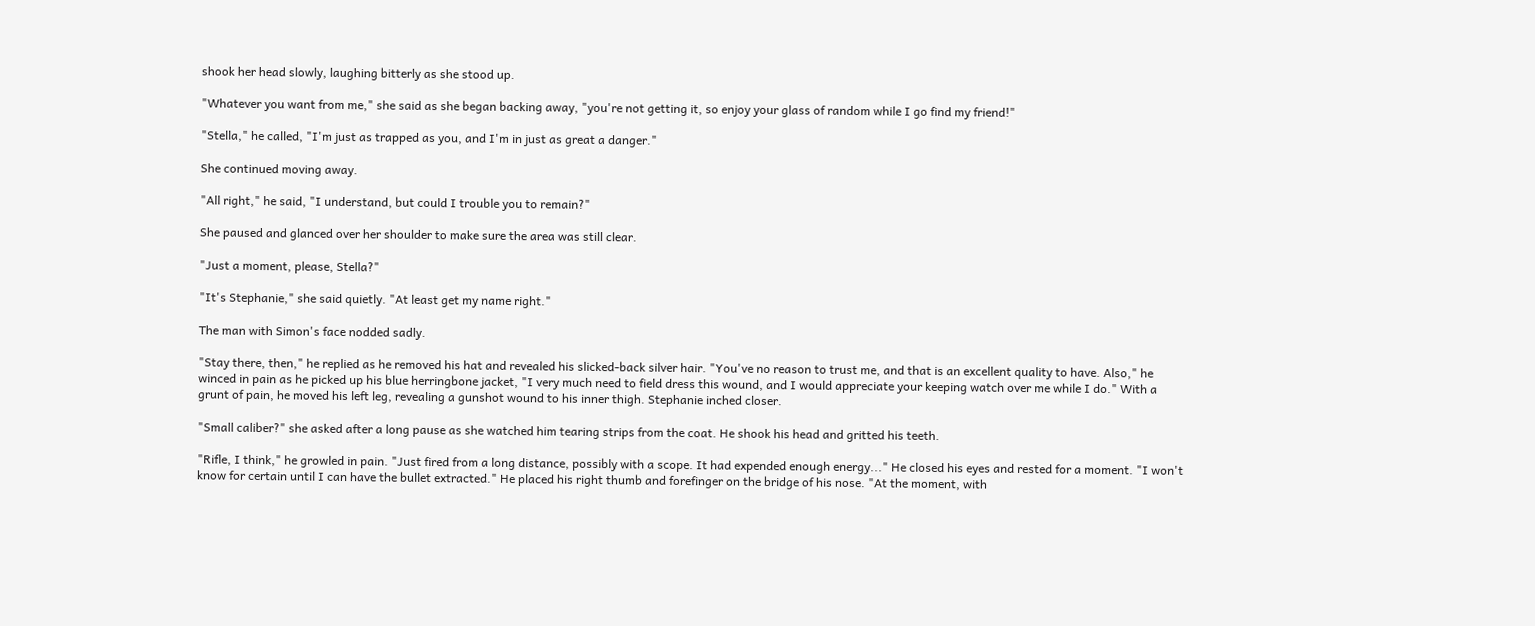shook her head slowly, laughing bitterly as she stood up.

"Whatever you want from me," she said as she began backing away, "you're not getting it, so enjoy your glass of random while I go find my friend!"

"Stella," he called, "I'm just as trapped as you, and I'm in just as great a danger."

She continued moving away.

"All right," he said, "I understand, but could I trouble you to remain?"

She paused and glanced over her shoulder to make sure the area was still clear.

"Just a moment, please, Stella?"

"It's Stephanie," she said quietly. "At least get my name right."

The man with Simon's face nodded sadly.

"Stay there, then," he replied as he removed his hat and revealed his slicked-back silver hair. "You've no reason to trust me, and that is an excellent quality to have. Also," he winced in pain as he picked up his blue herringbone jacket, "I very much need to field dress this wound, and I would appreciate your keeping watch over me while I do." With a grunt of pain, he moved his left leg, revealing a gunshot wound to his inner thigh. Stephanie inched closer.

"Small caliber?" she asked after a long pause as she watched him tearing strips from the coat. He shook his head and gritted his teeth.

"Rifle, I think," he growled in pain. "Just fired from a long distance, possibly with a scope. It had expended enough energy..." He closed his eyes and rested for a moment. "I won't know for certain until I can have the bullet extracted." He placed his right thumb and forefinger on the bridge of his nose. "At the moment, with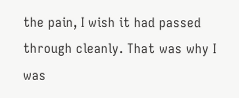the pain, I wish it had passed through cleanly. That was why I was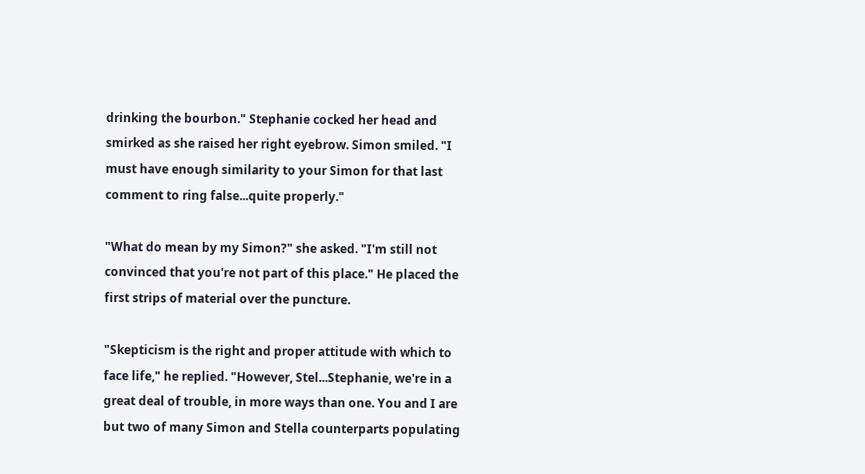drinking the bourbon." Stephanie cocked her head and smirked as she raised her right eyebrow. Simon smiled. "I must have enough similarity to your Simon for that last comment to ring false...quite properly."

"What do mean by my Simon?" she asked. "I'm still not convinced that you're not part of this place." He placed the first strips of material over the puncture.

"Skepticism is the right and proper attitude with which to face life," he replied. "However, Stel...Stephanie, we're in a great deal of trouble, in more ways than one. You and I are but two of many Simon and Stella counterparts populating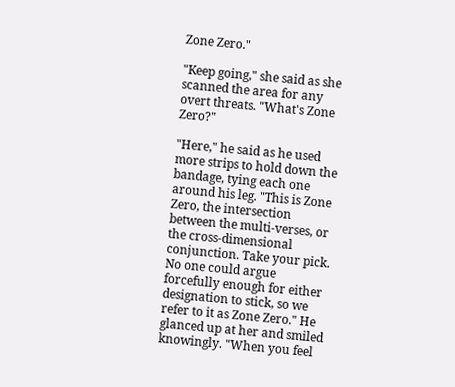Zone Zero."

"Keep going," she said as she scanned the area for any overt threats. "What's Zone Zero?"

"Here," he said as he used more strips to hold down the bandage, tying each one around his leg. "This is Zone Zero, the intersection between the multi-verses, or the cross-dimensional conjunction. Take your pick. No one could argue forcefully enough for either designation to stick, so we refer to it as Zone Zero." He glanced up at her and smiled knowingly. "When you feel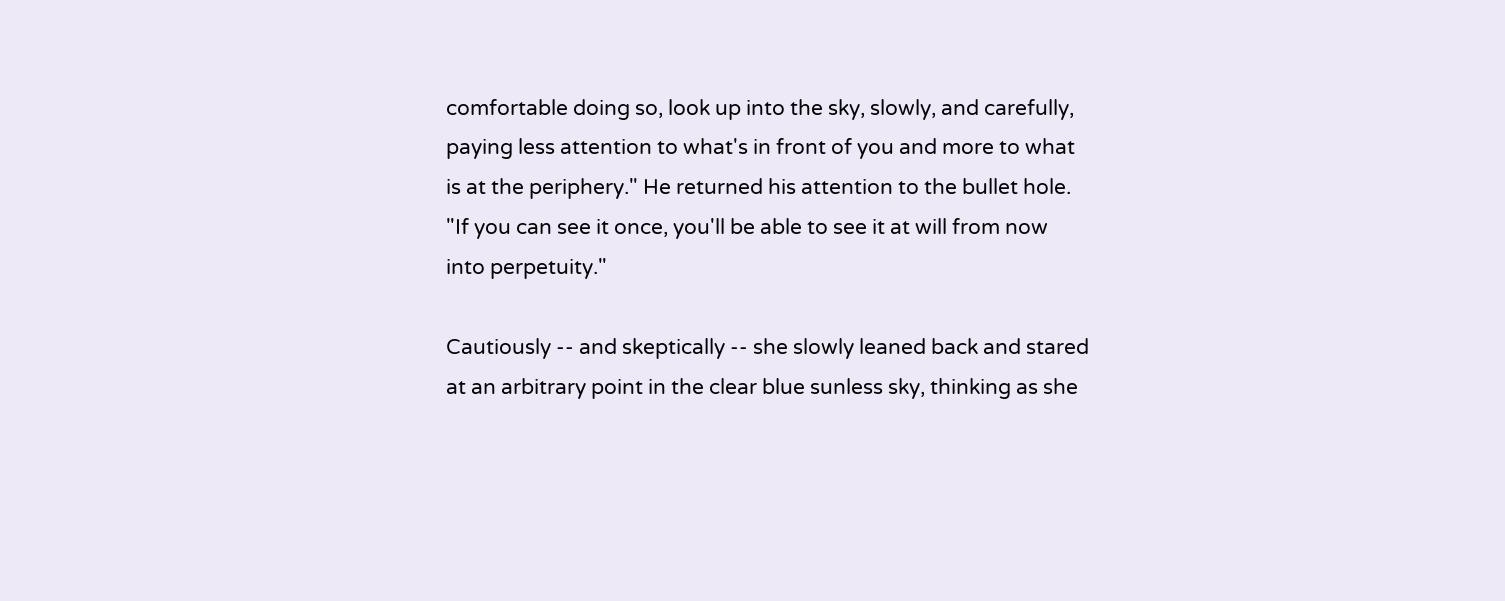comfortable doing so, look up into the sky, slowly, and carefully, paying less attention to what's in front of you and more to what is at the periphery." He returned his attention to the bullet hole. "If you can see it once, you'll be able to see it at will from now into perpetuity."

Cautiously -- and skeptically -- she slowly leaned back and stared at an arbitrary point in the clear blue sunless sky, thinking as she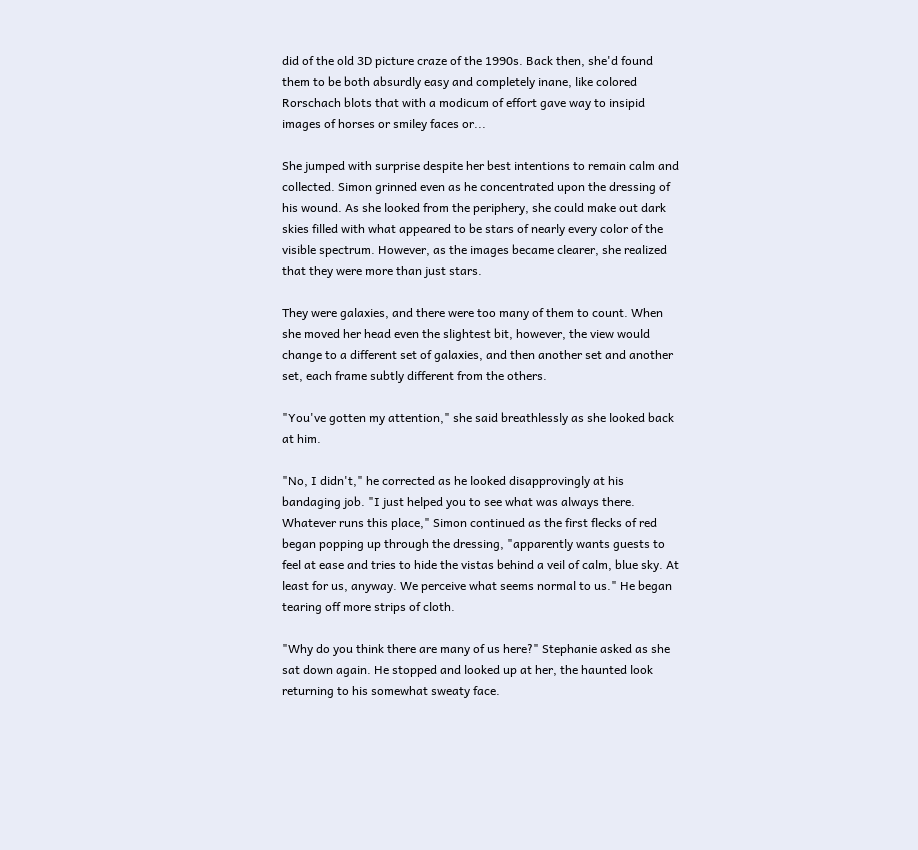did of the old 3D picture craze of the 1990s. Back then, she'd found them to be both absurdly easy and completely inane, like colored Rorschach blots that with a modicum of effort gave way to insipid images of horses or smiley faces or...

She jumped with surprise despite her best intentions to remain calm and collected. Simon grinned even as he concentrated upon the dressing of his wound. As she looked from the periphery, she could make out dark skies filled with what appeared to be stars of nearly every color of the visible spectrum. However, as the images became clearer, she realized that they were more than just stars.

They were galaxies, and there were too many of them to count. When she moved her head even the slightest bit, however, the view would change to a different set of galaxies, and then another set and another set, each frame subtly different from the others.

"You've gotten my attention," she said breathlessly as she looked back at him.

"No, I didn't," he corrected as he looked disapprovingly at his bandaging job. "I just helped you to see what was always there. Whatever runs this place," Simon continued as the first flecks of red began popping up through the dressing, "apparently wants guests to feel at ease and tries to hide the vistas behind a veil of calm, blue sky. At least for us, anyway. We perceive what seems normal to us." He began tearing off more strips of cloth.

"Why do you think there are many of us here?" Stephanie asked as she sat down again. He stopped and looked up at her, the haunted look returning to his somewhat sweaty face.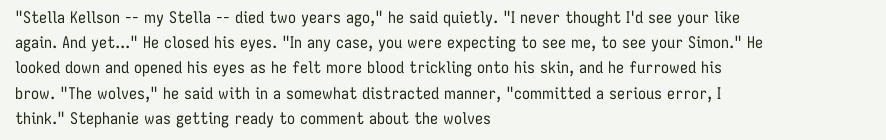"Stella Kellson -- my Stella -- died two years ago," he said quietly. "I never thought I'd see your like again. And yet..." He closed his eyes. "In any case, you were expecting to see me, to see your Simon." He looked down and opened his eyes as he felt more blood trickling onto his skin, and he furrowed his brow. "The wolves," he said with in a somewhat distracted manner, "committed a serious error, I think." Stephanie was getting ready to comment about the wolves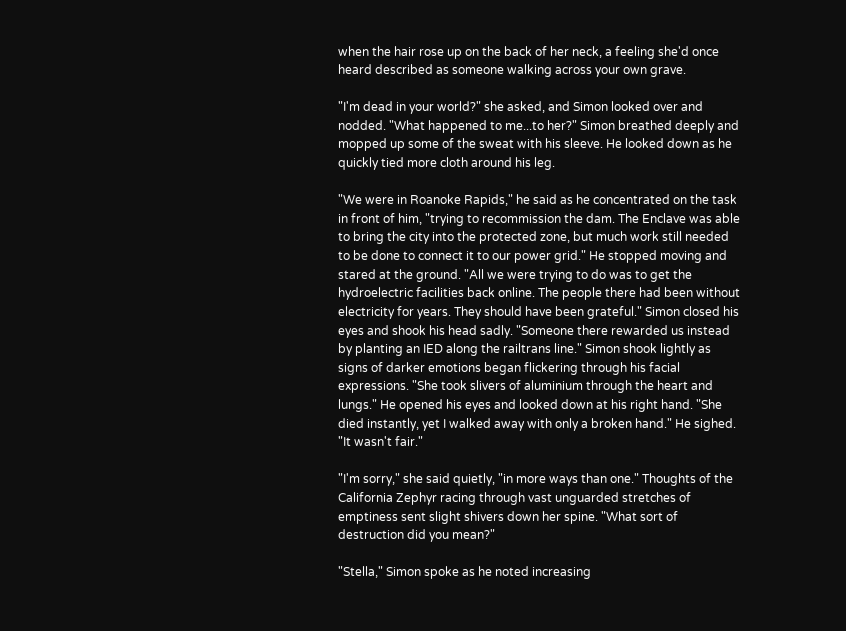when the hair rose up on the back of her neck, a feeling she'd once heard described as someone walking across your own grave.

"I'm dead in your world?" she asked, and Simon looked over and nodded. "What happened to me...to her?" Simon breathed deeply and mopped up some of the sweat with his sleeve. He looked down as he quickly tied more cloth around his leg.

"We were in Roanoke Rapids," he said as he concentrated on the task in front of him, "trying to recommission the dam. The Enclave was able to bring the city into the protected zone, but much work still needed to be done to connect it to our power grid." He stopped moving and stared at the ground. "All we were trying to do was to get the hydroelectric facilities back online. The people there had been without electricity for years. They should have been grateful." Simon closed his eyes and shook his head sadly. "Someone there rewarded us instead by planting an IED along the railtrans line." Simon shook lightly as signs of darker emotions began flickering through his facial expressions. "She took slivers of aluminium through the heart and lungs." He opened his eyes and looked down at his right hand. "She died instantly, yet I walked away with only a broken hand." He sighed. "It wasn't fair."

"I'm sorry," she said quietly, "in more ways than one." Thoughts of the California Zephyr racing through vast unguarded stretches of emptiness sent slight shivers down her spine. "What sort of destruction did you mean?"

"Stella," Simon spoke as he noted increasing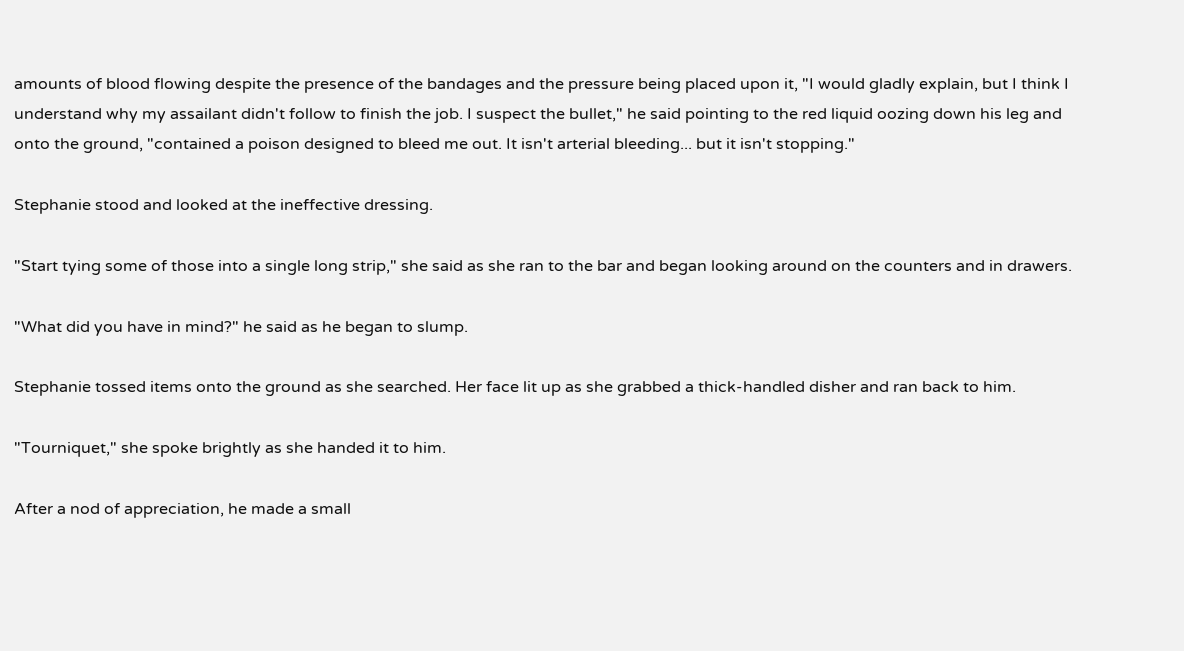amounts of blood flowing despite the presence of the bandages and the pressure being placed upon it, "I would gladly explain, but I think I understand why my assailant didn't follow to finish the job. I suspect the bullet," he said pointing to the red liquid oozing down his leg and onto the ground, "contained a poison designed to bleed me out. It isn't arterial bleeding... but it isn't stopping."

Stephanie stood and looked at the ineffective dressing.

"Start tying some of those into a single long strip," she said as she ran to the bar and began looking around on the counters and in drawers.

"What did you have in mind?" he said as he began to slump.

Stephanie tossed items onto the ground as she searched. Her face lit up as she grabbed a thick-handled disher and ran back to him.

"Tourniquet," she spoke brightly as she handed it to him.

After a nod of appreciation, he made a small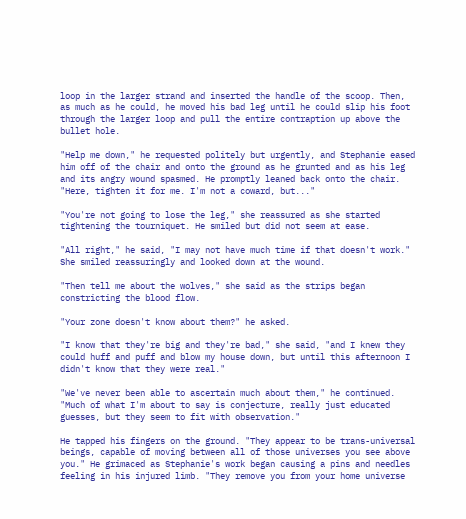loop in the larger strand and inserted the handle of the scoop. Then, as much as he could, he moved his bad leg until he could slip his foot through the larger loop and pull the entire contraption up above the bullet hole.

"Help me down," he requested politely but urgently, and Stephanie eased him off of the chair and onto the ground as he grunted and as his leg and its angry wound spasmed. He promptly leaned back onto the chair. "Here, tighten it for me. I'm not a coward, but..."

"You're not going to lose the leg," she reassured as she started tightening the tourniquet. He smiled but did not seem at ease.

"All right," he said, "I may not have much time if that doesn't work." She smiled reassuringly and looked down at the wound.

"Then tell me about the wolves," she said as the strips began constricting the blood flow.

"Your zone doesn't know about them?" he asked.

"I know that they're big and they're bad," she said, "and I knew they could huff and puff and blow my house down, but until this afternoon I didn't know that they were real."

"We've never been able to ascertain much about them," he continued. "Much of what I'm about to say is conjecture, really just educated guesses, but they seem to fit with observation."

He tapped his fingers on the ground. "They appear to be trans-universal beings, capable of moving between all of those universes you see above you." He grimaced as Stephanie's work began causing a pins and needles feeling in his injured limb. "They remove you from your home universe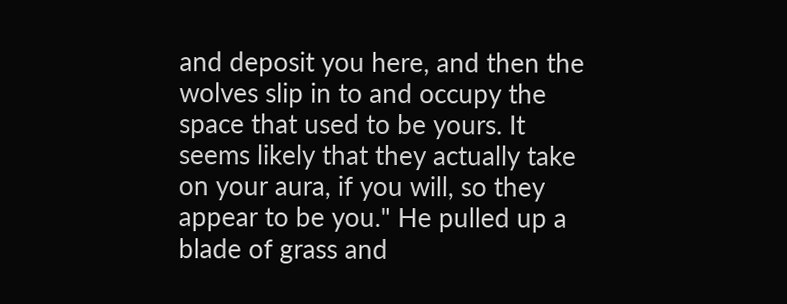and deposit you here, and then the wolves slip in to and occupy the space that used to be yours. It seems likely that they actually take on your aura, if you will, so they appear to be you." He pulled up a blade of grass and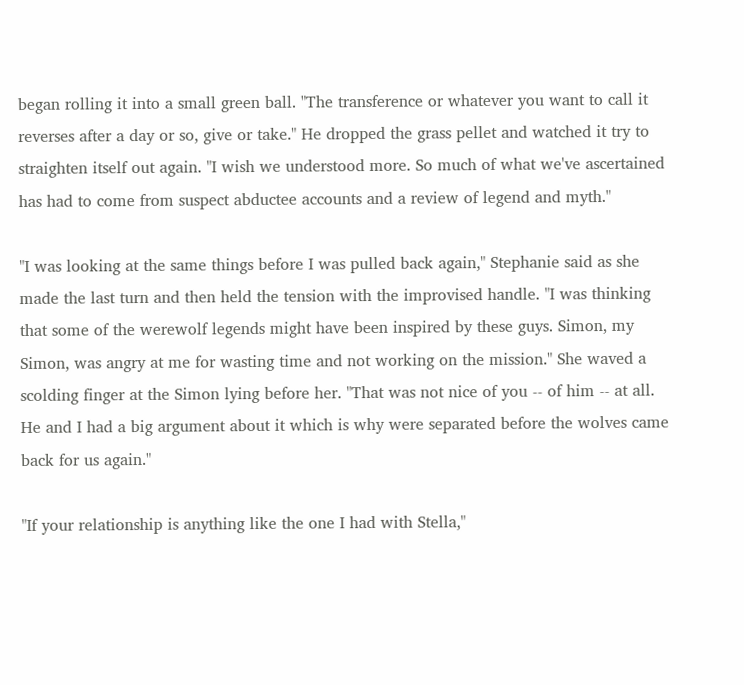began rolling it into a small green ball. "The transference or whatever you want to call it reverses after a day or so, give or take." He dropped the grass pellet and watched it try to straighten itself out again. "I wish we understood more. So much of what we've ascertained has had to come from suspect abductee accounts and a review of legend and myth."

"I was looking at the same things before I was pulled back again," Stephanie said as she made the last turn and then held the tension with the improvised handle. "I was thinking that some of the werewolf legends might have been inspired by these guys. Simon, my Simon, was angry at me for wasting time and not working on the mission." She waved a scolding finger at the Simon lying before her. "That was not nice of you -- of him -- at all. He and I had a big argument about it which is why were separated before the wolves came back for us again."

"If your relationship is anything like the one I had with Stella,"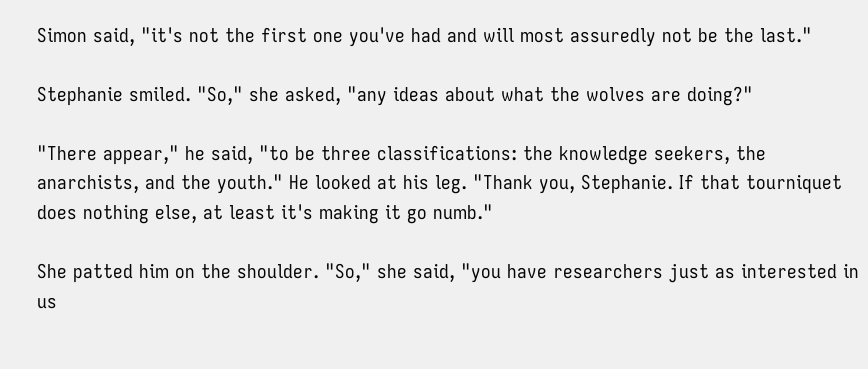Simon said, "it's not the first one you've had and will most assuredly not be the last."

Stephanie smiled. "So," she asked, "any ideas about what the wolves are doing?"

"There appear," he said, "to be three classifications: the knowledge seekers, the anarchists, and the youth." He looked at his leg. "Thank you, Stephanie. If that tourniquet does nothing else, at least it's making it go numb."

She patted him on the shoulder. "So," she said, "you have researchers just as interested in us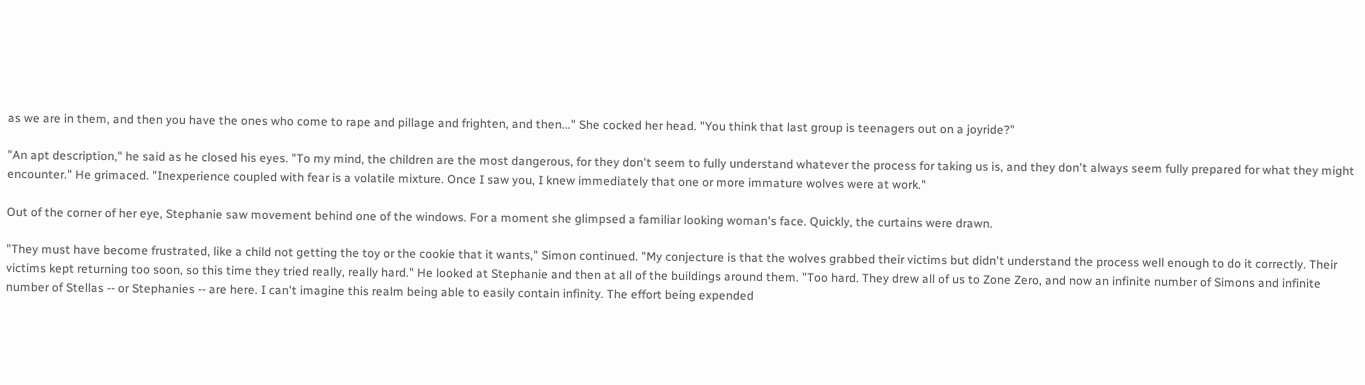as we are in them, and then you have the ones who come to rape and pillage and frighten, and then..." She cocked her head. "You think that last group is teenagers out on a joyride?"

"An apt description," he said as he closed his eyes. "To my mind, the children are the most dangerous, for they don't seem to fully understand whatever the process for taking us is, and they don't always seem fully prepared for what they might encounter." He grimaced. "Inexperience coupled with fear is a volatile mixture. Once I saw you, I knew immediately that one or more immature wolves were at work."

Out of the corner of her eye, Stephanie saw movement behind one of the windows. For a moment she glimpsed a familiar looking woman's face. Quickly, the curtains were drawn.

"They must have become frustrated, like a child not getting the toy or the cookie that it wants," Simon continued. "My conjecture is that the wolves grabbed their victims but didn't understand the process well enough to do it correctly. Their victims kept returning too soon, so this time they tried really, really hard." He looked at Stephanie and then at all of the buildings around them. "Too hard. They drew all of us to Zone Zero, and now an infinite number of Simons and infinite number of Stellas -- or Stephanies -- are here. I can't imagine this realm being able to easily contain infinity. The effort being expended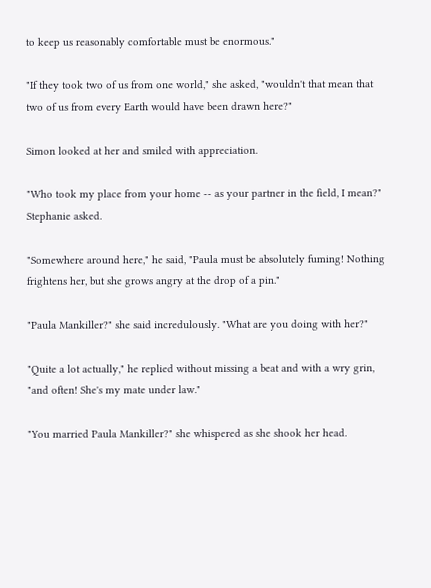to keep us reasonably comfortable must be enormous."

"If they took two of us from one world," she asked, "wouldn't that mean that two of us from every Earth would have been drawn here?"

Simon looked at her and smiled with appreciation.

"Who took my place from your home -- as your partner in the field, I mean?" Stephanie asked.

"Somewhere around here," he said, "Paula must be absolutely fuming! Nothing frightens her, but she grows angry at the drop of a pin."

"Paula Mankiller?" she said incredulously. "What are you doing with her?"

"Quite a lot actually," he replied without missing a beat and with a wry grin, "and often! She's my mate under law."

"You married Paula Mankiller?" she whispered as she shook her head.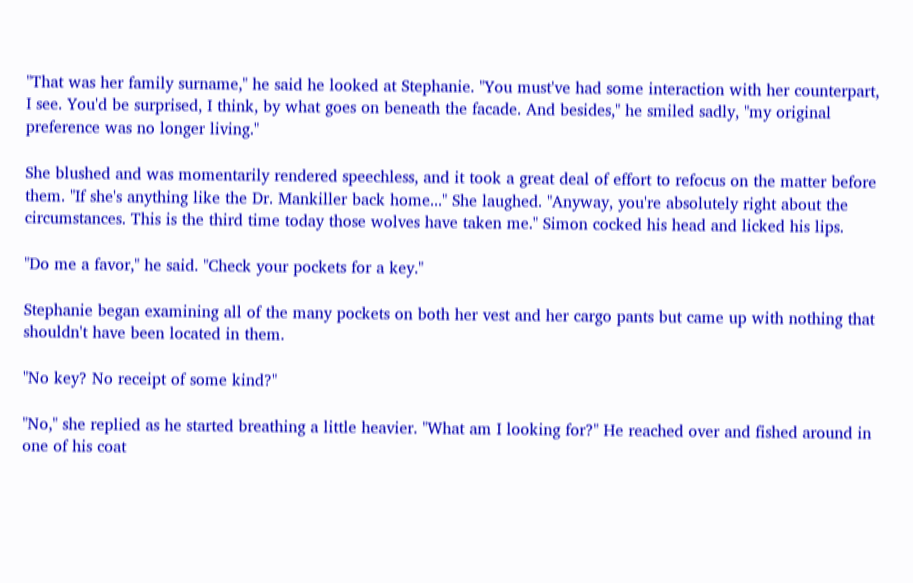"That was her family surname," he said he looked at Stephanie. "You must've had some interaction with her counterpart, I see. You'd be surprised, I think, by what goes on beneath the facade. And besides," he smiled sadly, "my original preference was no longer living."

She blushed and was momentarily rendered speechless, and it took a great deal of effort to refocus on the matter before them. "If she's anything like the Dr. Mankiller back home..." She laughed. "Anyway, you're absolutely right about the circumstances. This is the third time today those wolves have taken me." Simon cocked his head and licked his lips.

"Do me a favor," he said. "Check your pockets for a key."

Stephanie began examining all of the many pockets on both her vest and her cargo pants but came up with nothing that shouldn't have been located in them.

"No key? No receipt of some kind?"

"No," she replied as he started breathing a little heavier. "What am I looking for?" He reached over and fished around in one of his coat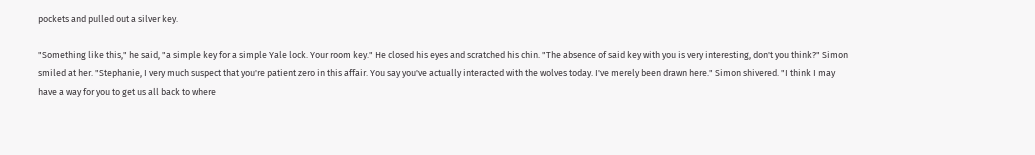pockets and pulled out a silver key.

"Something like this," he said, "a simple key for a simple Yale lock. Your room key." He closed his eyes and scratched his chin. "The absence of said key with you is very interesting, don't you think?" Simon smiled at her. "Stephanie, I very much suspect that you're patient zero in this affair. You say you've actually interacted with the wolves today. I've merely been drawn here." Simon shivered. "I think I may have a way for you to get us all back to where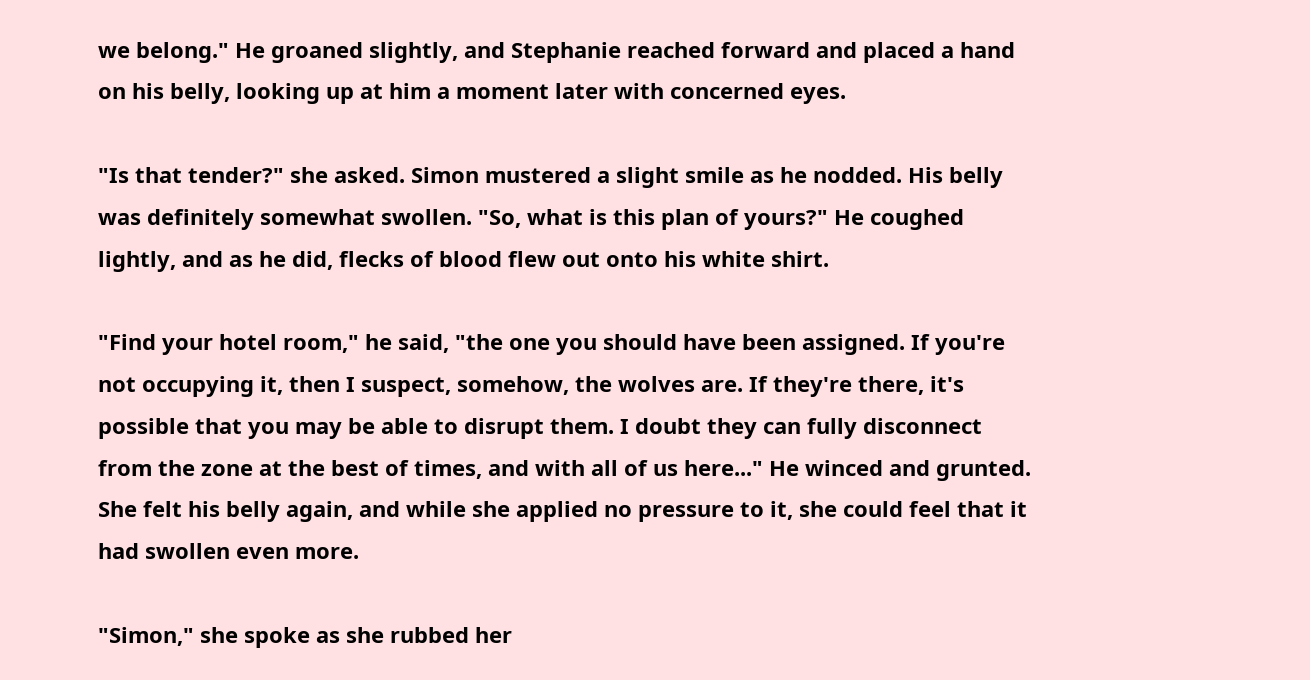we belong." He groaned slightly, and Stephanie reached forward and placed a hand on his belly, looking up at him a moment later with concerned eyes.

"Is that tender?" she asked. Simon mustered a slight smile as he nodded. His belly was definitely somewhat swollen. "So, what is this plan of yours?" He coughed lightly, and as he did, flecks of blood flew out onto his white shirt.

"Find your hotel room," he said, "the one you should have been assigned. If you're not occupying it, then I suspect, somehow, the wolves are. If they're there, it's possible that you may be able to disrupt them. I doubt they can fully disconnect from the zone at the best of times, and with all of us here..." He winced and grunted. She felt his belly again, and while she applied no pressure to it, she could feel that it had swollen even more.

"Simon," she spoke as she rubbed her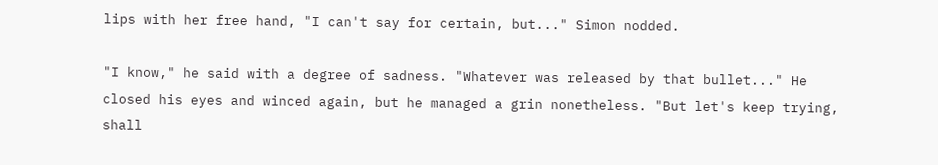lips with her free hand, "I can't say for certain, but..." Simon nodded.

"I know," he said with a degree of sadness. "Whatever was released by that bullet..." He closed his eyes and winced again, but he managed a grin nonetheless. "But let's keep trying, shall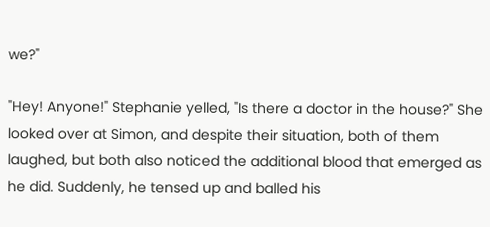we?"

"Hey! Anyone!" Stephanie yelled, "Is there a doctor in the house?" She looked over at Simon, and despite their situation, both of them laughed, but both also noticed the additional blood that emerged as he did. Suddenly, he tensed up and balled his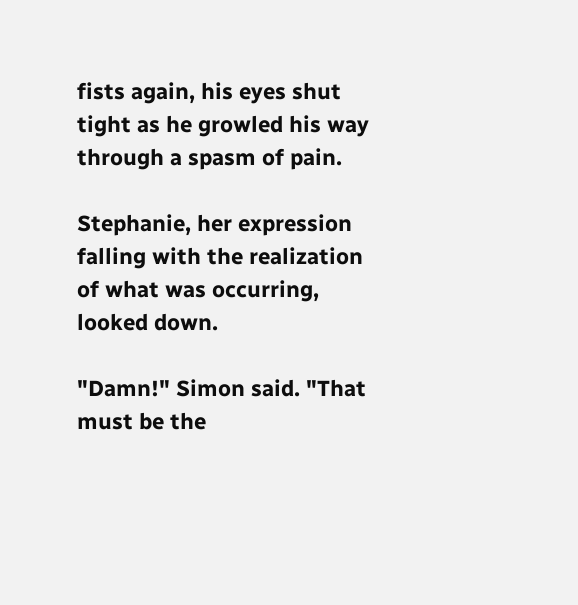fists again, his eyes shut tight as he growled his way through a spasm of pain.

Stephanie, her expression falling with the realization of what was occurring, looked down.

"Damn!" Simon said. "That must be the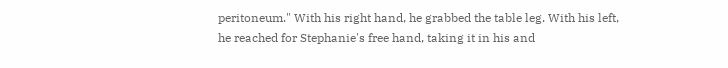peritoneum." With his right hand, he grabbed the table leg. With his left, he reached for Stephanie's free hand, taking it in his and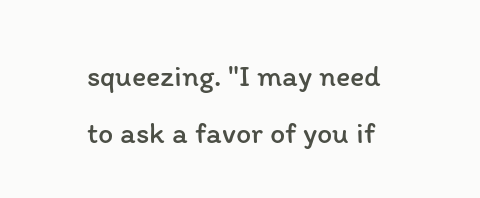squeezing. "I may need to ask a favor of you if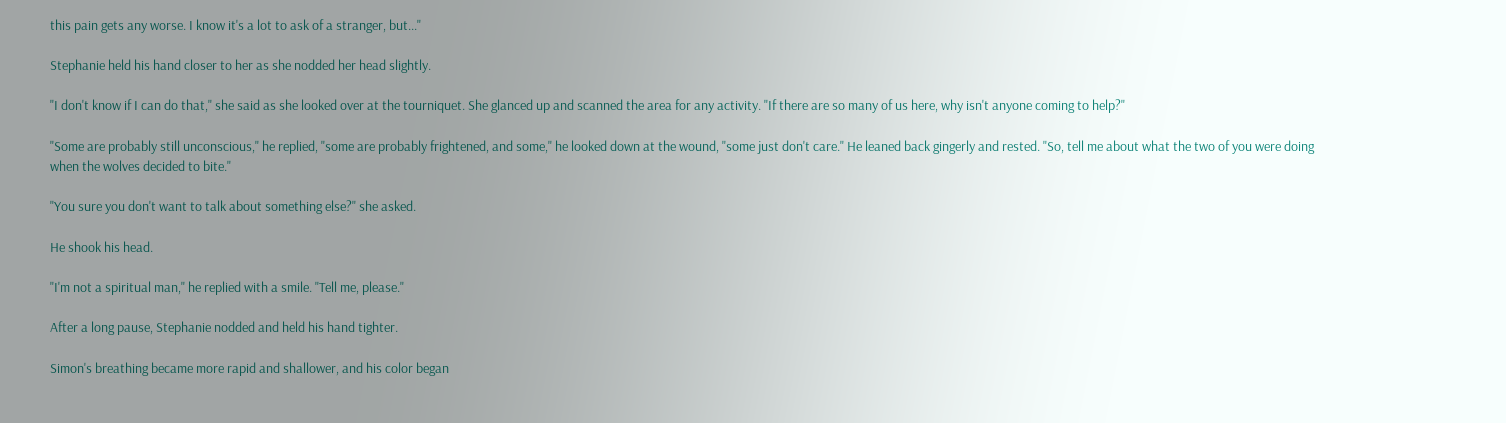this pain gets any worse. I know it's a lot to ask of a stranger, but..."

Stephanie held his hand closer to her as she nodded her head slightly.

"I don't know if I can do that," she said as she looked over at the tourniquet. She glanced up and scanned the area for any activity. "If there are so many of us here, why isn't anyone coming to help?"

"Some are probably still unconscious," he replied, "some are probably frightened, and some," he looked down at the wound, "some just don't care." He leaned back gingerly and rested. "So, tell me about what the two of you were doing when the wolves decided to bite."

"You sure you don't want to talk about something else?" she asked.

He shook his head.

"I'm not a spiritual man," he replied with a smile. "Tell me, please."

After a long pause, Stephanie nodded and held his hand tighter.

Simon's breathing became more rapid and shallower, and his color began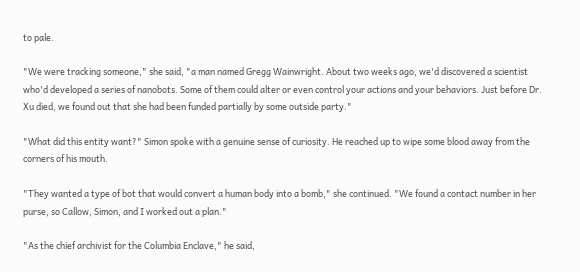to pale.

"We were tracking someone," she said, "a man named Gregg Wainwright. About two weeks ago, we'd discovered a scientist who'd developed a series of nanobots. Some of them could alter or even control your actions and your behaviors. Just before Dr. Xu died, we found out that she had been funded partially by some outside party."

"What did this entity want?" Simon spoke with a genuine sense of curiosity. He reached up to wipe some blood away from the corners of his mouth.

"They wanted a type of bot that would convert a human body into a bomb," she continued. "We found a contact number in her purse, so Callow, Simon, and I worked out a plan."

"As the chief archivist for the Columbia Enclave," he said,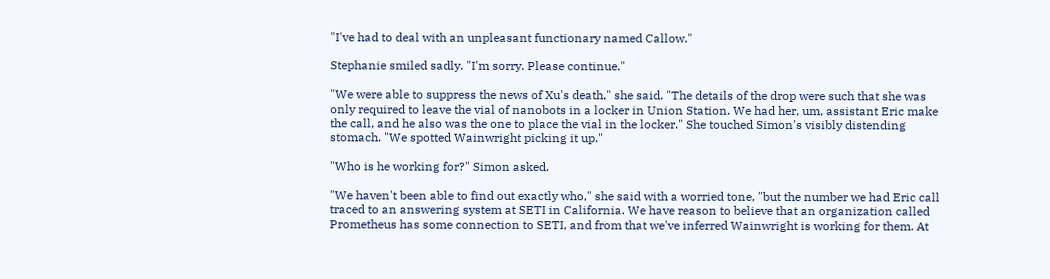"I've had to deal with an unpleasant functionary named Callow."

Stephanie smiled sadly. "I'm sorry. Please continue."

"We were able to suppress the news of Xu's death," she said. "The details of the drop were such that she was only required to leave the vial of nanobots in a locker in Union Station. We had her, um, assistant Eric make the call, and he also was the one to place the vial in the locker." She touched Simon's visibly distending stomach. "We spotted Wainwright picking it up."

"Who is he working for?" Simon asked.

"We haven't been able to find out exactly who," she said with a worried tone, "but the number we had Eric call traced to an answering system at SETI in California. We have reason to believe that an organization called Prometheus has some connection to SETI, and from that we've inferred Wainwright is working for them. At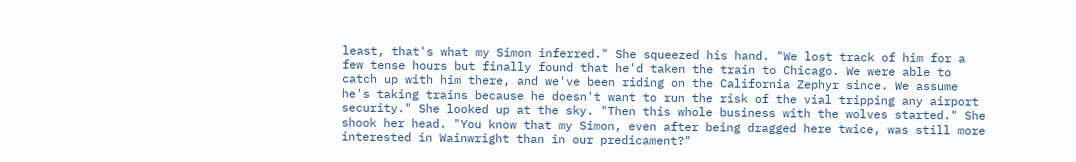least, that's what my Simon inferred." She squeezed his hand. "We lost track of him for a few tense hours but finally found that he'd taken the train to Chicago. We were able to catch up with him there, and we've been riding on the California Zephyr since. We assume he's taking trains because he doesn't want to run the risk of the vial tripping any airport security." She looked up at the sky. "Then this whole business with the wolves started." She shook her head. "You know that my Simon, even after being dragged here twice, was still more interested in Wainwright than in our predicament?"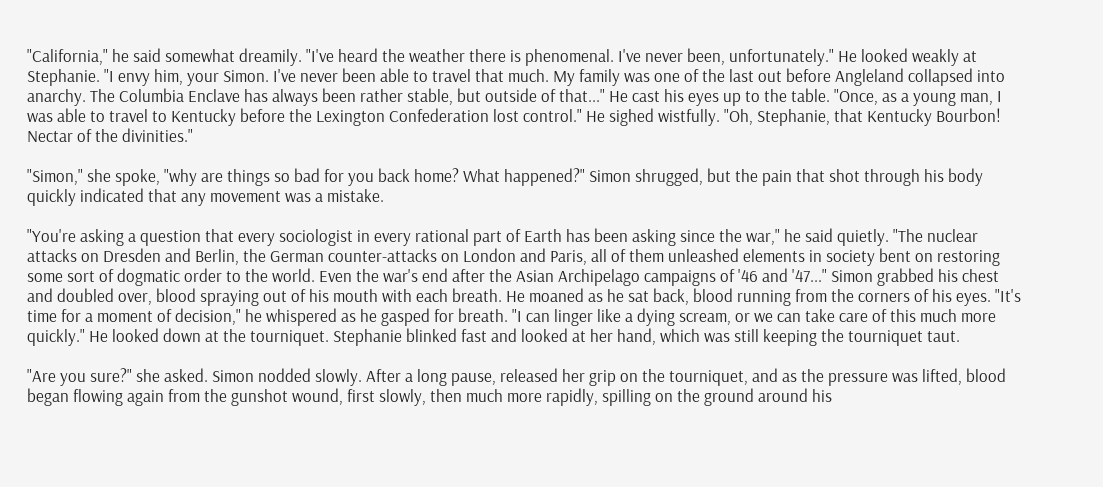"California," he said somewhat dreamily. "I've heard the weather there is phenomenal. I've never been, unfortunately." He looked weakly at Stephanie. "I envy him, your Simon. I've never been able to travel that much. My family was one of the last out before Angleland collapsed into anarchy. The Columbia Enclave has always been rather stable, but outside of that..." He cast his eyes up to the table. "Once, as a young man, I was able to travel to Kentucky before the Lexington Confederation lost control." He sighed wistfully. "Oh, Stephanie, that Kentucky Bourbon! Nectar of the divinities."

"Simon," she spoke, "why are things so bad for you back home? What happened?" Simon shrugged, but the pain that shot through his body quickly indicated that any movement was a mistake.

"You're asking a question that every sociologist in every rational part of Earth has been asking since the war," he said quietly. "The nuclear attacks on Dresden and Berlin, the German counter-attacks on London and Paris, all of them unleashed elements in society bent on restoring some sort of dogmatic order to the world. Even the war's end after the Asian Archipelago campaigns of '46 and '47..." Simon grabbed his chest and doubled over, blood spraying out of his mouth with each breath. He moaned as he sat back, blood running from the corners of his eyes. "It's time for a moment of decision," he whispered as he gasped for breath. "I can linger like a dying scream, or we can take care of this much more quickly." He looked down at the tourniquet. Stephanie blinked fast and looked at her hand, which was still keeping the tourniquet taut.

"Are you sure?" she asked. Simon nodded slowly. After a long pause, released her grip on the tourniquet, and as the pressure was lifted, blood began flowing again from the gunshot wound, first slowly, then much more rapidly, spilling on the ground around his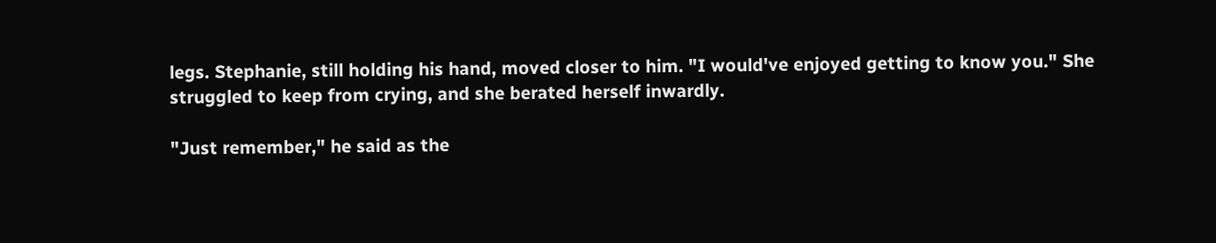legs. Stephanie, still holding his hand, moved closer to him. "I would've enjoyed getting to know you." She struggled to keep from crying, and she berated herself inwardly.

"Just remember," he said as the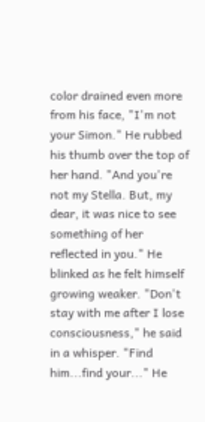color drained even more from his face, "I'm not your Simon." He rubbed his thumb over the top of her hand. "And you're not my Stella. But, my dear, it was nice to see something of her reflected in you." He blinked as he felt himself growing weaker. "Don't stay with me after I lose consciousness," he said in a whisper. "Find him...find your..." He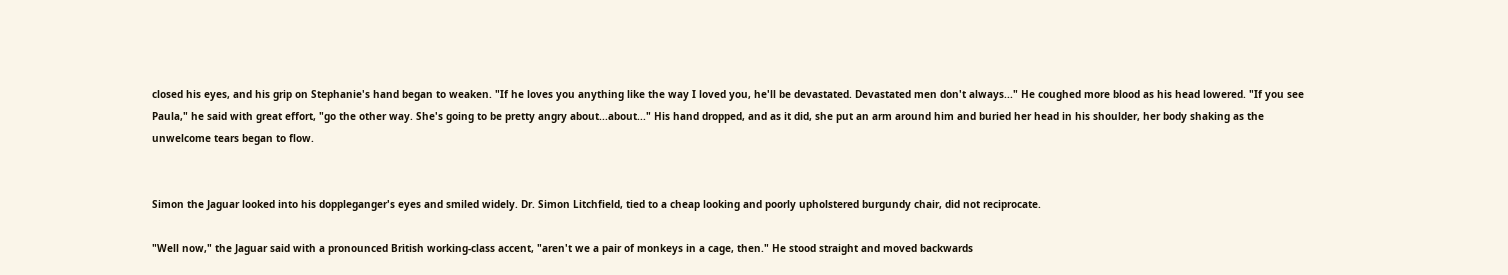closed his eyes, and his grip on Stephanie's hand began to weaken. "If he loves you anything like the way I loved you, he'll be devastated. Devastated men don't always..." He coughed more blood as his head lowered. "If you see Paula," he said with great effort, "go the other way. She's going to be pretty angry about...about..." His hand dropped, and as it did, she put an arm around him and buried her head in his shoulder, her body shaking as the unwelcome tears began to flow.


Simon the Jaguar looked into his doppleganger's eyes and smiled widely. Dr. Simon Litchfield, tied to a cheap looking and poorly upholstered burgundy chair, did not reciprocate.

"Well now," the Jaguar said with a pronounced British working-class accent, "aren't we a pair of monkeys in a cage, then." He stood straight and moved backwards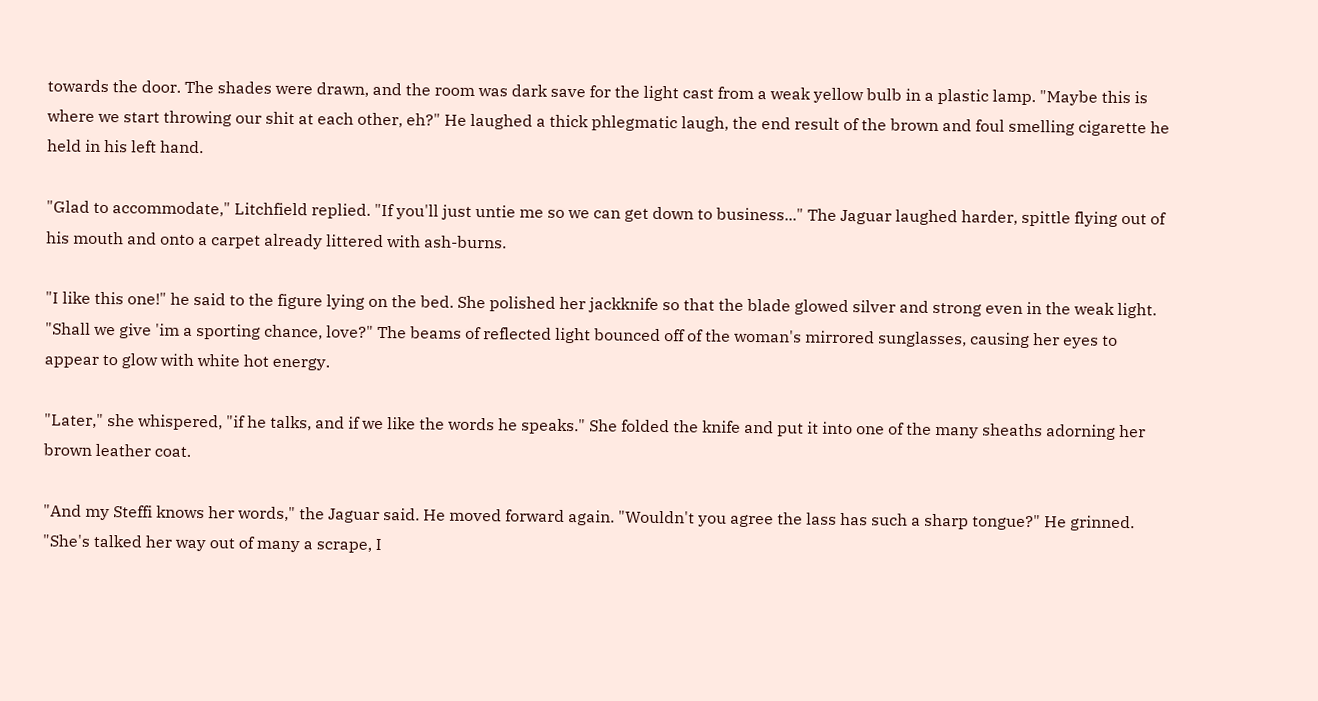towards the door. The shades were drawn, and the room was dark save for the light cast from a weak yellow bulb in a plastic lamp. "Maybe this is where we start throwing our shit at each other, eh?" He laughed a thick phlegmatic laugh, the end result of the brown and foul smelling cigarette he held in his left hand.

"Glad to accommodate," Litchfield replied. "If you'll just untie me so we can get down to business..." The Jaguar laughed harder, spittle flying out of his mouth and onto a carpet already littered with ash-burns.

"I like this one!" he said to the figure lying on the bed. She polished her jackknife so that the blade glowed silver and strong even in the weak light. "Shall we give 'im a sporting chance, love?" The beams of reflected light bounced off of the woman's mirrored sunglasses, causing her eyes to appear to glow with white hot energy.

"Later," she whispered, "if he talks, and if we like the words he speaks." She folded the knife and put it into one of the many sheaths adorning her brown leather coat.

"And my Steffi knows her words," the Jaguar said. He moved forward again. "Wouldn't you agree the lass has such a sharp tongue?" He grinned. "She's talked her way out of many a scrape, I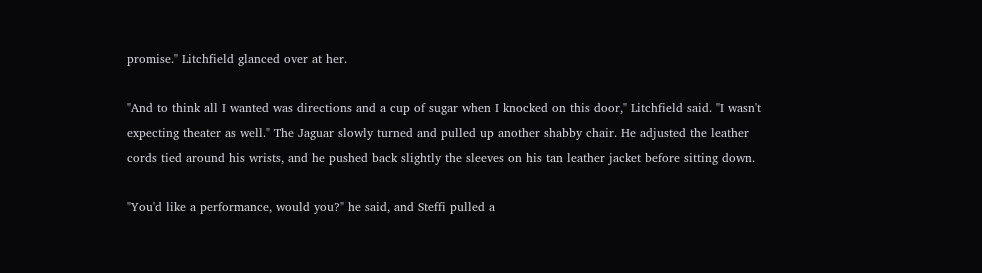promise." Litchfield glanced over at her.

"And to think all I wanted was directions and a cup of sugar when I knocked on this door," Litchfield said. "I wasn't expecting theater as well." The Jaguar slowly turned and pulled up another shabby chair. He adjusted the leather cords tied around his wrists, and he pushed back slightly the sleeves on his tan leather jacket before sitting down.

"You'd like a performance, would you?" he said, and Steffi pulled a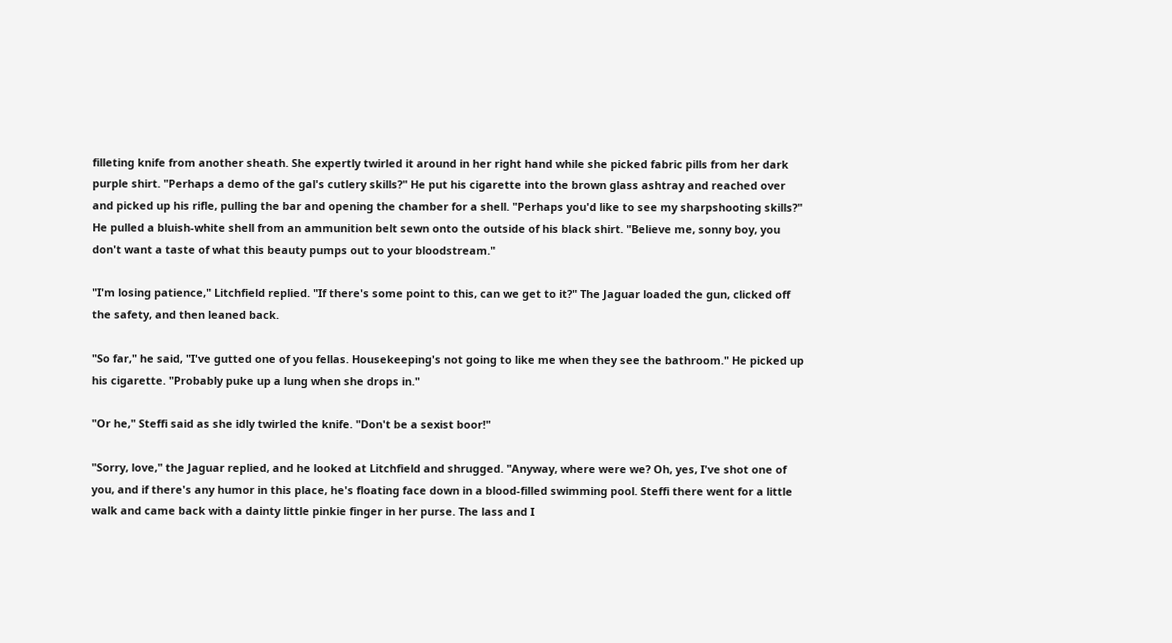filleting knife from another sheath. She expertly twirled it around in her right hand while she picked fabric pills from her dark purple shirt. "Perhaps a demo of the gal's cutlery skills?" He put his cigarette into the brown glass ashtray and reached over and picked up his rifle, pulling the bar and opening the chamber for a shell. "Perhaps you'd like to see my sharpshooting skills?" He pulled a bluish-white shell from an ammunition belt sewn onto the outside of his black shirt. "Believe me, sonny boy, you don't want a taste of what this beauty pumps out to your bloodstream."

"I'm losing patience," Litchfield replied. "If there's some point to this, can we get to it?" The Jaguar loaded the gun, clicked off the safety, and then leaned back.

"So far," he said, "I've gutted one of you fellas. Housekeeping's not going to like me when they see the bathroom." He picked up his cigarette. "Probably puke up a lung when she drops in."

"Or he," Steffi said as she idly twirled the knife. "Don't be a sexist boor!"

"Sorry, love," the Jaguar replied, and he looked at Litchfield and shrugged. "Anyway, where were we? Oh, yes, I've shot one of you, and if there's any humor in this place, he's floating face down in a blood-filled swimming pool. Steffi there went for a little walk and came back with a dainty little pinkie finger in her purse. The lass and I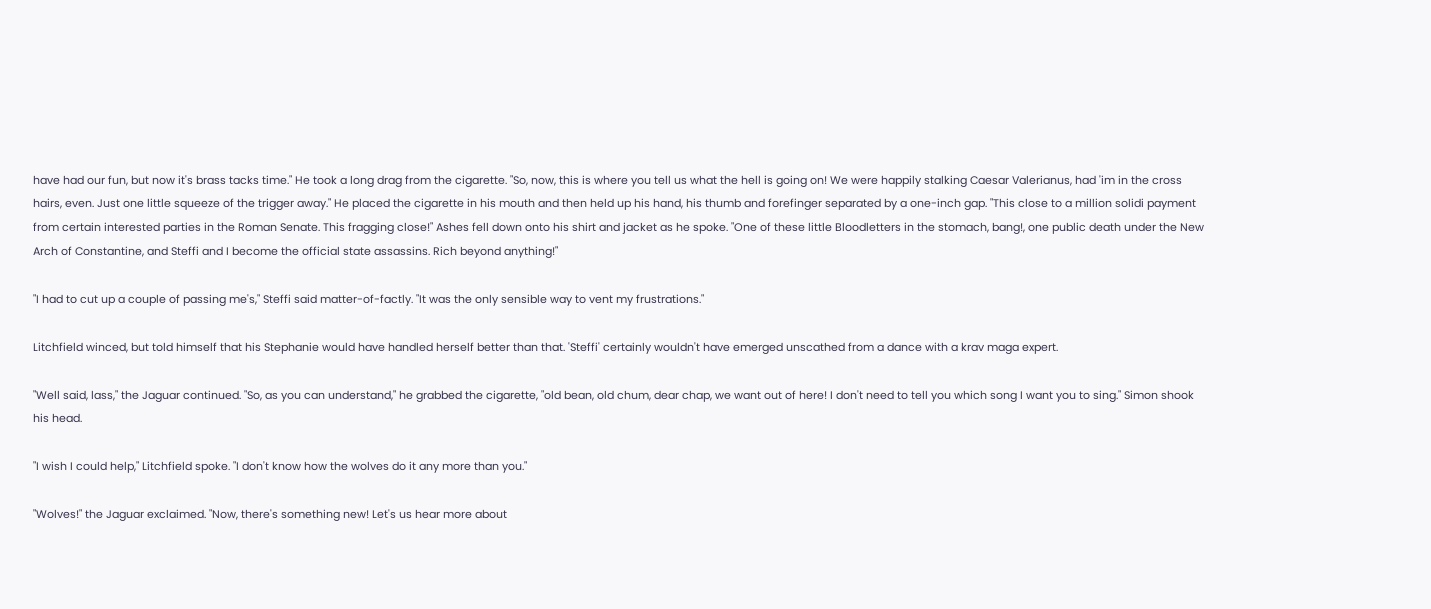have had our fun, but now it's brass tacks time." He took a long drag from the cigarette. "So, now, this is where you tell us what the hell is going on! We were happily stalking Caesar Valerianus, had 'im in the cross hairs, even. Just one little squeeze of the trigger away." He placed the cigarette in his mouth and then held up his hand, his thumb and forefinger separated by a one-inch gap. "This close to a million solidi payment from certain interested parties in the Roman Senate. This fragging close!" Ashes fell down onto his shirt and jacket as he spoke. "One of these little Bloodletters in the stomach, bang!, one public death under the New Arch of Constantine, and Steffi and I become the official state assassins. Rich beyond anything!"

"I had to cut up a couple of passing me's," Steffi said matter-of-factly. "It was the only sensible way to vent my frustrations."

Litchfield winced, but told himself that his Stephanie would have handled herself better than that. 'Steffi' certainly wouldn't have emerged unscathed from a dance with a krav maga expert.

"Well said, lass," the Jaguar continued. "So, as you can understand," he grabbed the cigarette, "old bean, old chum, dear chap, we want out of here! I don't need to tell you which song I want you to sing." Simon shook his head.

"I wish I could help," Litchfield spoke. "I don't know how the wolves do it any more than you."

"Wolves!" the Jaguar exclaimed. "Now, there's something new! Let's us hear more about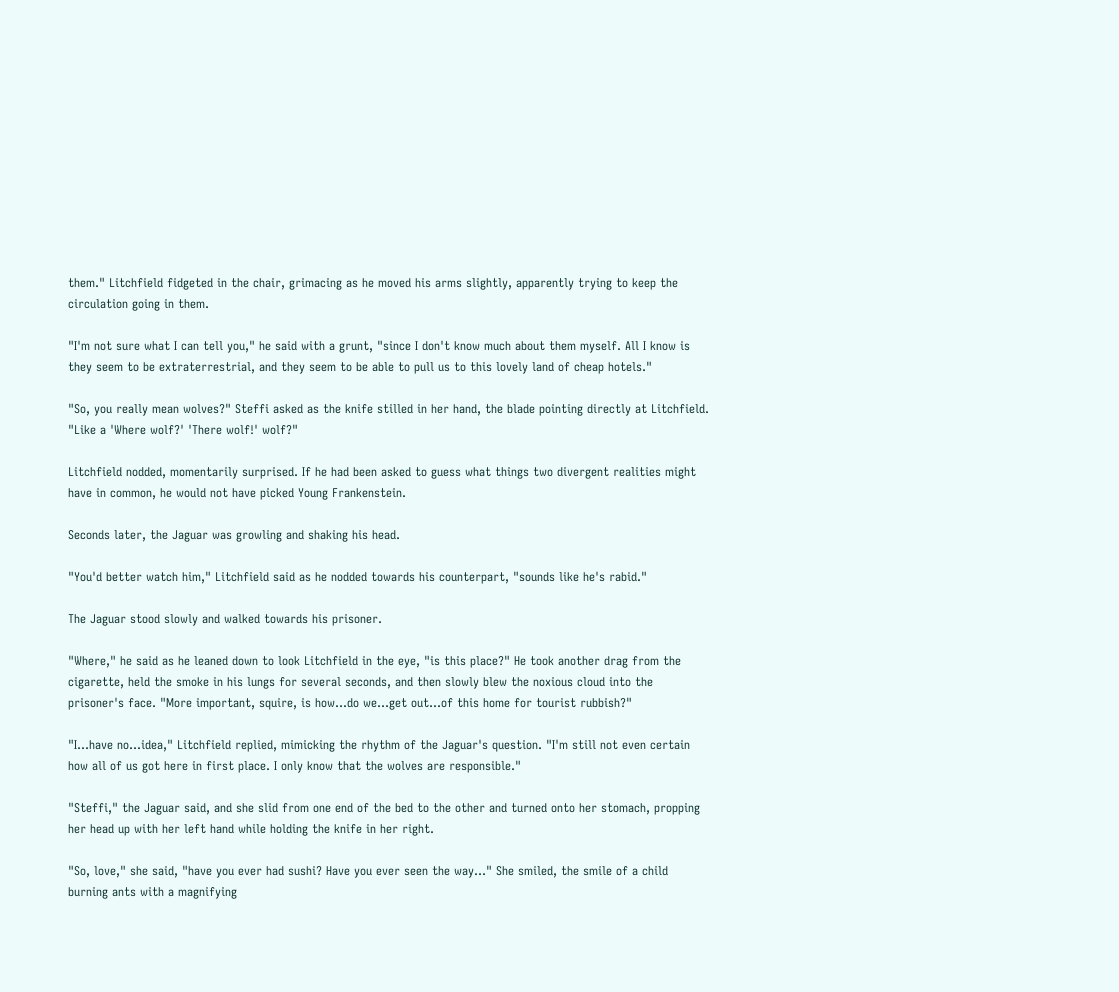them." Litchfield fidgeted in the chair, grimacing as he moved his arms slightly, apparently trying to keep the circulation going in them.

"I'm not sure what I can tell you," he said with a grunt, "since I don't know much about them myself. All I know is they seem to be extraterrestrial, and they seem to be able to pull us to this lovely land of cheap hotels."

"So, you really mean wolves?" Steffi asked as the knife stilled in her hand, the blade pointing directly at Litchfield. "Like a 'Where wolf?' 'There wolf!' wolf?"

Litchfield nodded, momentarily surprised. If he had been asked to guess what things two divergent realities might have in common, he would not have picked Young Frankenstein.

Seconds later, the Jaguar was growling and shaking his head.

"You'd better watch him," Litchfield said as he nodded towards his counterpart, "sounds like he's rabid."

The Jaguar stood slowly and walked towards his prisoner.

"Where," he said as he leaned down to look Litchfield in the eye, "is this place?" He took another drag from the cigarette, held the smoke in his lungs for several seconds, and then slowly blew the noxious cloud into the prisoner's face. "More important, squire, is how...do we...get out...of this home for tourist rubbish?"

"I...have no...idea," Litchfield replied, mimicking the rhythm of the Jaguar's question. "I'm still not even certain how all of us got here in first place. I only know that the wolves are responsible."

"Steffi," the Jaguar said, and she slid from one end of the bed to the other and turned onto her stomach, propping her head up with her left hand while holding the knife in her right.

"So, love," she said, "have you ever had sushi? Have you ever seen the way..." She smiled, the smile of a child burning ants with a magnifying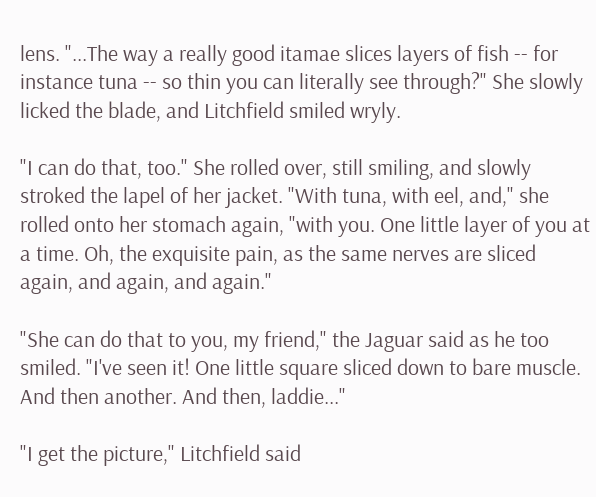lens. "...The way a really good itamae slices layers of fish -- for instance tuna -- so thin you can literally see through?" She slowly licked the blade, and Litchfield smiled wryly.

"I can do that, too." She rolled over, still smiling, and slowly stroked the lapel of her jacket. "With tuna, with eel, and," she rolled onto her stomach again, "with you. One little layer of you at a time. Oh, the exquisite pain, as the same nerves are sliced again, and again, and again."

"She can do that to you, my friend," the Jaguar said as he too smiled. "I've seen it! One little square sliced down to bare muscle. And then another. And then, laddie..."

"I get the picture," Litchfield said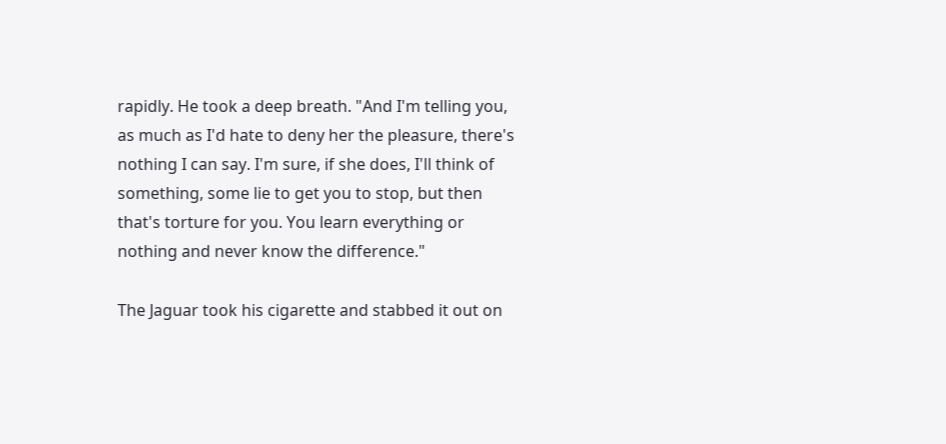rapidly. He took a deep breath. "And I'm telling you, as much as I'd hate to deny her the pleasure, there's nothing I can say. I'm sure, if she does, I'll think of something, some lie to get you to stop, but then that's torture for you. You learn everything or nothing and never know the difference."

The Jaguar took his cigarette and stabbed it out on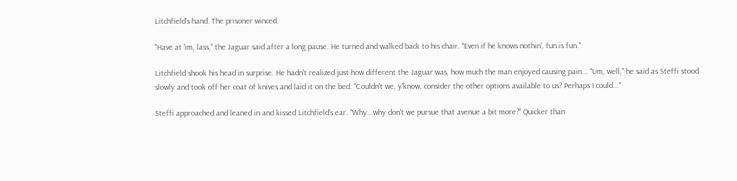Litchfield's hand. The prisoner winced.

"Have at 'im, lass," the Jaguar said after a long pause. He turned and walked back to his chair. "Even if he knows nothin', fun is fun."

Litchfield shook his head in surprise. He hadn't realized just how different the Jaguar was, how much the man enjoyed causing pain... "Um, well," he said as Steffi stood slowly and took off her coat of knives and laid it on the bed. "Couldn't we, y'know, consider the other options available to us? Perhaps I could..."

Steffi approached and leaned in and kissed Litchfield's ear. "Why...why don't we pursue that avenue a bit more?" Quicker than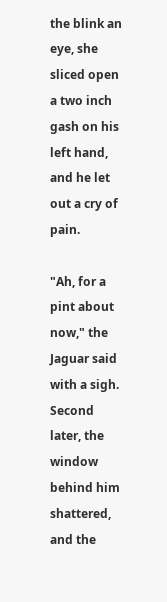the blink an eye, she sliced open a two inch gash on his left hand, and he let out a cry of pain.

"Ah, for a pint about now," the Jaguar said with a sigh. Second later, the window behind him shattered, and the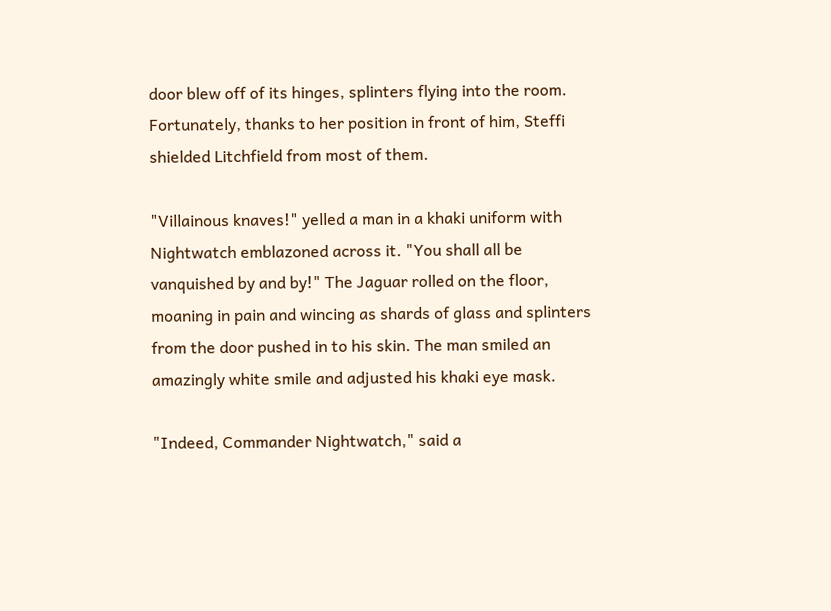door blew off of its hinges, splinters flying into the room. Fortunately, thanks to her position in front of him, Steffi shielded Litchfield from most of them.

"Villainous knaves!" yelled a man in a khaki uniform with Nightwatch emblazoned across it. "You shall all be vanquished by and by!" The Jaguar rolled on the floor, moaning in pain and wincing as shards of glass and splinters from the door pushed in to his skin. The man smiled an amazingly white smile and adjusted his khaki eye mask.

"Indeed, Commander Nightwatch," said a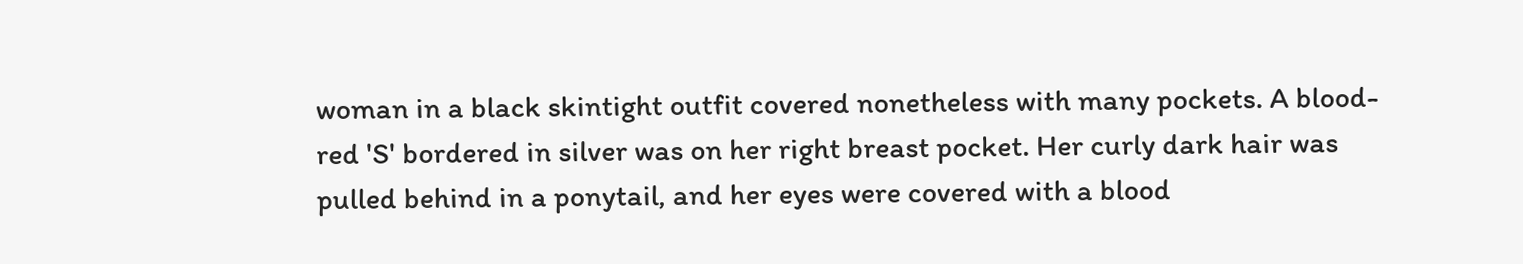woman in a black skintight outfit covered nonetheless with many pockets. A blood-red 'S' bordered in silver was on her right breast pocket. Her curly dark hair was pulled behind in a ponytail, and her eyes were covered with a blood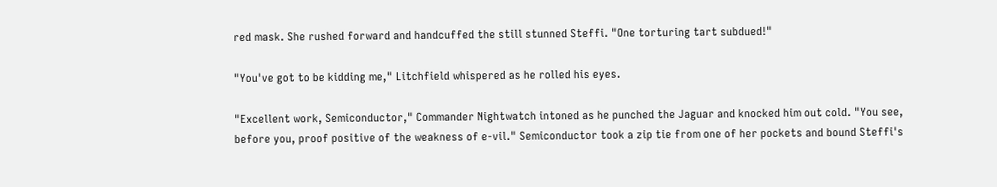red mask. She rushed forward and handcuffed the still stunned Steffi. "One torturing tart subdued!"

"You've got to be kidding me," Litchfield whispered as he rolled his eyes.

"Excellent work, Semiconductor," Commander Nightwatch intoned as he punched the Jaguar and knocked him out cold. "You see, before you, proof positive of the weakness of e-vil." Semiconductor took a zip tie from one of her pockets and bound Steffi's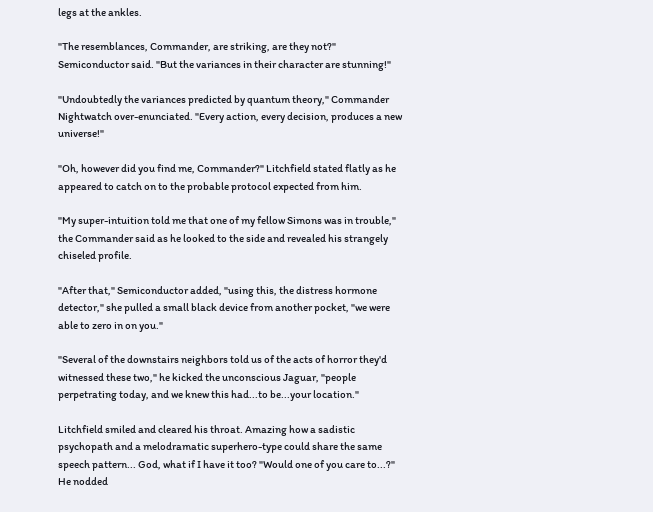legs at the ankles.

"The resemblances, Commander, are striking, are they not?" Semiconductor said. "But the variances in their character are stunning!"

"Undoubtedly the variances predicted by quantum theory," Commander Nightwatch over-enunciated. "Every action, every decision, produces a new universe!"

"Oh, however did you find me, Commander?" Litchfield stated flatly as he appeared to catch on to the probable protocol expected from him.

"My super-intuition told me that one of my fellow Simons was in trouble," the Commander said as he looked to the side and revealed his strangely chiseled profile.

"After that," Semiconductor added, "using this, the distress hormone detector," she pulled a small black device from another pocket, "we were able to zero in on you."

"Several of the downstairs neighbors told us of the acts of horror they'd witnessed these two," he kicked the unconscious Jaguar, "people perpetrating today, and we knew this had...to be...your location."

Litchfield smiled and cleared his throat. Amazing how a sadistic psychopath and a melodramatic superhero-type could share the same speech pattern... God, what if I have it too? "Would one of you care to...?" He nodded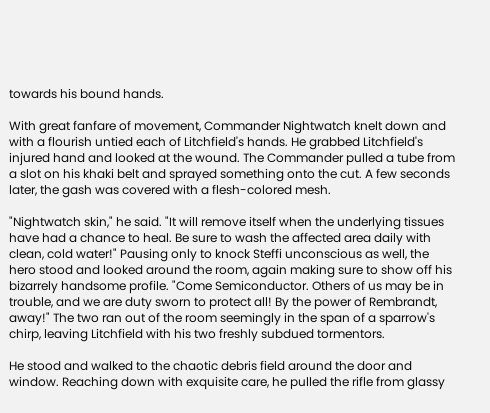towards his bound hands.

With great fanfare of movement, Commander Nightwatch knelt down and with a flourish untied each of Litchfield's hands. He grabbed Litchfield's injured hand and looked at the wound. The Commander pulled a tube from a slot on his khaki belt and sprayed something onto the cut. A few seconds later, the gash was covered with a flesh-colored mesh.

"Nightwatch skin," he said. "It will remove itself when the underlying tissues have had a chance to heal. Be sure to wash the affected area daily with clean, cold water!" Pausing only to knock Steffi unconscious as well, the hero stood and looked around the room, again making sure to show off his bizarrely handsome profile. "Come Semiconductor. Others of us may be in trouble, and we are duty sworn to protect all! By the power of Rembrandt, away!" The two ran out of the room seemingly in the span of a sparrow's chirp, leaving Litchfield with his two freshly subdued tormentors.

He stood and walked to the chaotic debris field around the door and window. Reaching down with exquisite care, he pulled the rifle from glassy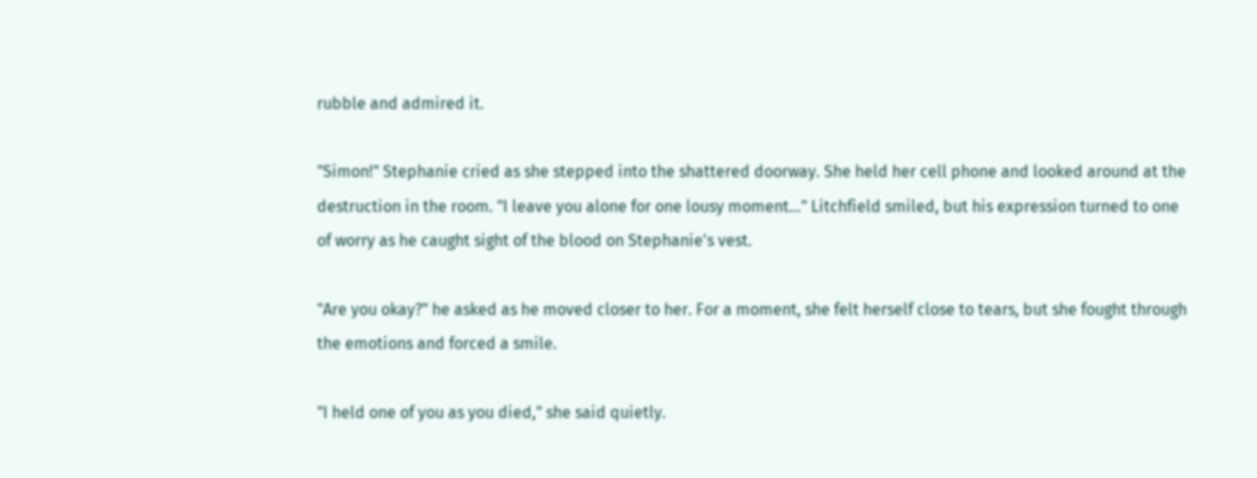rubble and admired it.

"Simon!" Stephanie cried as she stepped into the shattered doorway. She held her cell phone and looked around at the destruction in the room. "I leave you alone for one lousy moment..." Litchfield smiled, but his expression turned to one of worry as he caught sight of the blood on Stephanie's vest.

"Are you okay?" he asked as he moved closer to her. For a moment, she felt herself close to tears, but she fought through the emotions and forced a smile.

"I held one of you as you died," she said quietly.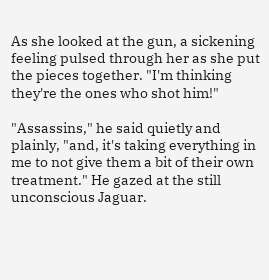As she looked at the gun, a sickening feeling pulsed through her as she put the pieces together. "I'm thinking they're the ones who shot him!"

"Assassins," he said quietly and plainly, "and, it's taking everything in me to not give them a bit of their own treatment." He gazed at the still unconscious Jaguar.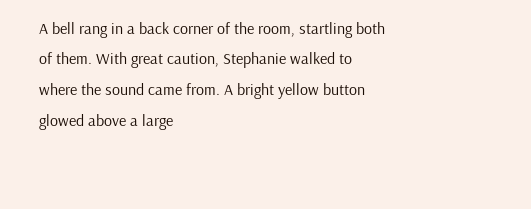A bell rang in a back corner of the room, startling both of them. With great caution, Stephanie walked to where the sound came from. A bright yellow button glowed above a large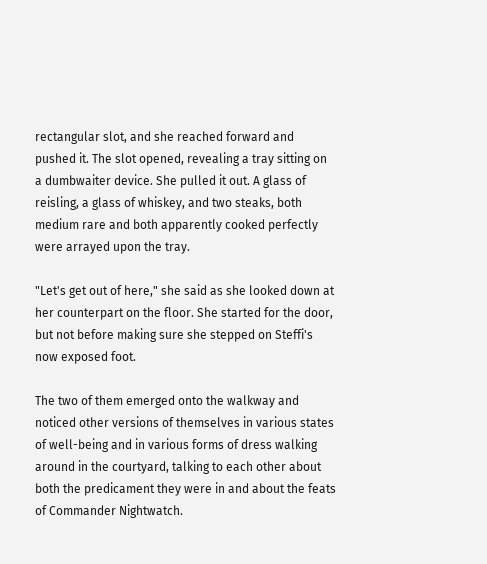rectangular slot, and she reached forward and pushed it. The slot opened, revealing a tray sitting on a dumbwaiter device. She pulled it out. A glass of reisling, a glass of whiskey, and two steaks, both medium rare and both apparently cooked perfectly were arrayed upon the tray.

"Let's get out of here," she said as she looked down at her counterpart on the floor. She started for the door, but not before making sure she stepped on Steffi's now exposed foot.

The two of them emerged onto the walkway and noticed other versions of themselves in various states of well-being and in various forms of dress walking around in the courtyard, talking to each other about both the predicament they were in and about the feats of Commander Nightwatch.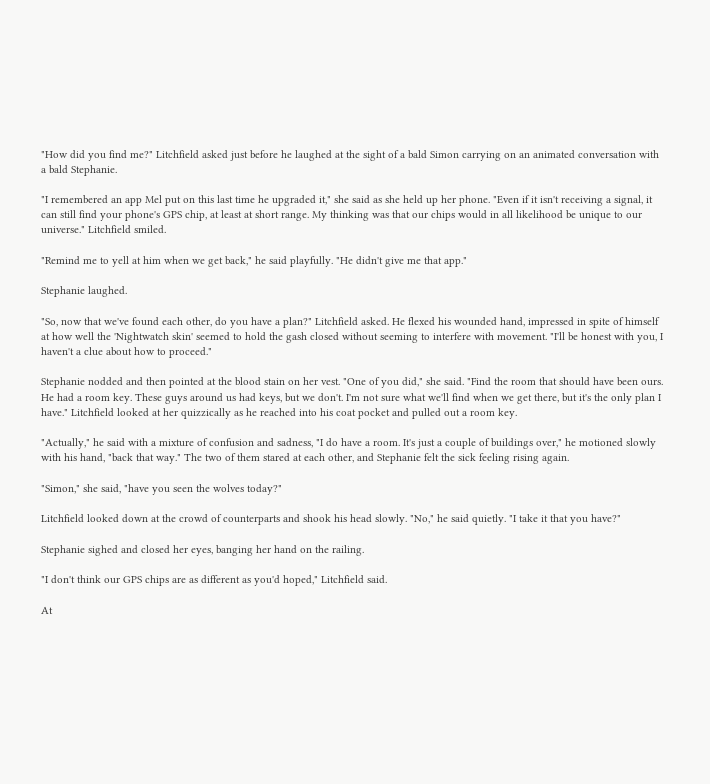"How did you find me?" Litchfield asked just before he laughed at the sight of a bald Simon carrying on an animated conversation with a bald Stephanie.

"I remembered an app Mel put on this last time he upgraded it," she said as she held up her phone. "Even if it isn't receiving a signal, it can still find your phone's GPS chip, at least at short range. My thinking was that our chips would in all likelihood be unique to our universe." Litchfield smiled.

"Remind me to yell at him when we get back," he said playfully. "He didn't give me that app."

Stephanie laughed.

"So, now that we've found each other, do you have a plan?" Litchfield asked. He flexed his wounded hand, impressed in spite of himself at how well the 'Nightwatch skin' seemed to hold the gash closed without seeming to interfere with movement. "I'll be honest with you, I haven't a clue about how to proceed."

Stephanie nodded and then pointed at the blood stain on her vest. "One of you did," she said. "Find the room that should have been ours. He had a room key. These guys around us had keys, but we don't. I'm not sure what we'll find when we get there, but it's the only plan I have." Litchfield looked at her quizzically as he reached into his coat pocket and pulled out a room key.

"Actually," he said with a mixture of confusion and sadness, "I do have a room. It's just a couple of buildings over," he motioned slowly with his hand, "back that way." The two of them stared at each other, and Stephanie felt the sick feeling rising again.

"Simon," she said, "have you seen the wolves today?"

Litchfield looked down at the crowd of counterparts and shook his head slowly. "No," he said quietly. "I take it that you have?"

Stephanie sighed and closed her eyes, banging her hand on the railing.

"I don't think our GPS chips are as different as you'd hoped," Litchfield said.

At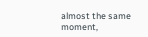almost the same moment,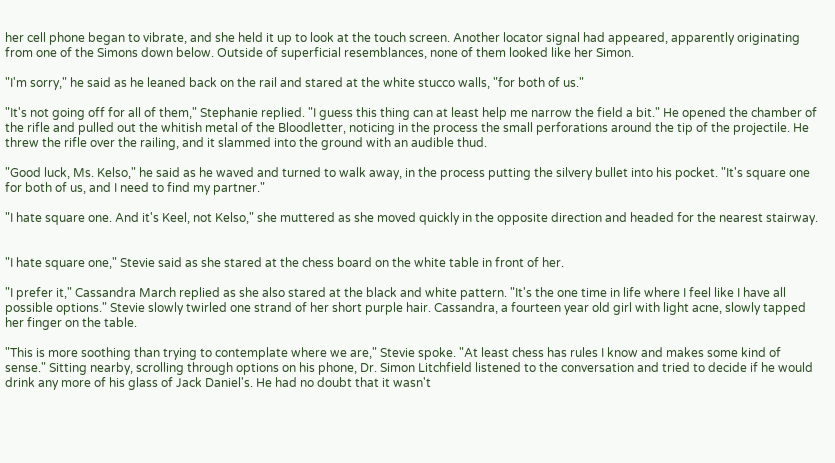her cell phone began to vibrate, and she held it up to look at the touch screen. Another locator signal had appeared, apparently originating from one of the Simons down below. Outside of superficial resemblances, none of them looked like her Simon.

"I'm sorry," he said as he leaned back on the rail and stared at the white stucco walls, "for both of us."

"It's not going off for all of them," Stephanie replied. "I guess this thing can at least help me narrow the field a bit." He opened the chamber of the rifle and pulled out the whitish metal of the Bloodletter, noticing in the process the small perforations around the tip of the projectile. He threw the rifle over the railing, and it slammed into the ground with an audible thud.

"Good luck, Ms. Kelso," he said as he waved and turned to walk away, in the process putting the silvery bullet into his pocket. "It's square one for both of us, and I need to find my partner."

"I hate square one. And it's Keel, not Kelso," she muttered as she moved quickly in the opposite direction and headed for the nearest stairway.


"I hate square one," Stevie said as she stared at the chess board on the white table in front of her.

"I prefer it," Cassandra March replied as she also stared at the black and white pattern. "It's the one time in life where I feel like I have all possible options." Stevie slowly twirled one strand of her short purple hair. Cassandra, a fourteen year old girl with light acne, slowly tapped her finger on the table.

"This is more soothing than trying to contemplate where we are," Stevie spoke. "At least chess has rules I know and makes some kind of sense." Sitting nearby, scrolling through options on his phone, Dr. Simon Litchfield listened to the conversation and tried to decide if he would drink any more of his glass of Jack Daniel's. He had no doubt that it wasn't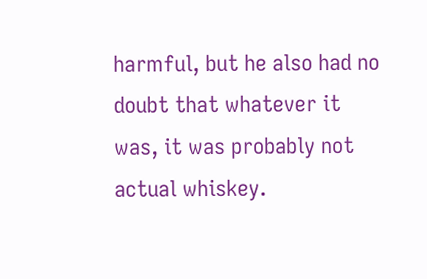harmful, but he also had no doubt that whatever it was, it was probably not actual whiskey.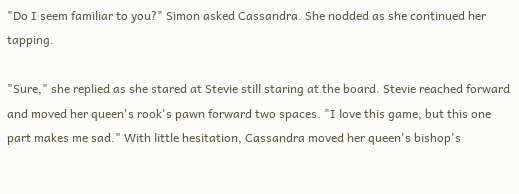"Do I seem familiar to you?" Simon asked Cassandra. She nodded as she continued her tapping.

"Sure," she replied as she stared at Stevie still staring at the board. Stevie reached forward and moved her queen's rook's pawn forward two spaces. "I love this game, but this one part makes me sad." With little hesitation, Cassandra moved her queen's bishop's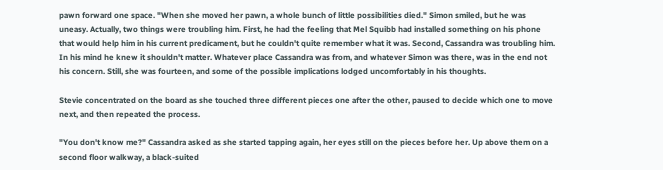pawn forward one space. "When she moved her pawn, a whole bunch of little possibilities died." Simon smiled, but he was uneasy. Actually, two things were troubling him. First, he had the feeling that Mel Squibb had installed something on his phone that would help him in his current predicament, but he couldn't quite remember what it was. Second, Cassandra was troubling him. In his mind he knew it shouldn't matter. Whatever place Cassandra was from, and whatever Simon was there, was in the end not his concern. Still, she was fourteen, and some of the possible implications lodged uncomfortably in his thoughts.

Stevie concentrated on the board as she touched three different pieces one after the other, paused to decide which one to move next, and then repeated the process.

"You don't know me?" Cassandra asked as she started tapping again, her eyes still on the pieces before her. Up above them on a second floor walkway, a black-suited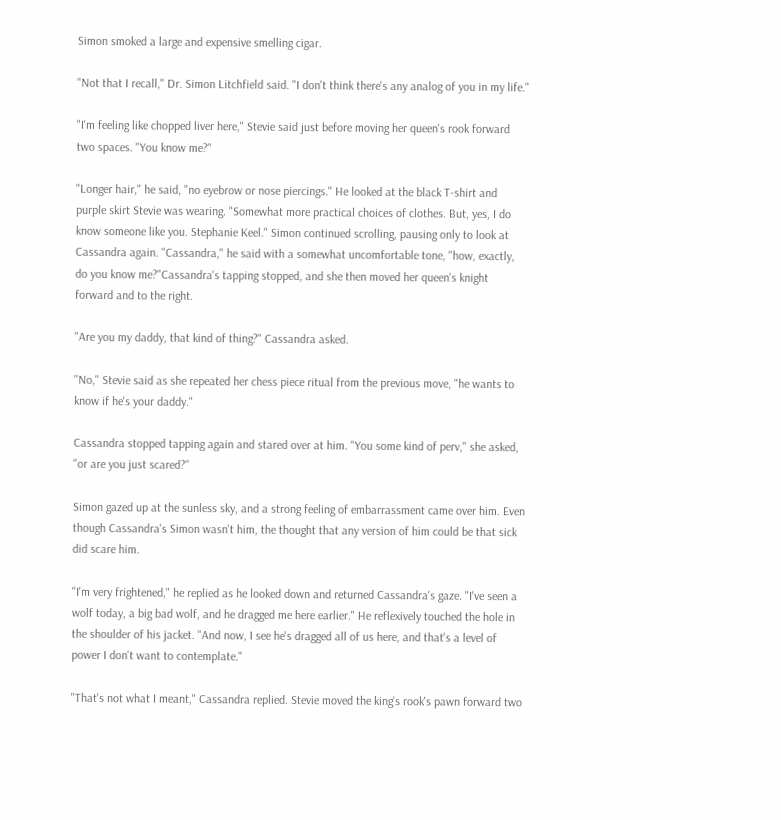Simon smoked a large and expensive smelling cigar.

"Not that I recall," Dr. Simon Litchfield said. "I don't think there's any analog of you in my life."

"I'm feeling like chopped liver here," Stevie said just before moving her queen's rook forward two spaces. "You know me?"

"Longer hair," he said, "no eyebrow or nose piercings." He looked at the black T-shirt and purple skirt Stevie was wearing. "Somewhat more practical choices of clothes. But, yes, I do know someone like you. Stephanie Keel." Simon continued scrolling, pausing only to look at Cassandra again. "Cassandra," he said with a somewhat uncomfortable tone, "how, exactly, do you know me?"Cassandra's tapping stopped, and she then moved her queen's knight forward and to the right.

"Are you my daddy, that kind of thing?" Cassandra asked.

"No," Stevie said as she repeated her chess piece ritual from the previous move, "he wants to know if he's your daddy."

Cassandra stopped tapping again and stared over at him. "You some kind of perv," she asked, "or are you just scared?"

Simon gazed up at the sunless sky, and a strong feeling of embarrassment came over him. Even though Cassandra's Simon wasn't him, the thought that any version of him could be that sick did scare him.

"I'm very frightened," he replied as he looked down and returned Cassandra's gaze. "I've seen a wolf today, a big bad wolf, and he dragged me here earlier." He reflexively touched the hole in the shoulder of his jacket. "And now, I see he's dragged all of us here, and that's a level of power I don't want to contemplate."

"That's not what I meant," Cassandra replied. Stevie moved the king's rook's pawn forward two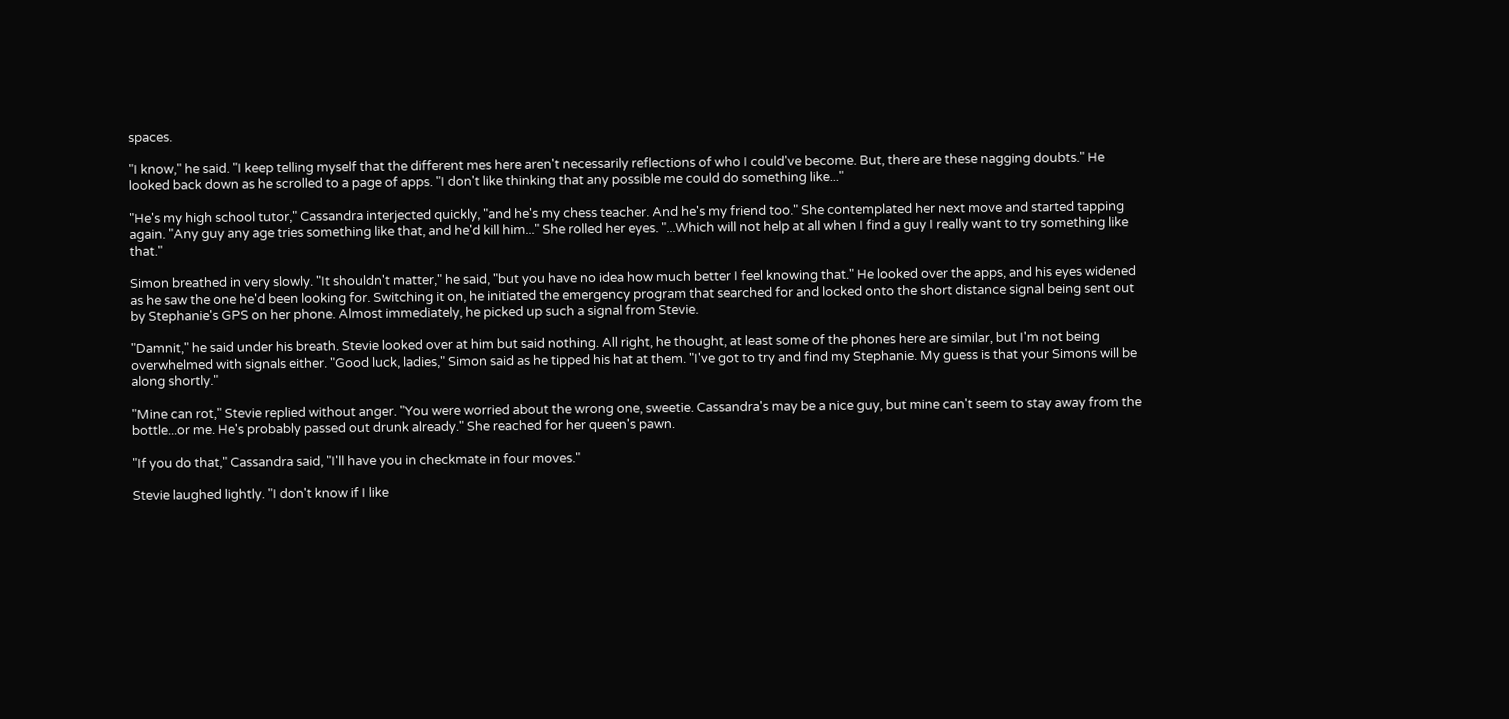spaces.

"I know," he said. "I keep telling myself that the different mes here aren't necessarily reflections of who I could've become. But, there are these nagging doubts." He looked back down as he scrolled to a page of apps. "I don't like thinking that any possible me could do something like..."

"He's my high school tutor," Cassandra interjected quickly, "and he's my chess teacher. And he's my friend too." She contemplated her next move and started tapping again. "Any guy any age tries something like that, and he'd kill him..." She rolled her eyes. "...Which will not help at all when I find a guy I really want to try something like that."

Simon breathed in very slowly. "It shouldn't matter," he said, "but you have no idea how much better I feel knowing that." He looked over the apps, and his eyes widened as he saw the one he'd been looking for. Switching it on, he initiated the emergency program that searched for and locked onto the short distance signal being sent out by Stephanie's GPS on her phone. Almost immediately, he picked up such a signal from Stevie.

"Damnit," he said under his breath. Stevie looked over at him but said nothing. All right, he thought, at least some of the phones here are similar, but I'm not being overwhelmed with signals either. "Good luck, ladies," Simon said as he tipped his hat at them. "I've got to try and find my Stephanie. My guess is that your Simons will be along shortly."

"Mine can rot," Stevie replied without anger. "You were worried about the wrong one, sweetie. Cassandra's may be a nice guy, but mine can't seem to stay away from the bottle...or me. He's probably passed out drunk already." She reached for her queen's pawn.

"If you do that," Cassandra said, "I'll have you in checkmate in four moves."

Stevie laughed lightly. "I don't know if I like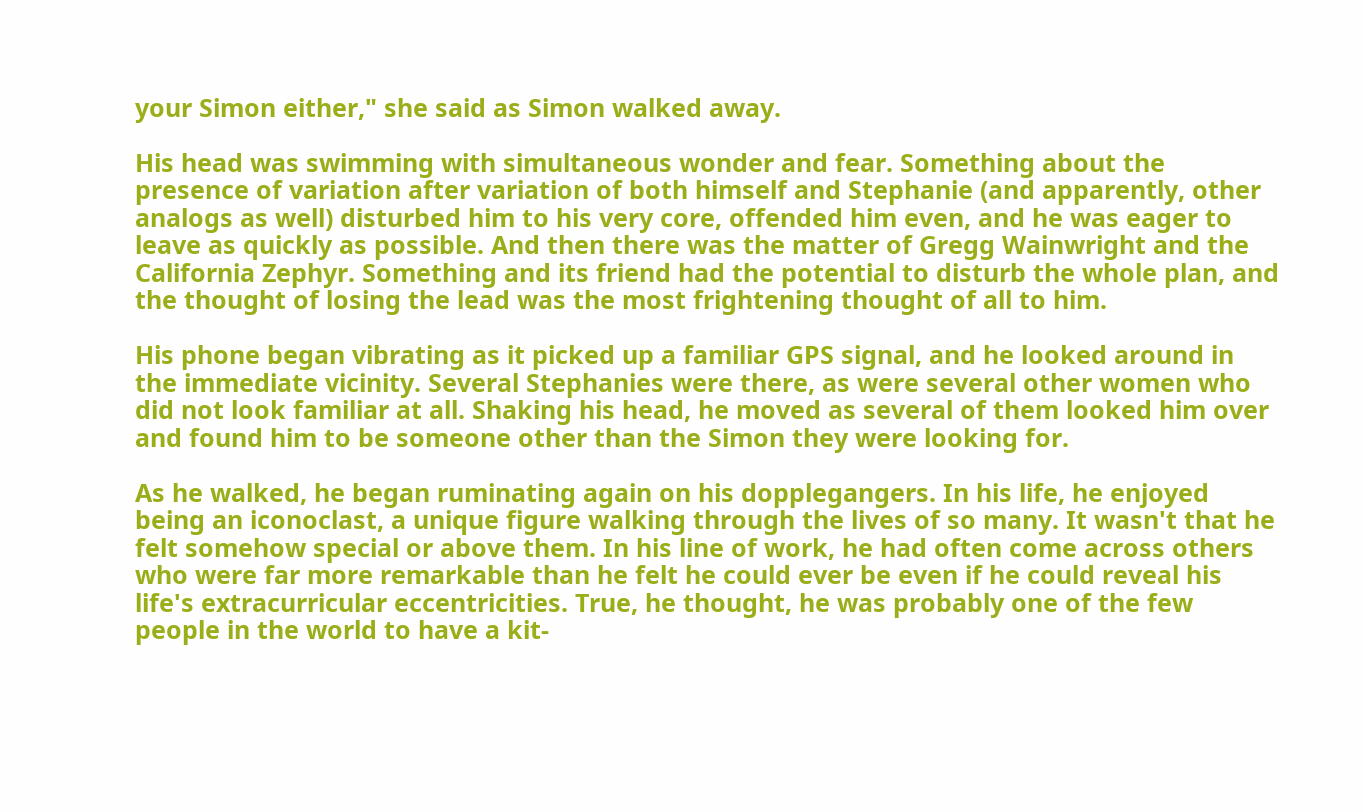your Simon either," she said as Simon walked away.

His head was swimming with simultaneous wonder and fear. Something about the presence of variation after variation of both himself and Stephanie (and apparently, other analogs as well) disturbed him to his very core, offended him even, and he was eager to leave as quickly as possible. And then there was the matter of Gregg Wainwright and the California Zephyr. Something and its friend had the potential to disturb the whole plan, and the thought of losing the lead was the most frightening thought of all to him.

His phone began vibrating as it picked up a familiar GPS signal, and he looked around in the immediate vicinity. Several Stephanies were there, as were several other women who did not look familiar at all. Shaking his head, he moved as several of them looked him over and found him to be someone other than the Simon they were looking for.

As he walked, he began ruminating again on his dopplegangers. In his life, he enjoyed being an iconoclast, a unique figure walking through the lives of so many. It wasn't that he felt somehow special or above them. In his line of work, he had often come across others who were far more remarkable than he felt he could ever be even if he could reveal his life's extracurricular eccentricities. True, he thought, he was probably one of the few people in the world to have a kit-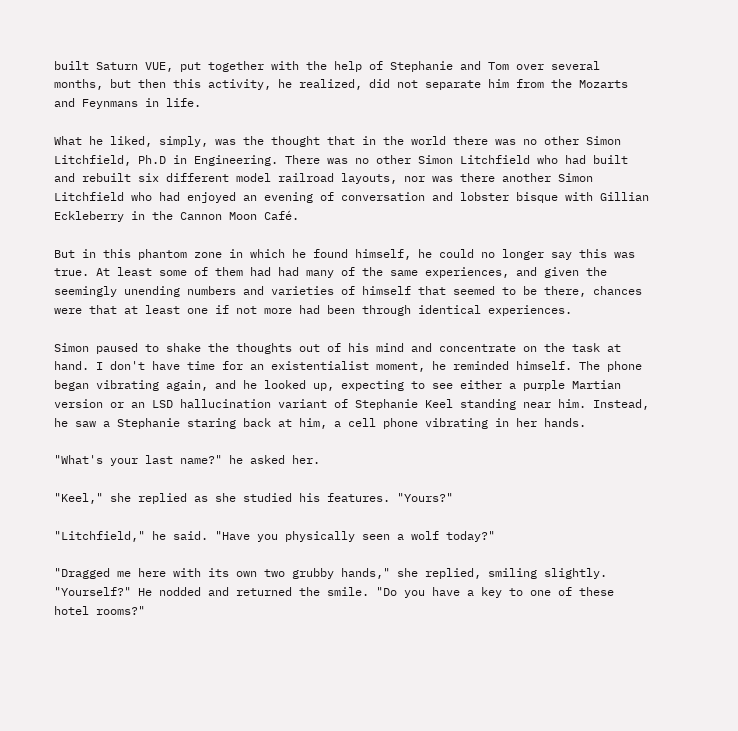built Saturn VUE, put together with the help of Stephanie and Tom over several months, but then this activity, he realized, did not separate him from the Mozarts and Feynmans in life.

What he liked, simply, was the thought that in the world there was no other Simon Litchfield, Ph.D in Engineering. There was no other Simon Litchfield who had built and rebuilt six different model railroad layouts, nor was there another Simon Litchfield who had enjoyed an evening of conversation and lobster bisque with Gillian Eckleberry in the Cannon Moon Café.

But in this phantom zone in which he found himself, he could no longer say this was true. At least some of them had had many of the same experiences, and given the seemingly unending numbers and varieties of himself that seemed to be there, chances were that at least one if not more had been through identical experiences.

Simon paused to shake the thoughts out of his mind and concentrate on the task at hand. I don't have time for an existentialist moment, he reminded himself. The phone began vibrating again, and he looked up, expecting to see either a purple Martian version or an LSD hallucination variant of Stephanie Keel standing near him. Instead, he saw a Stephanie staring back at him, a cell phone vibrating in her hands.

"What's your last name?" he asked her.

"Keel," she replied as she studied his features. "Yours?"

"Litchfield," he said. "Have you physically seen a wolf today?"

"Dragged me here with its own two grubby hands," she replied, smiling slightly. "Yourself?" He nodded and returned the smile. "Do you have a key to one of these hotel rooms?"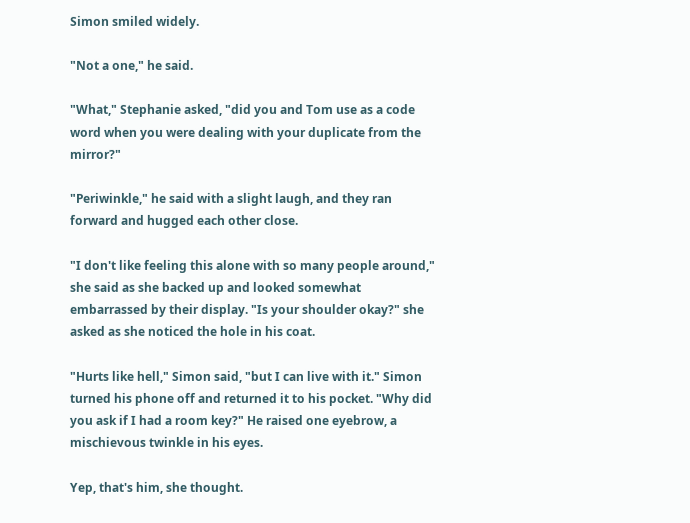Simon smiled widely.

"Not a one," he said.

"What," Stephanie asked, "did you and Tom use as a code word when you were dealing with your duplicate from the mirror?"

"Periwinkle," he said with a slight laugh, and they ran forward and hugged each other close.

"I don't like feeling this alone with so many people around," she said as she backed up and looked somewhat embarrassed by their display. "Is your shoulder okay?" she asked as she noticed the hole in his coat.

"Hurts like hell," Simon said, "but I can live with it." Simon turned his phone off and returned it to his pocket. "Why did you ask if I had a room key?" He raised one eyebrow, a mischievous twinkle in his eyes.

Yep, that's him, she thought.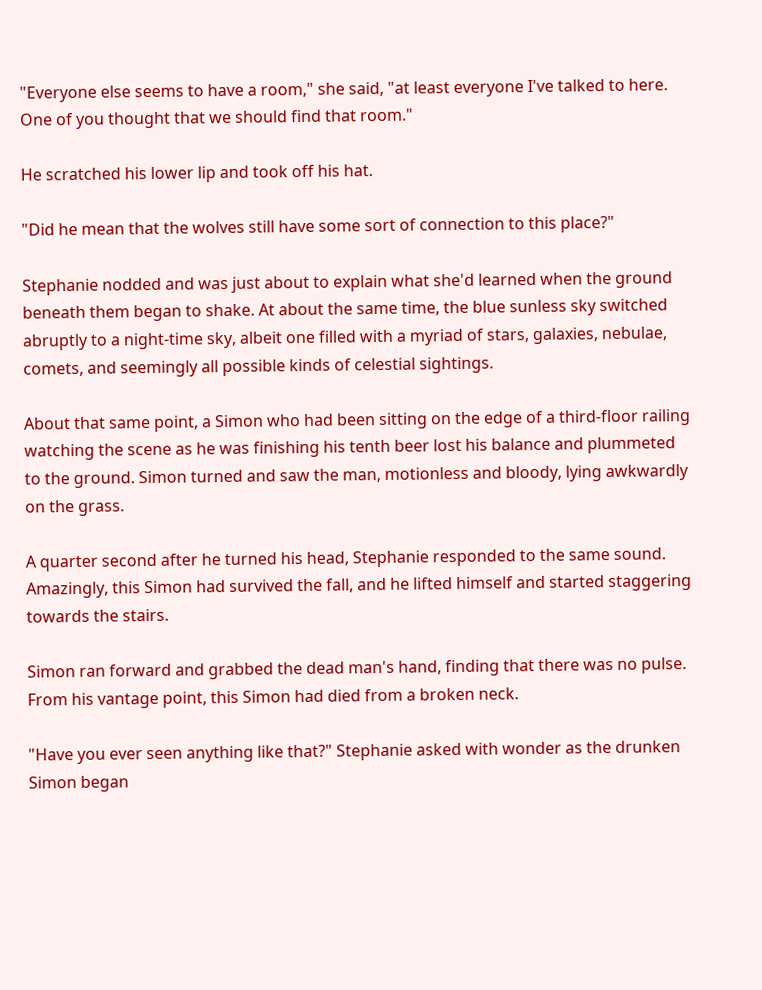"Everyone else seems to have a room," she said, "at least everyone I've talked to here. One of you thought that we should find that room."

He scratched his lower lip and took off his hat.

"Did he mean that the wolves still have some sort of connection to this place?"

Stephanie nodded and was just about to explain what she'd learned when the ground beneath them began to shake. At about the same time, the blue sunless sky switched abruptly to a night-time sky, albeit one filled with a myriad of stars, galaxies, nebulae, comets, and seemingly all possible kinds of celestial sightings.

About that same point, a Simon who had been sitting on the edge of a third-floor railing watching the scene as he was finishing his tenth beer lost his balance and plummeted to the ground. Simon turned and saw the man, motionless and bloody, lying awkwardly on the grass.

A quarter second after he turned his head, Stephanie responded to the same sound. Amazingly, this Simon had survived the fall, and he lifted himself and started staggering towards the stairs.

Simon ran forward and grabbed the dead man's hand, finding that there was no pulse. From his vantage point, this Simon had died from a broken neck.

"Have you ever seen anything like that?" Stephanie asked with wonder as the drunken Simon began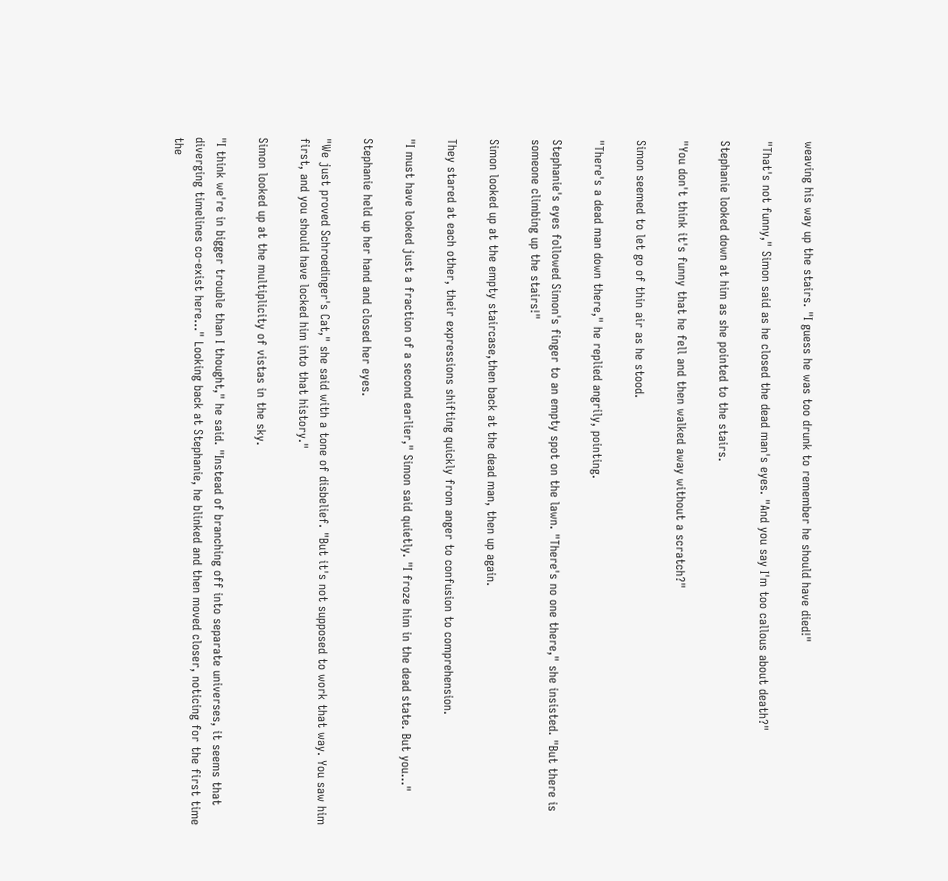weaving his way up the stairs. "I guess he was too drunk to remember he should have died!"

"That's not funny," Simon said as he closed the dead man's eyes. "And you say I'm too callous about death?"

Stephanie looked down at him as she pointed to the stairs.

"You don't think it's funny that he fell and then walked away without a scratch?"

Simon seemed to let go of thin air as he stood.

"There's a dead man down there," he replied angrily, pointing.

Stephanie's eyes followed Simon's finger to an empty spot on the lawn. "There's no one there," she insisted. "But there is someone climbing up the stairs!"

Simon looked up at the empty staircase,then back at the dead man, then up again.

They stared at each other, their expressions shifting quickly from anger to confusion to comprehension.

"I must have looked just a fraction of a second earlier," Simon said quietly. "I froze him in the dead state. But you..."

Stephanie held up her hand and closed her eyes.

"We just proved Schroedinger's Cat," she said with a tone of disbelief. "But it's not supposed to work that way. You saw him first, and you should have locked him into that history."

Simon looked up at the multiplicity of vistas in the sky.

"I think we're in bigger trouble than I thought," he said. "Instead of branching off into separate universes, it seems that diverging timelines co-exist here..." Looking back at Stephanie, he blinked and then moved closer, noticing for the first time the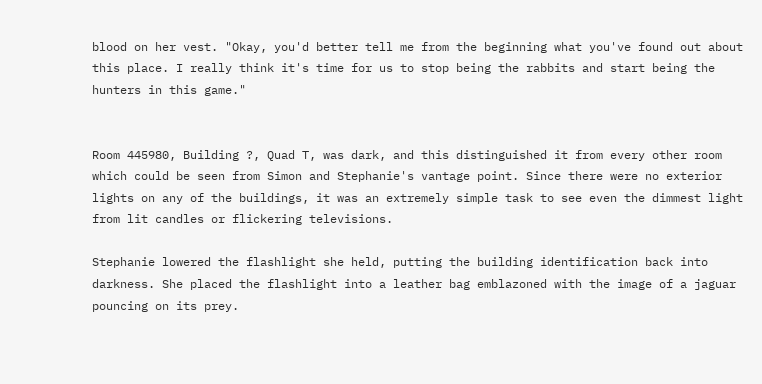blood on her vest. "Okay, you'd better tell me from the beginning what you've found out about this place. I really think it's time for us to stop being the rabbits and start being the hunters in this game."


Room 445980, Building ?, Quad T, was dark, and this distinguished it from every other room which could be seen from Simon and Stephanie's vantage point. Since there were no exterior lights on any of the buildings, it was an extremely simple task to see even the dimmest light from lit candles or flickering televisions.

Stephanie lowered the flashlight she held, putting the building identification back into darkness. She placed the flashlight into a leather bag emblazoned with the image of a jaguar pouncing on its prey.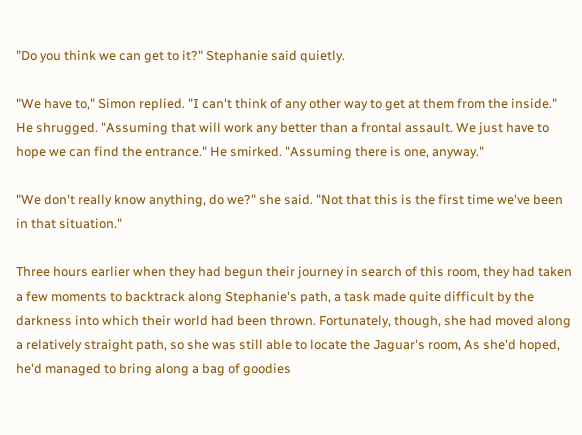"Do you think we can get to it?" Stephanie said quietly.

"We have to," Simon replied. "I can't think of any other way to get at them from the inside." He shrugged. "Assuming that will work any better than a frontal assault. We just have to hope we can find the entrance." He smirked. "Assuming there is one, anyway."

"We don't really know anything, do we?" she said. "Not that this is the first time we've been in that situation."

Three hours earlier when they had begun their journey in search of this room, they had taken a few moments to backtrack along Stephanie's path, a task made quite difficult by the darkness into which their world had been thrown. Fortunately, though, she had moved along a relatively straight path, so she was still able to locate the Jaguar's room, As she'd hoped, he'd managed to bring along a bag of goodies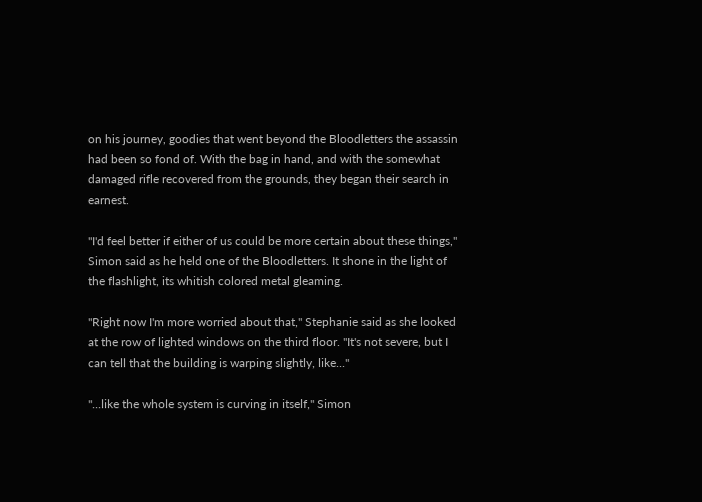on his journey, goodies that went beyond the Bloodletters the assassin had been so fond of. With the bag in hand, and with the somewhat damaged rifle recovered from the grounds, they began their search in earnest.

"I'd feel better if either of us could be more certain about these things," Simon said as he held one of the Bloodletters. It shone in the light of the flashlight, its whitish colored metal gleaming.

"Right now I'm more worried about that," Stephanie said as she looked at the row of lighted windows on the third floor. "It's not severe, but I can tell that the building is warping slightly, like..."

"...like the whole system is curving in itself," Simon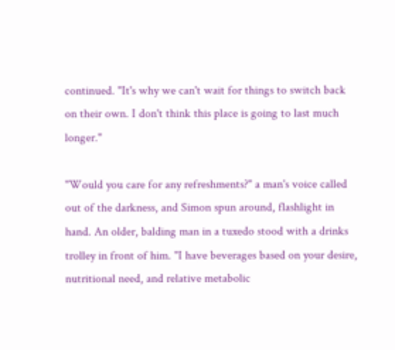continued. "It's why we can't wait for things to switch back on their own. I don't think this place is going to last much longer."

"Would you care for any refreshments?" a man's voice called out of the darkness, and Simon spun around, flashlight in hand. An older, balding man in a tuxedo stood with a drinks trolley in front of him. "I have beverages based on your desire, nutritional need, and relative metabolic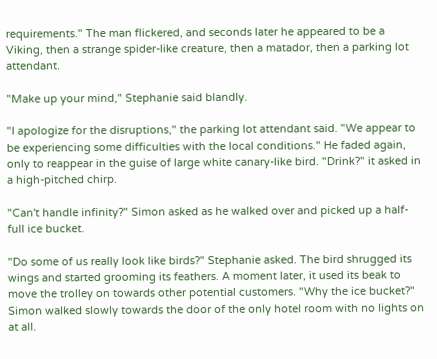requirements." The man flickered, and seconds later he appeared to be a Viking, then a strange spider-like creature, then a matador, then a parking lot attendant.

"Make up your mind," Stephanie said blandly.

"I apologize for the disruptions," the parking lot attendant said. "We appear to be experiencing some difficulties with the local conditions." He faded again, only to reappear in the guise of large white canary-like bird. "Drink?" it asked in a high-pitched chirp.

"Can't handle infinity?" Simon asked as he walked over and picked up a half-full ice bucket.

"Do some of us really look like birds?" Stephanie asked. The bird shrugged its wings and started grooming its feathers. A moment later, it used its beak to move the trolley on towards other potential customers. "Why the ice bucket?" Simon walked slowly towards the door of the only hotel room with no lights on at all.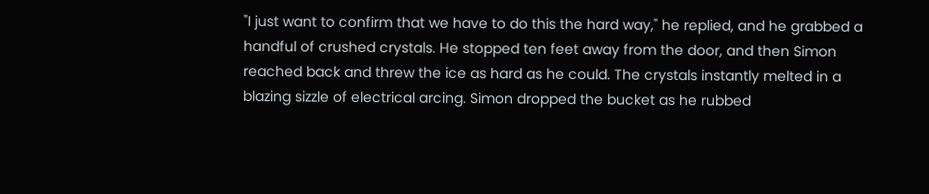"I just want to confirm that we have to do this the hard way," he replied, and he grabbed a handful of crushed crystals. He stopped ten feet away from the door, and then Simon reached back and threw the ice as hard as he could. The crystals instantly melted in a blazing sizzle of electrical arcing. Simon dropped the bucket as he rubbed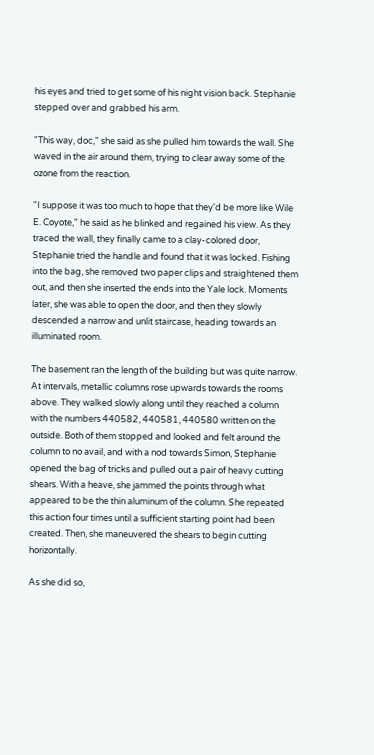his eyes and tried to get some of his night vision back. Stephanie stepped over and grabbed his arm.

"This way, doc," she said as she pulled him towards the wall. She waved in the air around them, trying to clear away some of the ozone from the reaction.

"I suppose it was too much to hope that they'd be more like Wile E. Coyote," he said as he blinked and regained his view. As they traced the wall, they finally came to a clay-colored door, Stephanie tried the handle and found that it was locked. Fishing into the bag, she removed two paper clips and straightened them out, and then she inserted the ends into the Yale lock. Moments later, she was able to open the door, and then they slowly descended a narrow and unlit staircase, heading towards an illuminated room.

The basement ran the length of the building but was quite narrow. At intervals, metallic columns rose upwards towards the rooms above. They walked slowly along until they reached a column with the numbers 440582, 440581, 440580 written on the outside. Both of them stopped and looked and felt around the column to no avail, and with a nod towards Simon, Stephanie opened the bag of tricks and pulled out a pair of heavy cutting shears. With a heave, she jammed the points through what appeared to be the thin aluminum of the column. She repeated this action four times until a sufficient starting point had been created. Then, she maneuvered the shears to begin cutting horizontally.

As she did so,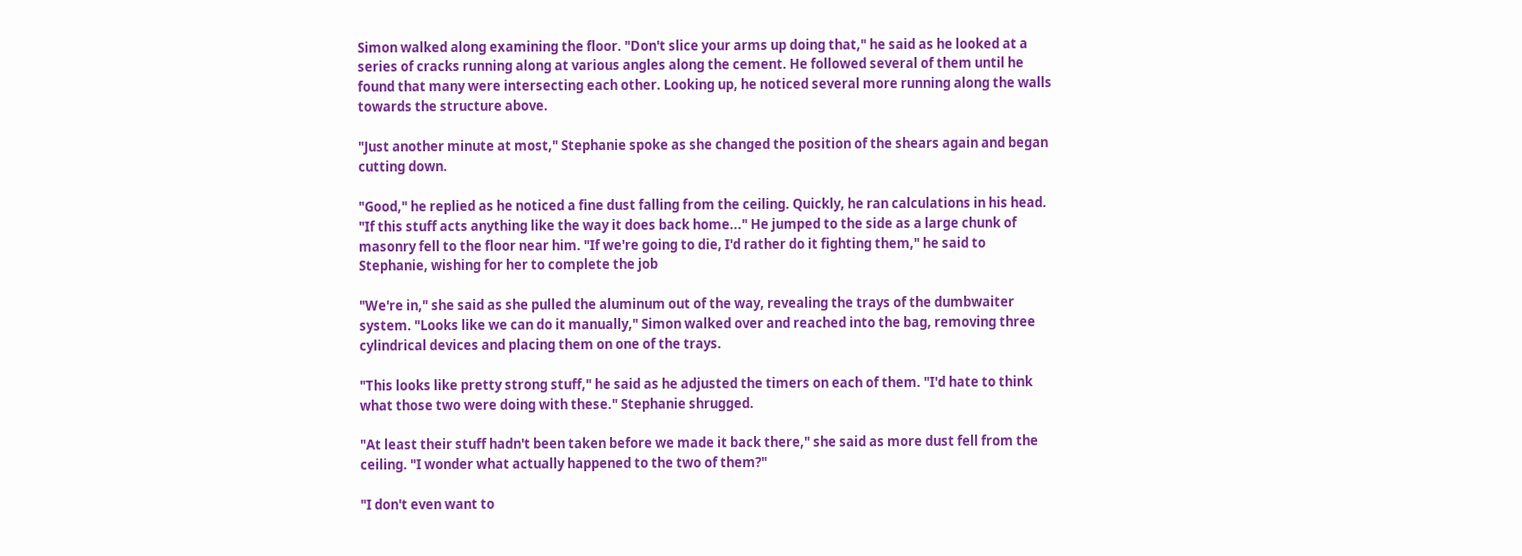Simon walked along examining the floor. "Don't slice your arms up doing that," he said as he looked at a series of cracks running along at various angles along the cement. He followed several of them until he found that many were intersecting each other. Looking up, he noticed several more running along the walls towards the structure above.

"Just another minute at most," Stephanie spoke as she changed the position of the shears again and began cutting down.

"Good," he replied as he noticed a fine dust falling from the ceiling. Quickly, he ran calculations in his head. "If this stuff acts anything like the way it does back home..." He jumped to the side as a large chunk of masonry fell to the floor near him. "If we're going to die, I'd rather do it fighting them," he said to Stephanie, wishing for her to complete the job

"We're in," she said as she pulled the aluminum out of the way, revealing the trays of the dumbwaiter system. "Looks like we can do it manually," Simon walked over and reached into the bag, removing three cylindrical devices and placing them on one of the trays.

"This looks like pretty strong stuff," he said as he adjusted the timers on each of them. "I'd hate to think what those two were doing with these." Stephanie shrugged.

"At least their stuff hadn't been taken before we made it back there," she said as more dust fell from the ceiling. "I wonder what actually happened to the two of them?"

"I don't even want to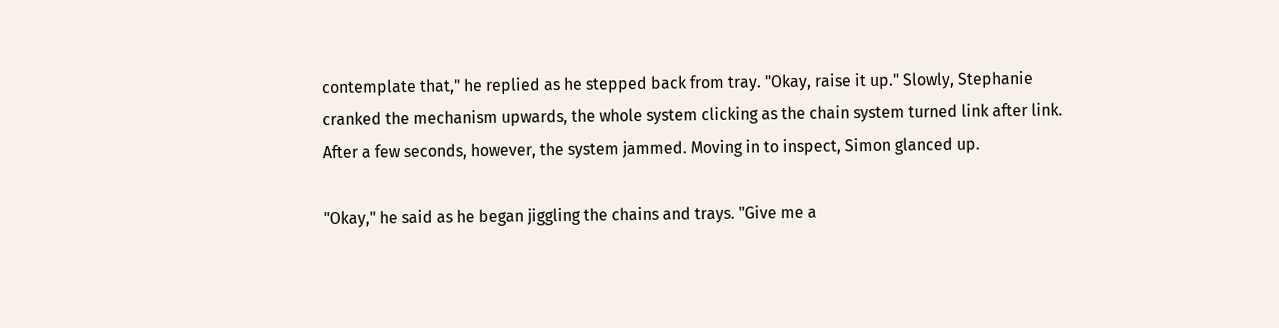contemplate that," he replied as he stepped back from tray. "Okay, raise it up." Slowly, Stephanie cranked the mechanism upwards, the whole system clicking as the chain system turned link after link. After a few seconds, however, the system jammed. Moving in to inspect, Simon glanced up.

"Okay," he said as he began jiggling the chains and trays. "Give me a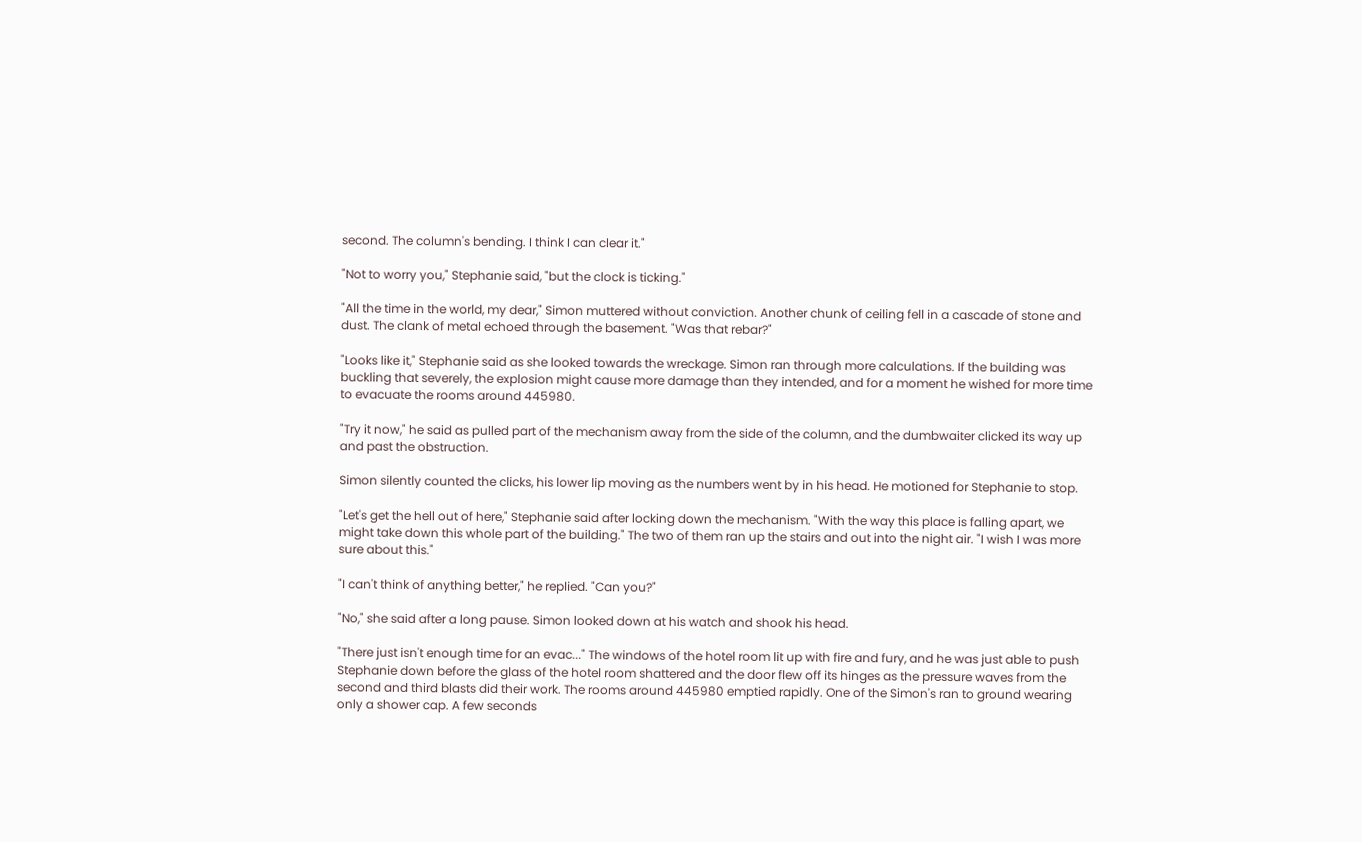second. The column's bending. I think I can clear it."

"Not to worry you," Stephanie said, "but the clock is ticking."

"All the time in the world, my dear," Simon muttered without conviction. Another chunk of ceiling fell in a cascade of stone and dust. The clank of metal echoed through the basement. "Was that rebar?"

"Looks like it," Stephanie said as she looked towards the wreckage. Simon ran through more calculations. If the building was buckling that severely, the explosion might cause more damage than they intended, and for a moment he wished for more time to evacuate the rooms around 445980.

"Try it now," he said as pulled part of the mechanism away from the side of the column, and the dumbwaiter clicked its way up and past the obstruction.

Simon silently counted the clicks, his lower lip moving as the numbers went by in his head. He motioned for Stephanie to stop.

"Let's get the hell out of here," Stephanie said after locking down the mechanism. "With the way this place is falling apart, we might take down this whole part of the building." The two of them ran up the stairs and out into the night air. "I wish I was more sure about this."

"I can't think of anything better," he replied. "Can you?"

"No," she said after a long pause. Simon looked down at his watch and shook his head.

"There just isn't enough time for an evac..." The windows of the hotel room lit up with fire and fury, and he was just able to push Stephanie down before the glass of the hotel room shattered and the door flew off its hinges as the pressure waves from the second and third blasts did their work. The rooms around 445980 emptied rapidly. One of the Simon's ran to ground wearing only a shower cap. A few seconds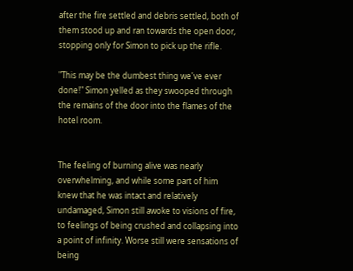after the fire settled and debris settled, both of them stood up and ran towards the open door, stopping only for Simon to pick up the rifle.

"This may be the dumbest thing we've ever done!" Simon yelled as they swooped through the remains of the door into the flames of the hotel room.


The feeling of burning alive was nearly overwhelming, and while some part of him knew that he was intact and relatively undamaged, Simon still awoke to visions of fire, to feelings of being crushed and collapsing into a point of infinity. Worse still were sensations of being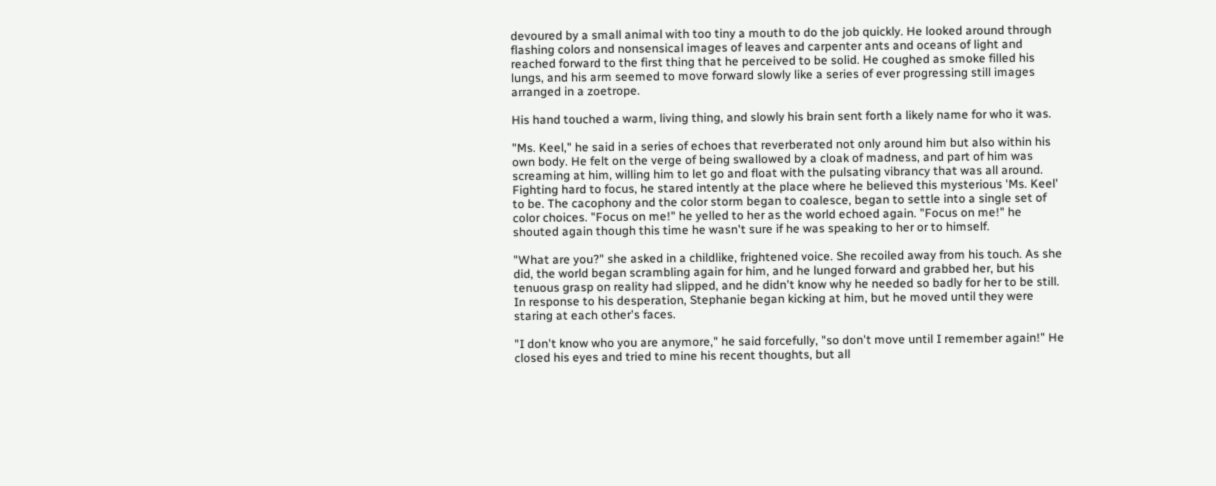devoured by a small animal with too tiny a mouth to do the job quickly. He looked around through flashing colors and nonsensical images of leaves and carpenter ants and oceans of light and reached forward to the first thing that he perceived to be solid. He coughed as smoke filled his lungs, and his arm seemed to move forward slowly like a series of ever progressing still images arranged in a zoetrope.

His hand touched a warm, living thing, and slowly his brain sent forth a likely name for who it was.

"Ms. Keel," he said in a series of echoes that reverberated not only around him but also within his own body. He felt on the verge of being swallowed by a cloak of madness, and part of him was screaming at him, willing him to let go and float with the pulsating vibrancy that was all around. Fighting hard to focus, he stared intently at the place where he believed this mysterious 'Ms. Keel' to be. The cacophony and the color storm began to coalesce, began to settle into a single set of color choices. "Focus on me!" he yelled to her as the world echoed again. "Focus on me!" he shouted again though this time he wasn't sure if he was speaking to her or to himself.

"What are you?" she asked in a childlike, frightened voice. She recoiled away from his touch. As she did, the world began scrambling again for him, and he lunged forward and grabbed her, but his tenuous grasp on reality had slipped, and he didn't know why he needed so badly for her to be still. In response to his desperation, Stephanie began kicking at him, but he moved until they were staring at each other's faces.

"I don't know who you are anymore," he said forcefully, "so don't move until I remember again!" He closed his eyes and tried to mine his recent thoughts, but all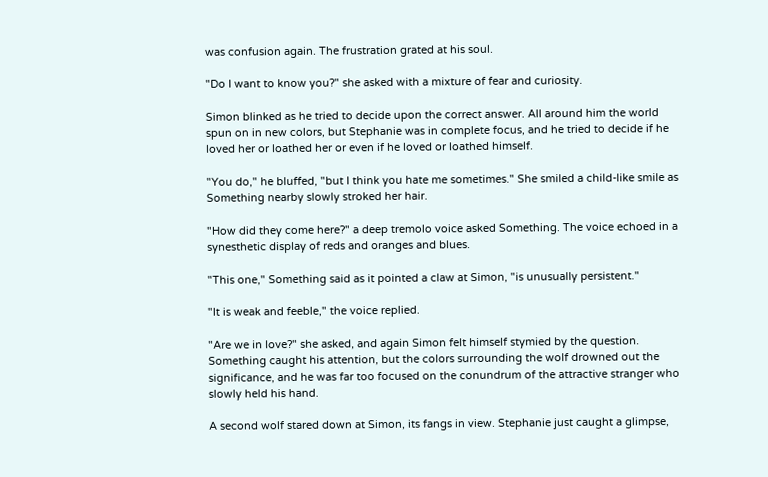was confusion again. The frustration grated at his soul.

"Do I want to know you?" she asked with a mixture of fear and curiosity.

Simon blinked as he tried to decide upon the correct answer. All around him the world spun on in new colors, but Stephanie was in complete focus, and he tried to decide if he loved her or loathed her or even if he loved or loathed himself.

"You do," he bluffed, "but I think you hate me sometimes." She smiled a child-like smile as Something nearby slowly stroked her hair.

"How did they come here?" a deep tremolo voice asked Something. The voice echoed in a synesthetic display of reds and oranges and blues.

"This one," Something said as it pointed a claw at Simon, "is unusually persistent."

"It is weak and feeble," the voice replied.

"Are we in love?" she asked, and again Simon felt himself stymied by the question. Something caught his attention, but the colors surrounding the wolf drowned out the significance, and he was far too focused on the conundrum of the attractive stranger who slowly held his hand.

A second wolf stared down at Simon, its fangs in view. Stephanie just caught a glimpse,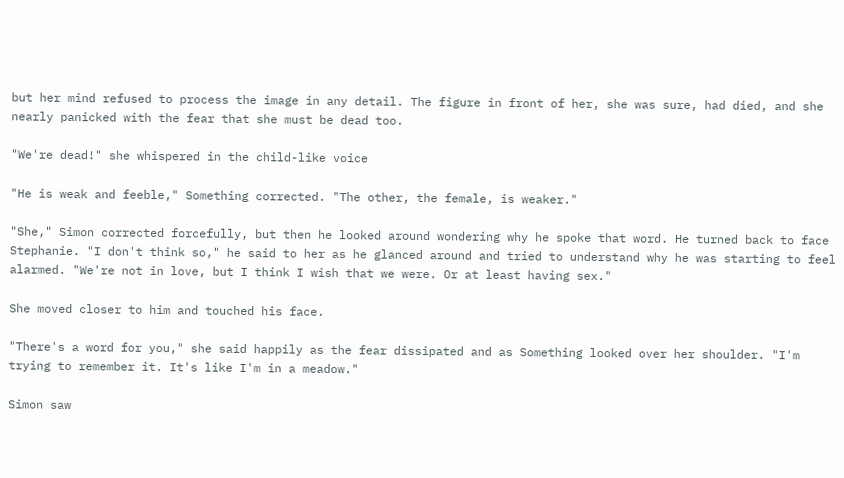but her mind refused to process the image in any detail. The figure in front of her, she was sure, had died, and she nearly panicked with the fear that she must be dead too.

"We're dead!" she whispered in the child-like voice

"He is weak and feeble," Something corrected. "The other, the female, is weaker."

"She," Simon corrected forcefully, but then he looked around wondering why he spoke that word. He turned back to face Stephanie. "I don't think so," he said to her as he glanced around and tried to understand why he was starting to feel alarmed. "We're not in love, but I think I wish that we were. Or at least having sex."

She moved closer to him and touched his face.

"There's a word for you," she said happily as the fear dissipated and as Something looked over her shoulder. "I'm trying to remember it. It's like I'm in a meadow."

Simon saw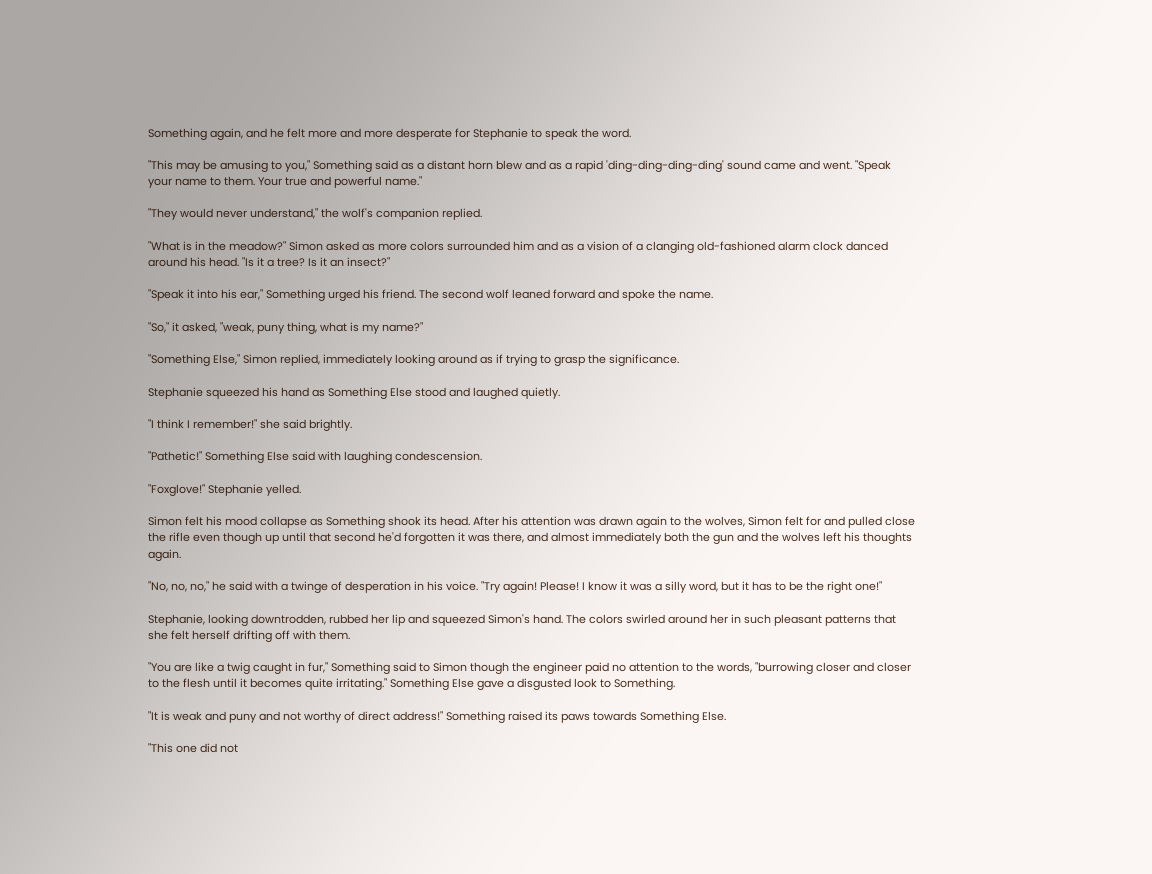Something again, and he felt more and more desperate for Stephanie to speak the word.

"This may be amusing to you," Something said as a distant horn blew and as a rapid 'ding-ding-ding-ding' sound came and went. "Speak your name to them. Your true and powerful name."

"They would never understand," the wolf's companion replied.

"What is in the meadow?" Simon asked as more colors surrounded him and as a vision of a clanging old-fashioned alarm clock danced around his head. "Is it a tree? Is it an insect?"

"Speak it into his ear," Something urged his friend. The second wolf leaned forward and spoke the name.

"So," it asked, "weak, puny thing, what is my name?"

"Something Else," Simon replied, immediately looking around as if trying to grasp the significance.

Stephanie squeezed his hand as Something Else stood and laughed quietly.

"I think I remember!" she said brightly.

"Pathetic!" Something Else said with laughing condescension.

"Foxglove!" Stephanie yelled.

Simon felt his mood collapse as Something shook its head. After his attention was drawn again to the wolves, Simon felt for and pulled close the rifle even though up until that second he'd forgotten it was there, and almost immediately both the gun and the wolves left his thoughts again.

"No, no, no," he said with a twinge of desperation in his voice. "Try again! Please! I know it was a silly word, but it has to be the right one!"

Stephanie, looking downtrodden, rubbed her lip and squeezed Simon's hand. The colors swirled around her in such pleasant patterns that she felt herself drifting off with them.

"You are like a twig caught in fur," Something said to Simon though the engineer paid no attention to the words, "burrowing closer and closer to the flesh until it becomes quite irritating." Something Else gave a disgusted look to Something.

"It is weak and puny and not worthy of direct address!" Something raised its paws towards Something Else.

"This one did not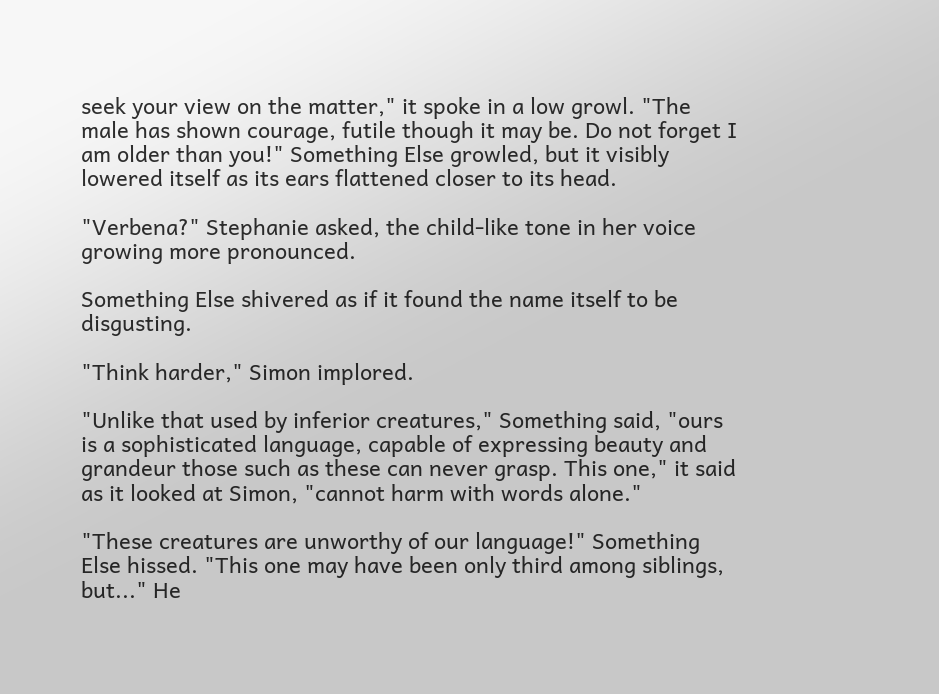seek your view on the matter," it spoke in a low growl. "The male has shown courage, futile though it may be. Do not forget I am older than you!" Something Else growled, but it visibly lowered itself as its ears flattened closer to its head.

"Verbena?" Stephanie asked, the child-like tone in her voice growing more pronounced.

Something Else shivered as if it found the name itself to be disgusting.

"Think harder," Simon implored.

"Unlike that used by inferior creatures," Something said, "ours is a sophisticated language, capable of expressing beauty and grandeur those such as these can never grasp. This one," it said as it looked at Simon, "cannot harm with words alone."

"These creatures are unworthy of our language!" Something Else hissed. "This one may have been only third among siblings, but..." He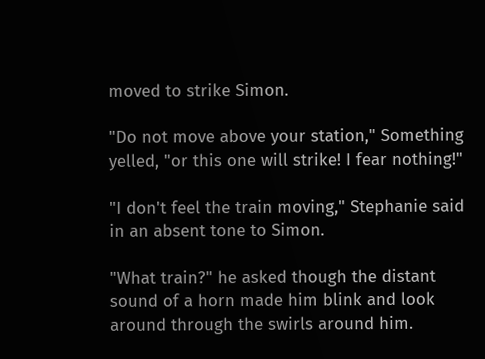moved to strike Simon.

"Do not move above your station," Something yelled, "or this one will strike! I fear nothing!"

"I don't feel the train moving," Stephanie said in an absent tone to Simon.

"What train?" he asked though the distant sound of a horn made him blink and look around through the swirls around him.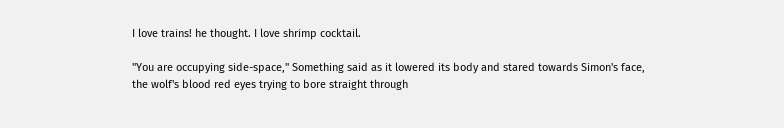I love trains! he thought. I love shrimp cocktail.

"You are occupying side-space," Something said as it lowered its body and stared towards Simon's face, the wolf's blood red eyes trying to bore straight through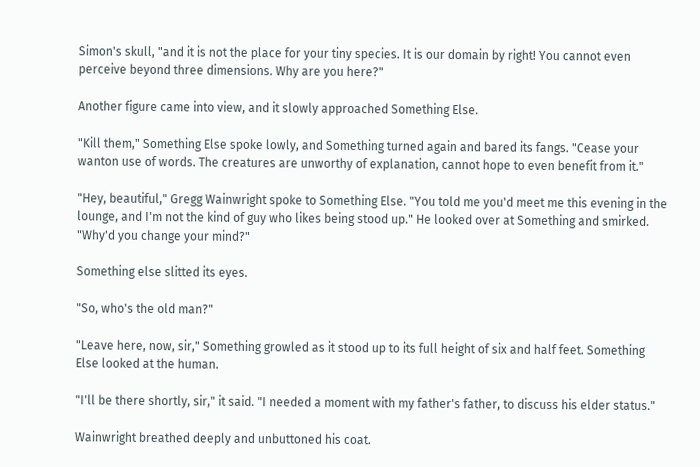Simon's skull, "and it is not the place for your tiny species. It is our domain by right! You cannot even perceive beyond three dimensions. Why are you here?"

Another figure came into view, and it slowly approached Something Else.

"Kill them," Something Else spoke lowly, and Something turned again and bared its fangs. "Cease your wanton use of words. The creatures are unworthy of explanation, cannot hope to even benefit from it."

"Hey, beautiful," Gregg Wainwright spoke to Something Else. "You told me you'd meet me this evening in the lounge, and I'm not the kind of guy who likes being stood up." He looked over at Something and smirked. "Why'd you change your mind?"

Something else slitted its eyes.

"So, who's the old man?"

"Leave here, now, sir," Something growled as it stood up to its full height of six and half feet. Something Else looked at the human.

"I'll be there shortly, sir," it said. "I needed a moment with my father's father, to discuss his elder status."

Wainwright breathed deeply and unbuttoned his coat.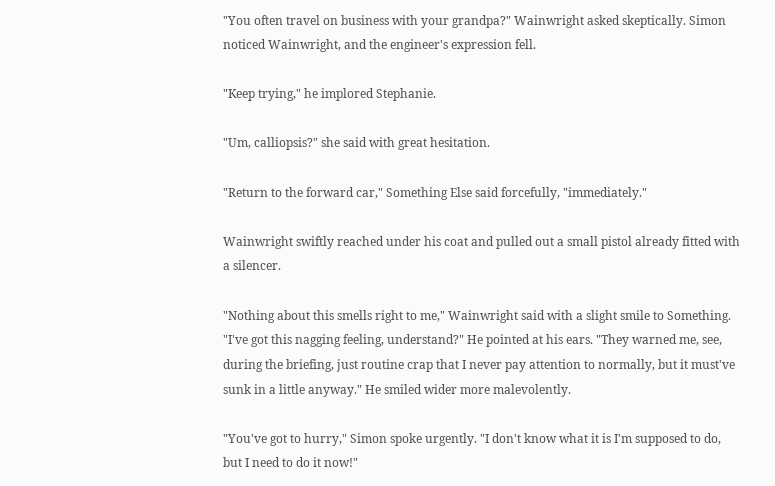"You often travel on business with your grandpa?" Wainwright asked skeptically. Simon noticed Wainwright, and the engineer's expression fell.

"Keep trying," he implored Stephanie.

"Um, calliopsis?" she said with great hesitation.

"Return to the forward car," Something Else said forcefully, "immediately."

Wainwright swiftly reached under his coat and pulled out a small pistol already fitted with a silencer.

"Nothing about this smells right to me," Wainwright said with a slight smile to Something. "I've got this nagging feeling, understand?" He pointed at his ears. "They warned me, see, during the briefing, just routine crap that I never pay attention to normally, but it must've sunk in a little anyway." He smiled wider more malevolently.

"You've got to hurry," Simon spoke urgently. "I don't know what it is I'm supposed to do, but I need to do it now!"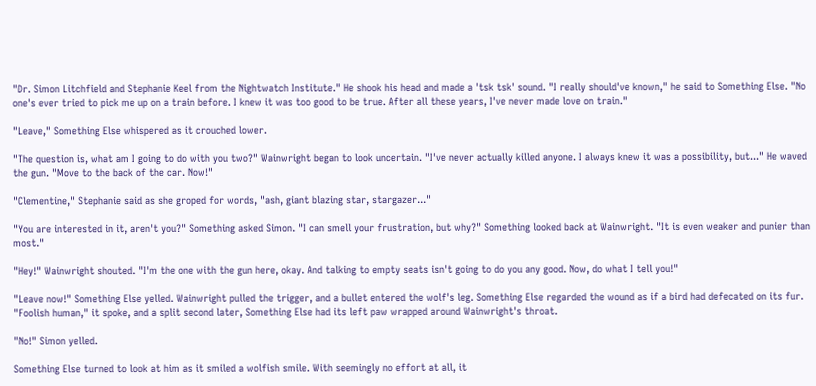"Dr. Simon Litchfield and Stephanie Keel from the Nightwatch Institute." He shook his head and made a 'tsk tsk' sound. "I really should've known," he said to Something Else. "No one's ever tried to pick me up on a train before. I knew it was too good to be true. After all these years, I've never made love on train."

"Leave," Something Else whispered as it crouched lower.

"The question is, what am I going to do with you two?" Wainwright began to look uncertain. "I've never actually killed anyone. I always knew it was a possibility, but..." He waved the gun. "Move to the back of the car. Now!"

"Clementine," Stephanie said as she groped for words, "ash, giant blazing star, stargazer..."

"You are interested in it, aren't you?" Something asked Simon. "I can smell your frustration, but why?" Something looked back at Wainwright. "It is even weaker and punier than most."

"Hey!" Wainwright shouted. "I'm the one with the gun here, okay. And talking to empty seats isn't going to do you any good. Now, do what I tell you!"

"Leave now!" Something Else yelled. Wainwright pulled the trigger, and a bullet entered the wolf's leg. Something Else regarded the wound as if a bird had defecated on its fur. "Foolish human," it spoke, and a split second later, Something Else had its left paw wrapped around Wainwright's throat.

"No!" Simon yelled.

Something Else turned to look at him as it smiled a wolfish smile. With seemingly no effort at all, it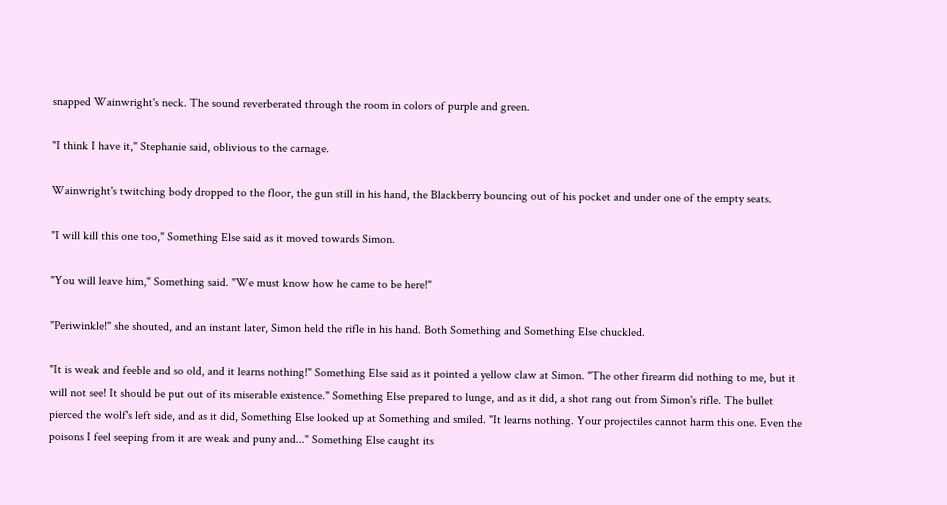snapped Wainwright's neck. The sound reverberated through the room in colors of purple and green.

"I think I have it," Stephanie said, oblivious to the carnage.

Wainwright's twitching body dropped to the floor, the gun still in his hand, the Blackberry bouncing out of his pocket and under one of the empty seats.

"I will kill this one too," Something Else said as it moved towards Simon.

"You will leave him," Something said. "We must know how he came to be here!"

"Periwinkle!" she shouted, and an instant later, Simon held the rifle in his hand. Both Something and Something Else chuckled.

"It is weak and feeble and so old, and it learns nothing!" Something Else said as it pointed a yellow claw at Simon. "The other firearm did nothing to me, but it will not see! It should be put out of its miserable existence." Something Else prepared to lunge, and as it did, a shot rang out from Simon's rifle. The bullet pierced the wolf's left side, and as it did, Something Else looked up at Something and smiled. "It learns nothing. Your projectiles cannot harm this one. Even the poisons I feel seeping from it are weak and puny and..." Something Else caught its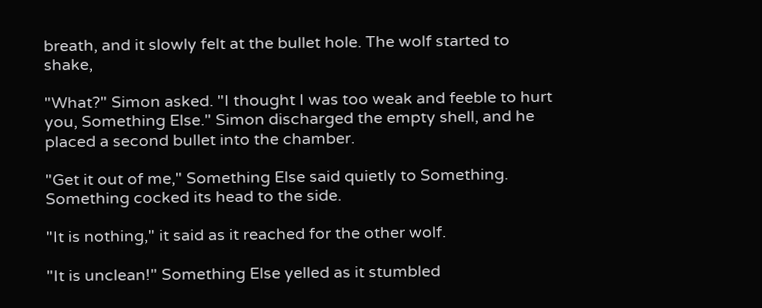breath, and it slowly felt at the bullet hole. The wolf started to shake,

"What?" Simon asked. "I thought I was too weak and feeble to hurt you, Something Else." Simon discharged the empty shell, and he placed a second bullet into the chamber.

"Get it out of me," Something Else said quietly to Something. Something cocked its head to the side.

"It is nothing," it said as it reached for the other wolf.

"It is unclean!" Something Else yelled as it stumbled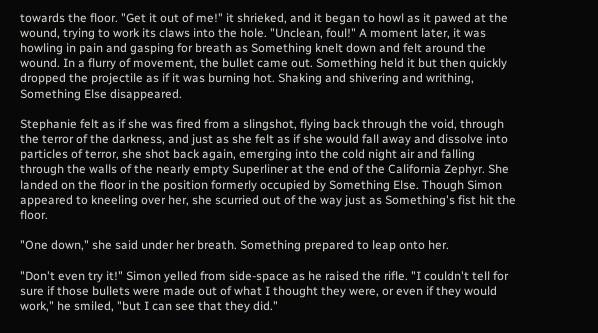towards the floor. "Get it out of me!" it shrieked, and it began to howl as it pawed at the wound, trying to work its claws into the hole. "Unclean, foul!" A moment later, it was howling in pain and gasping for breath as Something knelt down and felt around the wound. In a flurry of movement, the bullet came out. Something held it but then quickly dropped the projectile as if it was burning hot. Shaking and shivering and writhing, Something Else disappeared.

Stephanie felt as if she was fired from a slingshot, flying back through the void, through the terror of the darkness, and just as she felt as if she would fall away and dissolve into particles of terror, she shot back again, emerging into the cold night air and falling through the walls of the nearly empty Superliner at the end of the California Zephyr. She landed on the floor in the position formerly occupied by Something Else. Though Simon appeared to kneeling over her, she scurried out of the way just as Something's fist hit the floor.

"One down," she said under her breath. Something prepared to leap onto her.

"Don't even try it!" Simon yelled from side-space as he raised the rifle. "I couldn't tell for sure if those bullets were made out of what I thought they were, or even if they would work," he smiled, "but I can see that they did."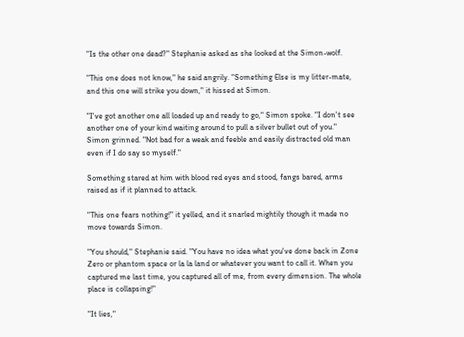"Is the other one dead?" Stephanie asked as she looked at the Simon-wolf.

"This one does not know," he said angrily. "Something Else is my litter-mate, and this one will strike you down," it hissed at Simon.

"I've got another one all loaded up and ready to go," Simon spoke. "I don't see another one of your kind waiting around to pull a silver bullet out of you." Simon grinned. "Not bad for a weak and feeble and easily distracted old man even if I do say so myself."

Something stared at him with blood red eyes and stood, fangs bared, arms raised as if it planned to attack.

"This one fears nothing!" it yelled, and it snarled mightily though it made no move towards Simon.

"You should," Stephanie said. "You have no idea what you've done back in Zone Zero or phantom space or la la land or whatever you want to call it. When you captured me last time, you captured all of me, from every dimension. The whole place is collapsing!"

"It lies,"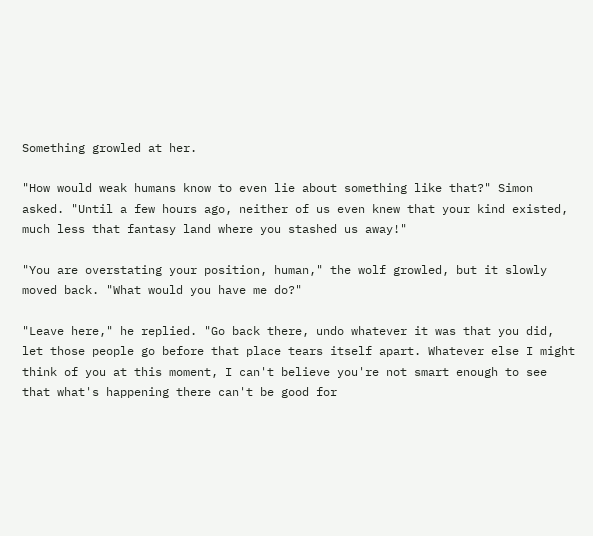Something growled at her.

"How would weak humans know to even lie about something like that?" Simon asked. "Until a few hours ago, neither of us even knew that your kind existed, much less that fantasy land where you stashed us away!"

"You are overstating your position, human," the wolf growled, but it slowly moved back. "What would you have me do?"

"Leave here," he replied. "Go back there, undo whatever it was that you did, let those people go before that place tears itself apart. Whatever else I might think of you at this moment, I can't believe you're not smart enough to see that what's happening there can't be good for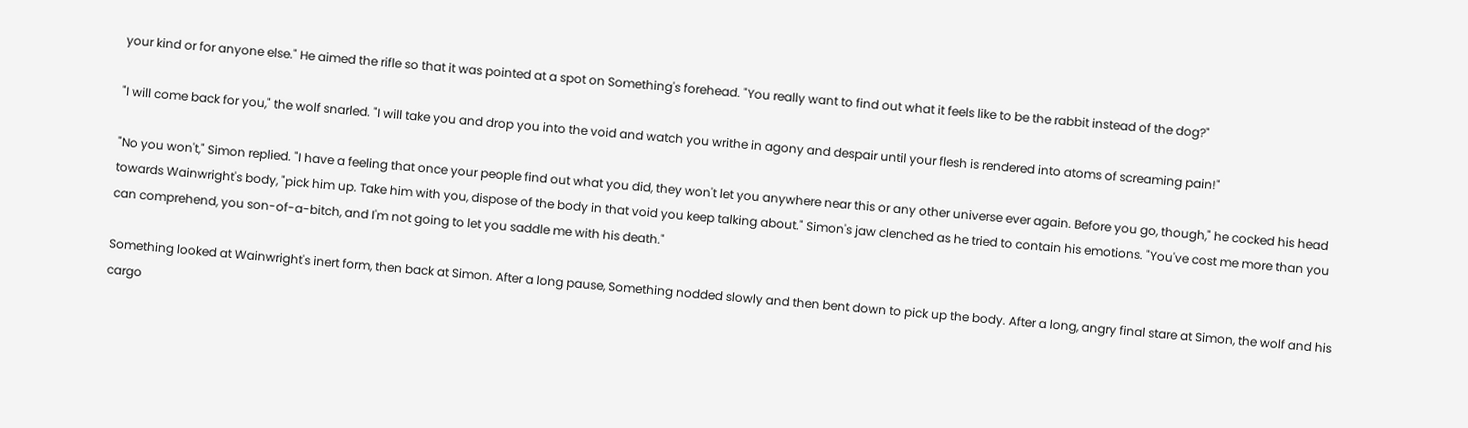your kind or for anyone else." He aimed the rifle so that it was pointed at a spot on Something's forehead. "You really want to find out what it feels like to be the rabbit instead of the dog?"

"I will come back for you," the wolf snarled. "I will take you and drop you into the void and watch you writhe in agony and despair until your flesh is rendered into atoms of screaming pain!"

"No you won't," Simon replied. "I have a feeling that once your people find out what you did, they won't let you anywhere near this or any other universe ever again. Before you go, though," he cocked his head towards Wainwright's body, "pick him up. Take him with you, dispose of the body in that void you keep talking about." Simon's jaw clenched as he tried to contain his emotions. "You've cost me more than you can comprehend, you son-of-a-bitch, and I'm not going to let you saddle me with his death."

Something looked at Wainwright's inert form, then back at Simon. After a long pause, Something nodded slowly and then bent down to pick up the body. After a long, angry final stare at Simon, the wolf and his cargo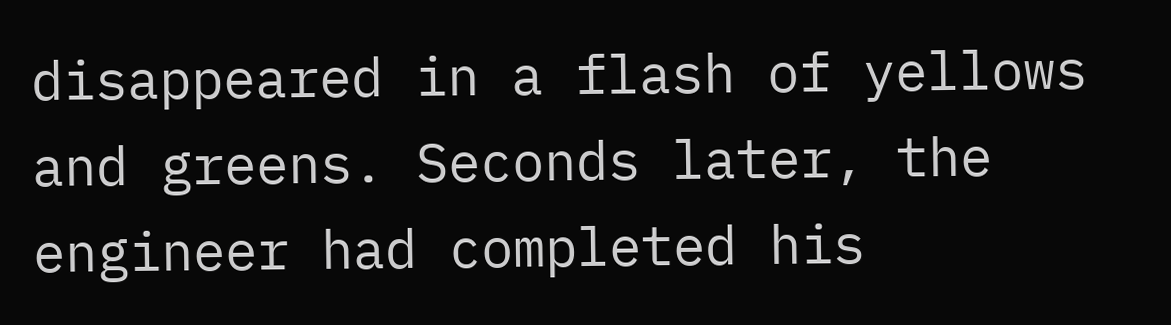disappeared in a flash of yellows and greens. Seconds later, the engineer had completed his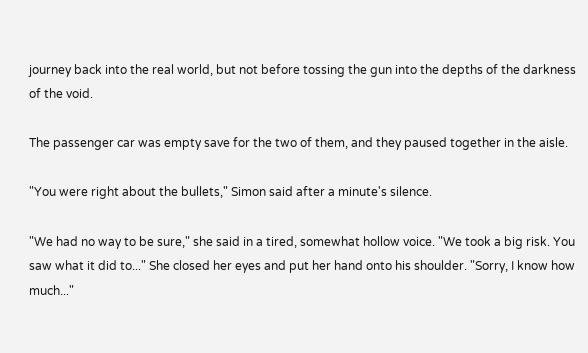journey back into the real world, but not before tossing the gun into the depths of the darkness of the void.

The passenger car was empty save for the two of them, and they paused together in the aisle.

"You were right about the bullets," Simon said after a minute's silence.

"We had no way to be sure," she said in a tired, somewhat hollow voice. "We took a big risk. You saw what it did to..." She closed her eyes and put her hand onto his shoulder. "Sorry, I know how much..."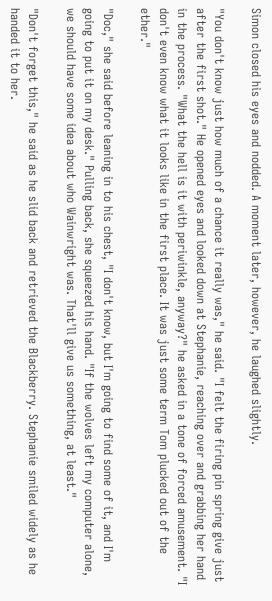Simon closed his eyes and nodded. A moment later, however, he laughed slightly.

"You don't know just how much of a chance it really was," he said. "I felt the firing pin spring give just after the first shot." He opened eyes and looked down at Stephanie, reaching over and grabbing her hand in the process. "What the hell is it with periwinkle, anyway?" he asked in a tone of forced amusement. "I don't even know what it looks like in the first place. It was just some term Tom plucked out of the ether."

"Doc," she said before leaning in to his chest, "I don't know, but I'm going to find some of it, and I'm going to put it on my desk." Pulling back, she squeezed his hand. "If the wolves left my computer alone, we should have some idea about who Wainwright was. That'll give us something, at least."

"Don't forget this," he said as he slid back and retrieved the Blackberry. Stephanie smiled widely as he handed it to her.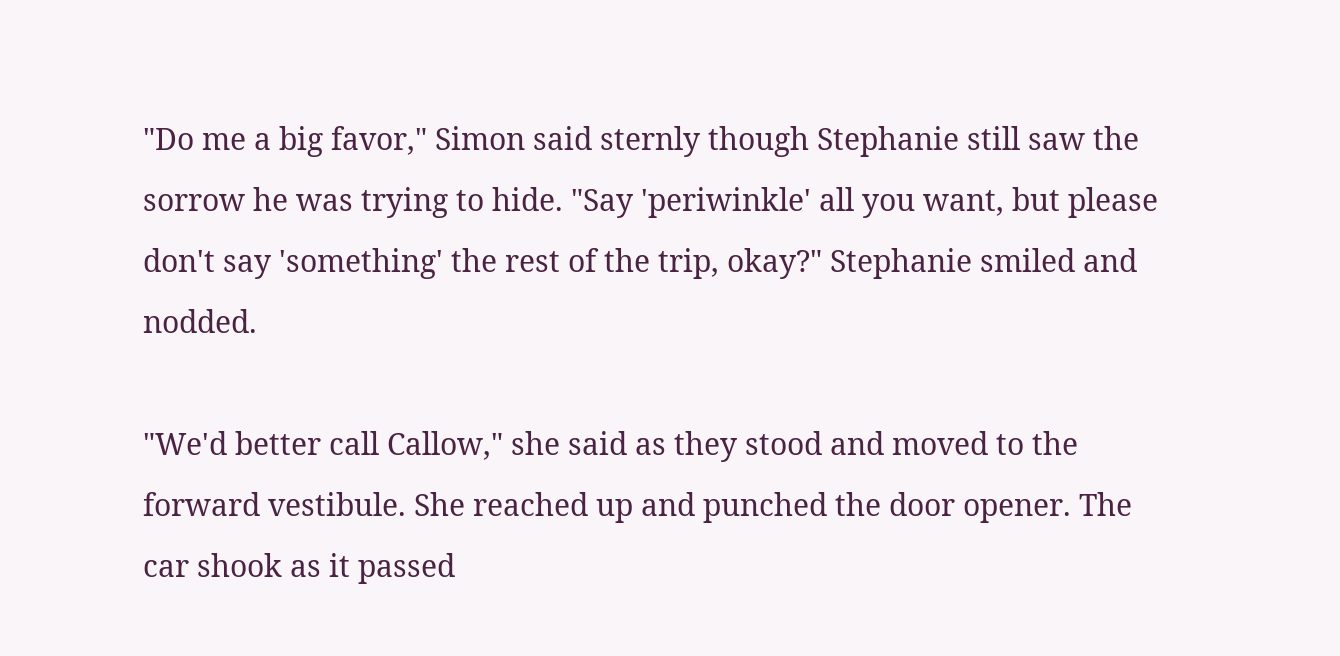"Do me a big favor," Simon said sternly though Stephanie still saw the sorrow he was trying to hide. "Say 'periwinkle' all you want, but please don't say 'something' the rest of the trip, okay?" Stephanie smiled and nodded.

"We'd better call Callow," she said as they stood and moved to the forward vestibule. She reached up and punched the door opener. The car shook as it passed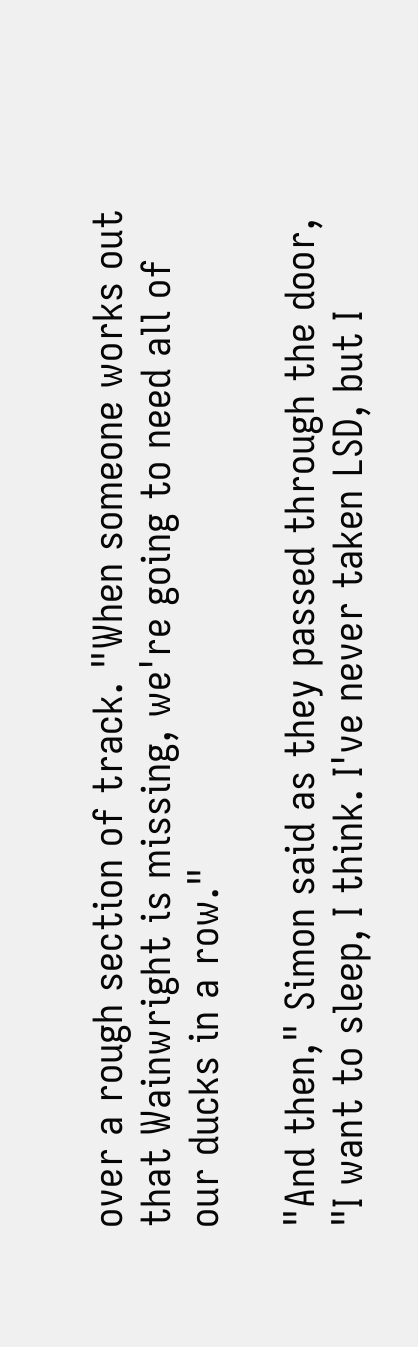over a rough section of track. "When someone works out that Wainwright is missing, we're going to need all of our ducks in a row."

"And then," Simon said as they passed through the door, "I want to sleep, I think. I've never taken LSD, but I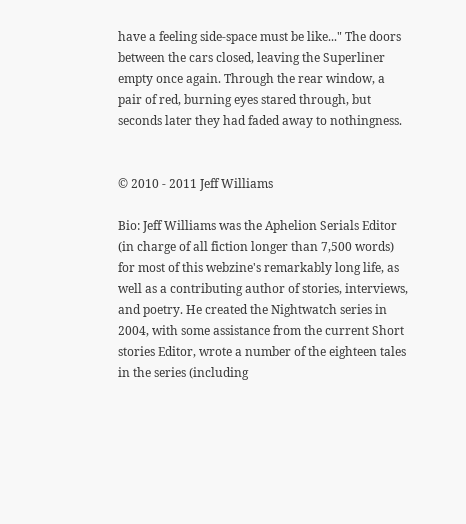have a feeling side-space must be like..." The doors between the cars closed, leaving the Superliner empty once again. Through the rear window, a pair of red, burning eyes stared through, but seconds later they had faded away to nothingness.


© 2010 - 2011 Jeff Williams

Bio: Jeff Williams was the Aphelion Serials Editor (in charge of all fiction longer than 7,500 words) for most of this webzine's remarkably long life, as well as a contributing author of stories, interviews, and poetry. He created the Nightwatch series in 2004, with some assistance from the current Short stories Editor, wrote a number of the eighteen tales in the series (including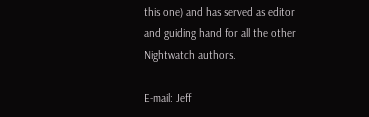this one) and has served as editor and guiding hand for all the other Nightwatch authors.

E-mail: Jeff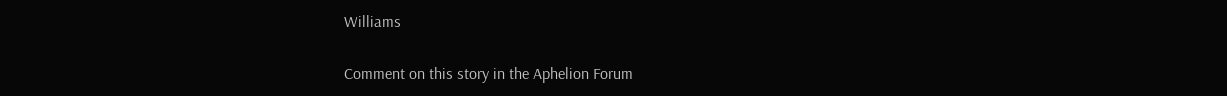Williams

Comment on this story in the Aphelion Forum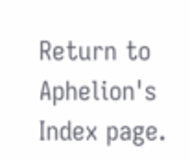Return to Aphelion's Index page.